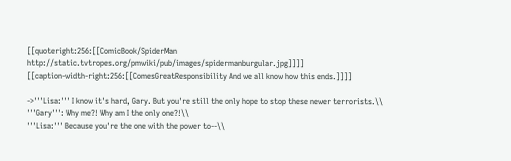[[quoteright:256:[[ComicBook/SpiderMan http://static.tvtropes.org/pmwiki/pub/images/spidermanburgular.jpg]]]]
[[caption-width-right:256:[[ComesGreatResponsibility And we all know how this ends.]]]]

->'''Lisa:''' I know it's hard, Gary. But you're still the only hope to stop these newer terrorists.\\
'''Gary''': Why me?! Why am I the only one?!\\
'''Lisa:''' Because you're the one with the power to--\\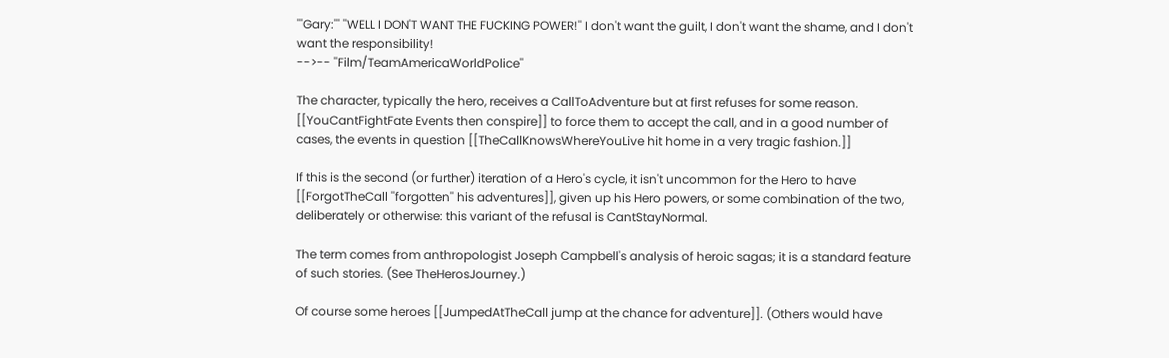'''Gary:''' ''WELL I DON'T WANT THE FUCKING POWER!'' I don't want the guilt, I don't want the shame, and I don't want the responsibility!
-->-- ''Film/TeamAmericaWorldPolice''

The character, typically the hero, receives a CallToAdventure but at first refuses for some reason. [[YouCantFightFate Events then conspire]] to force them to accept the call, and in a good number of cases, the events in question [[TheCallKnowsWhereYouLive hit home in a very tragic fashion.]]

If this is the second (or further) iteration of a Hero's cycle, it isn't uncommon for the Hero to have [[ForgotTheCall ''forgotten'' his adventures]], given up his Hero powers, or some combination of the two, deliberately or otherwise: this variant of the refusal is CantStayNormal.

The term comes from anthropologist Joseph Campbell's analysis of heroic sagas; it is a standard feature of such stories. (See TheHerosJourney.)

Of course some heroes [[JumpedAtTheCall jump at the chance for adventure]]. (Others would have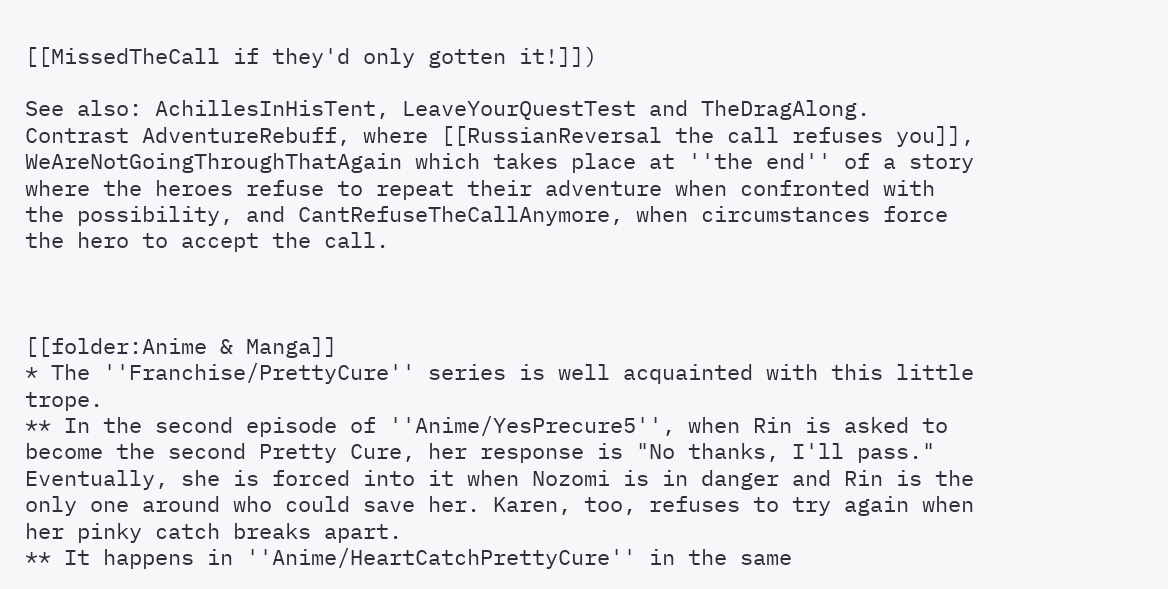[[MissedTheCall if they'd only gotten it!]])

See also: AchillesInHisTent, LeaveYourQuestTest and TheDragAlong. Contrast AdventureRebuff, where [[RussianReversal the call refuses you]], WeAreNotGoingThroughThatAgain which takes place at ''the end'' of a story where the heroes refuse to repeat their adventure when confronted with the possibility, and CantRefuseTheCallAnymore, when circumstances force the hero to accept the call.



[[folder:Anime & Manga]]
* The ''Franchise/PrettyCure'' series is well acquainted with this little trope.
** In the second episode of ''Anime/YesPrecure5'', when Rin is asked to become the second Pretty Cure, her response is "No thanks, I'll pass." Eventually, she is forced into it when Nozomi is in danger and Rin is the only one around who could save her. Karen, too, refuses to try again when her pinky catch breaks apart.
** It happens in ''Anime/HeartCatchPrettyCure'' in the same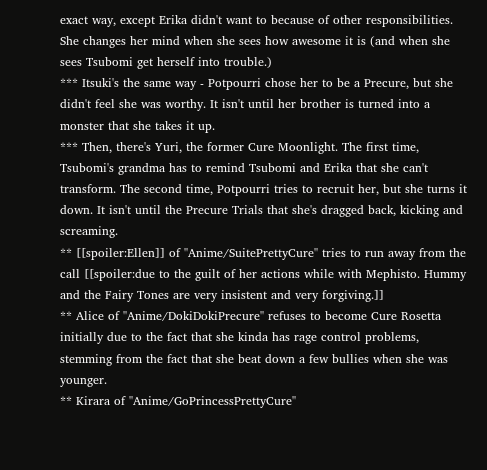exact way, except Erika didn't want to because of other responsibilities. She changes her mind when she sees how awesome it is (and when she sees Tsubomi get herself into trouble.)
*** Itsuki's the same way - Potpourri chose her to be a Precure, but she didn't feel she was worthy. It isn't until her brother is turned into a monster that she takes it up.
*** Then, there's Yuri, the former Cure Moonlight. The first time, Tsubomi's grandma has to remind Tsubomi and Erika that she can't transform. The second time, Potpourri tries to recruit her, but she turns it down. It isn't until the Precure Trials that she's dragged back, kicking and screaming.
** [[spoiler:Ellen]] of ''Anime/SuitePrettyCure'' tries to run away from the call [[spoiler:due to the guilt of her actions while with Mephisto. Hummy and the Fairy Tones are very insistent and very forgiving.]]
** Alice of ''Anime/DokiDokiPrecure'' refuses to become Cure Rosetta initially due to the fact that she kinda has rage control problems, stemming from the fact that she beat down a few bullies when she was younger.
** Kirara of ''Anime/GoPrincessPrettyCure''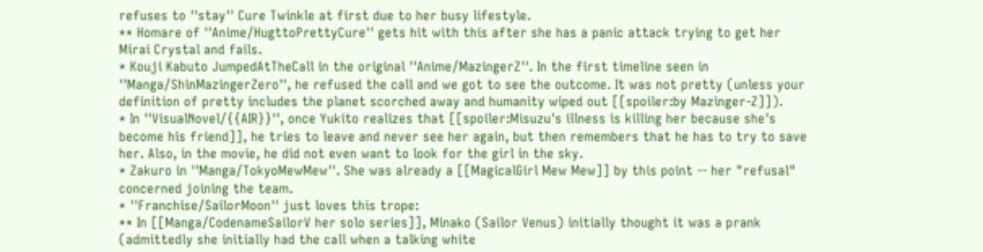refuses to ''stay'' Cure Twinkle at first due to her busy lifestyle.
** Homare of ''Anime/HugttoPrettyCure'' gets hit with this after she has a panic attack trying to get her Mirai Crystal and fails.
* Kouji Kabuto JumpedAtTheCall in the original ''Anime/MazingerZ''. In the first timeline seen in ''Manga/ShinMazingerZero'', he refused the call and we got to see the outcome. It was not pretty (unless your definition of pretty includes the planet scorched away and humanity wiped out [[spoiler:by Mazinger-Z]]).
* In ''VisualNovel/{{AIR}}'', once Yukito realizes that [[spoiler:Misuzu's illness is killing her because she's become his friend]], he tries to leave and never see her again, but then remembers that he has to try to save her. Also, in the movie, he did not even want to look for the girl in the sky.
* Zakuro in ''Manga/TokyoMewMew''. She was already a [[MagicalGirl Mew Mew]] by this point -- her "refusal" concerned joining the team.
* ''Franchise/SailorMoon'' just loves this trope:
** In [[Manga/CodenameSailorV her solo series]], Minako (Sailor Venus) initially thought it was a prank (admittedly she initially had the call when a talking white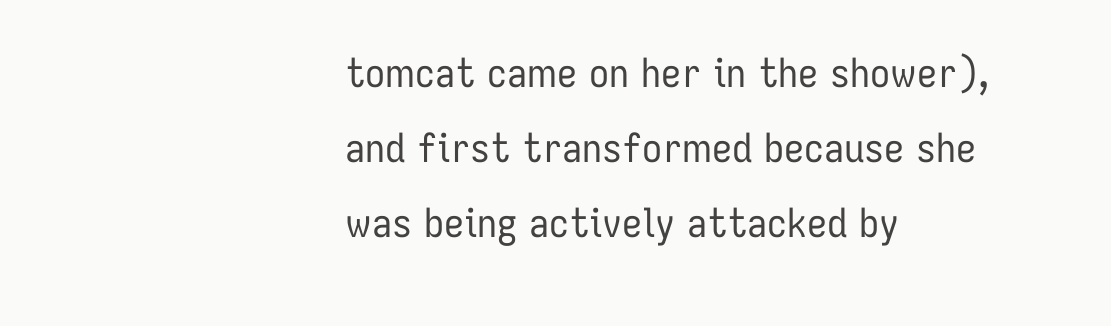tomcat came on her in the shower), and first transformed because she was being actively attacked by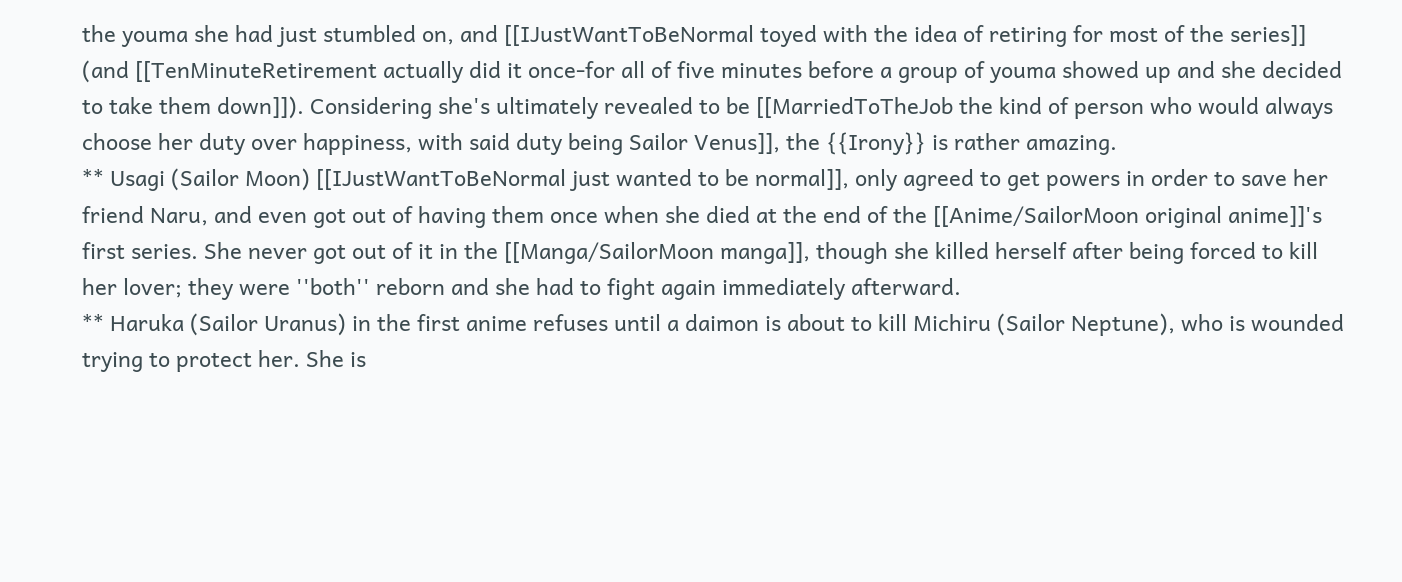the youma she had just stumbled on, and [[IJustWantToBeNormal toyed with the idea of retiring for most of the series]] (and [[TenMinuteRetirement actually did it once-for all of five minutes before a group of youma showed up and she decided to take them down]]). Considering she's ultimately revealed to be [[MarriedToTheJob the kind of person who would always choose her duty over happiness, with said duty being Sailor Venus]], the {{Irony}} is rather amazing.
** Usagi (Sailor Moon) [[IJustWantToBeNormal just wanted to be normal]], only agreed to get powers in order to save her friend Naru, and even got out of having them once when she died at the end of the [[Anime/SailorMoon original anime]]'s first series. She never got out of it in the [[Manga/SailorMoon manga]], though she killed herself after being forced to kill her lover; they were ''both'' reborn and she had to fight again immediately afterward.
** Haruka (Sailor Uranus) in the first anime refuses until a daimon is about to kill Michiru (Sailor Neptune), who is wounded trying to protect her. She is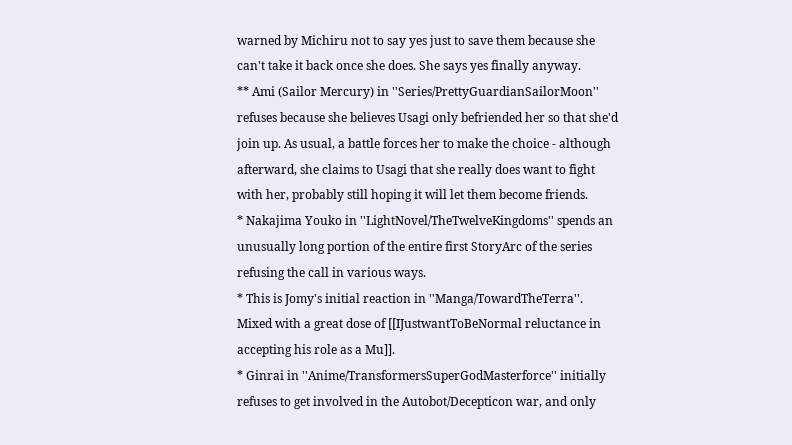warned by Michiru not to say yes just to save them because she can't take it back once she does. She says yes finally anyway.
** Ami (Sailor Mercury) in ''Series/PrettyGuardianSailorMoon'' refuses because she believes Usagi only befriended her so that she'd join up. As usual, a battle forces her to make the choice - although afterward, she claims to Usagi that she really does want to fight with her, probably still hoping it will let them become friends.
* Nakajima Youko in ''LightNovel/TheTwelveKingdoms'' spends an unusually long portion of the entire first StoryArc of the series refusing the call in various ways.
* This is Jomy's initial reaction in ''Manga/TowardTheTerra''. Mixed with a great dose of [[IJustwantToBeNormal reluctance in accepting his role as a Mu]].
* Ginrai in ''Anime/TransformersSuperGodMasterforce'' initially refuses to get involved in the Autobot/Decepticon war, and only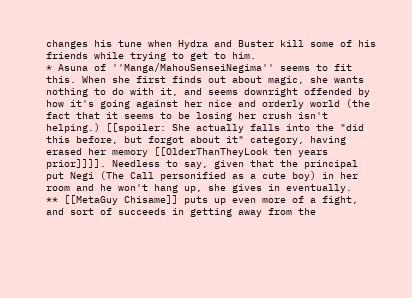changes his tune when Hydra and Buster kill some of his friends while trying to get to him.
* Asuna of ''Manga/MahouSenseiNegima'' seems to fit this. When she first finds out about magic, she wants nothing to do with it, and seems downright offended by how it's going against her nice and orderly world (the fact that it seems to be losing her crush isn't helping.) [[spoiler: She actually falls into the "did this before, but forgot about it" category, having erased her memory [[OlderThanTheyLook ten years prior]]]]. Needless to say, given that the principal put Negi (The Call personified as a cute boy) in her room and he won't hang up, she gives in eventually.
** [[MetaGuy Chisame]] puts up even more of a fight, and sort of succeeds in getting away from the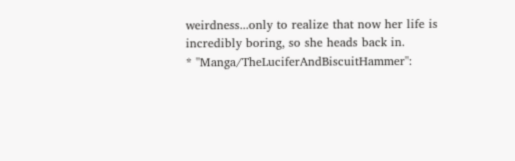weirdness...only to realize that now her life is incredibly boring, so she heads back in.
* ''Manga/TheLuciferAndBiscuitHammer'':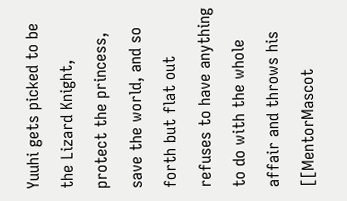Yuuhi gets picked to be the Lizard Knight, protect the princess, save the world, and so forth but flat out refuses to have anything to do with the whole affair and throws his [[MentorMascot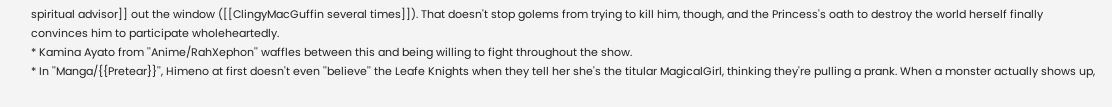spiritual advisor]] out the window ([[ClingyMacGuffin several times]]). That doesn't stop golems from trying to kill him, though, and the Princess's oath to destroy the world herself finally convinces him to participate wholeheartedly.
* Kamina Ayato from ''Anime/RahXephon'' waffles between this and being willing to fight throughout the show.
* In ''Manga/{{Pretear}}'', Himeno at first doesn't even ''believe'' the Leafe Knights when they tell her she's the titular MagicalGirl, thinking they're pulling a prank. When a monster actually shows up,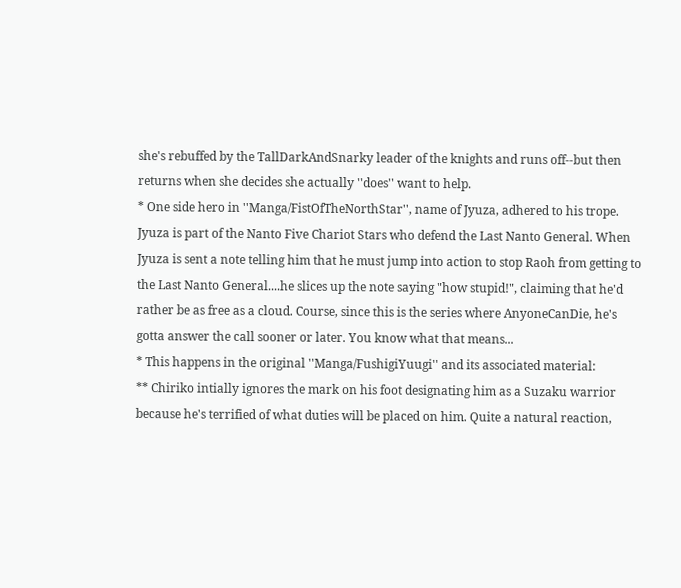she's rebuffed by the TallDarkAndSnarky leader of the knights and runs off--but then returns when she decides she actually ''does'' want to help.
* One side hero in ''Manga/FistOfTheNorthStar'', name of Jyuza, adhered to his trope. Jyuza is part of the Nanto Five Chariot Stars who defend the Last Nanto General. When Jyuza is sent a note telling him that he must jump into action to stop Raoh from getting to the Last Nanto General....he slices up the note saying "how stupid!", claiming that he'd rather be as free as a cloud. Course, since this is the series where AnyoneCanDie, he's gotta answer the call sooner or later. You know what that means...
* This happens in the original ''Manga/FushigiYuugi'' and its associated material:
** Chiriko intially ignores the mark on his foot designating him as a Suzaku warrior because he's terrified of what duties will be placed on him. Quite a natural reaction,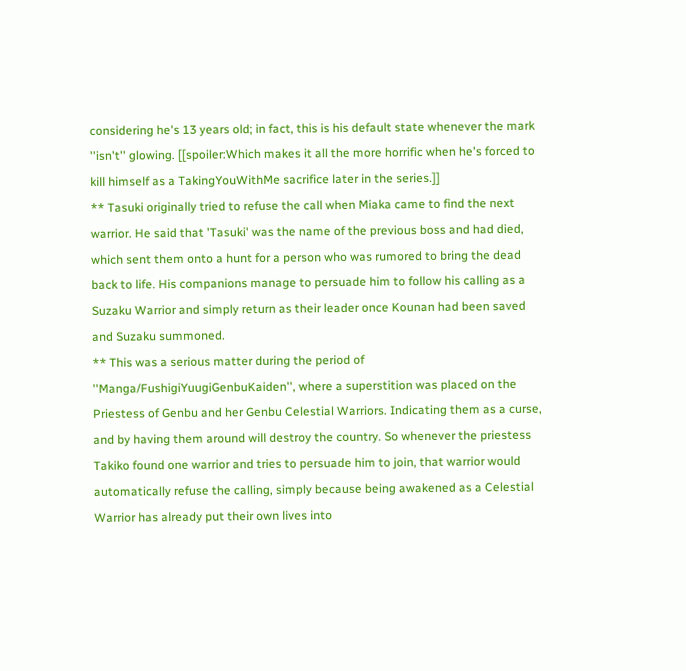considering he's 13 years old; in fact, this is his default state whenever the mark ''isn't'' glowing. [[spoiler:Which makes it all the more horrific when he's forced to kill himself as a TakingYouWithMe sacrifice later in the series.]]
** Tasuki originally tried to refuse the call when Miaka came to find the next warrior. He said that 'Tasuki' was the name of the previous boss and had died, which sent them onto a hunt for a person who was rumored to bring the dead back to life. His companions manage to persuade him to follow his calling as a Suzaku Warrior and simply return as their leader once Kounan had been saved and Suzaku summoned.
** This was a serious matter during the period of ''Manga/FushigiYuugiGenbuKaiden'', where a superstition was placed on the Priestess of Genbu and her Genbu Celestial Warriors. Indicating them as a curse, and by having them around will destroy the country. So whenever the priestess Takiko found one warrior and tries to persuade him to join, that warrior would automatically refuse the calling, simply because being awakened as a Celestial Warrior has already put their own lives into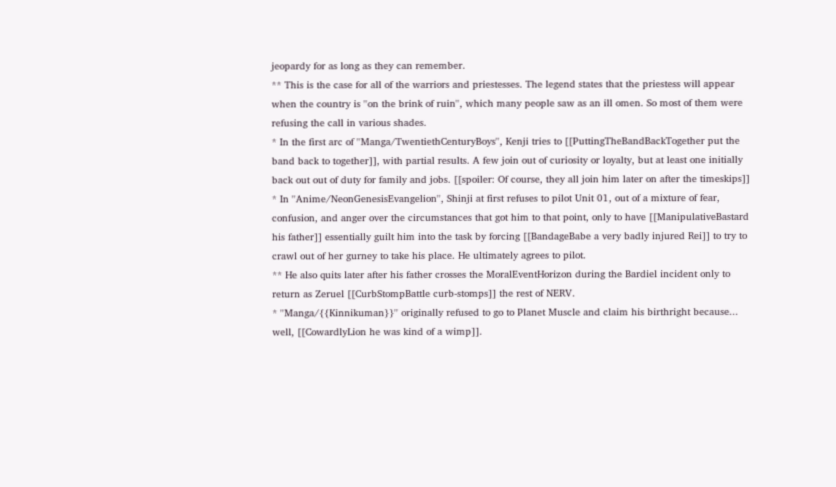jeopardy for as long as they can remember.
** This is the case for all of the warriors and priestesses. The legend states that the priestess will appear when the country is ''on the brink of ruin'', which many people saw as an ill omen. So most of them were refusing the call in various shades.
* In the first arc of ''Manga/TwentiethCenturyBoys'', Kenji tries to [[PuttingTheBandBackTogether put the band back to together]], with partial results. A few join out of curiosity or loyalty, but at least one initially back out out of duty for family and jobs. [[spoiler: Of course, they all join him later on after the timeskips]]
* In ''Anime/NeonGenesisEvangelion'', Shinji at first refuses to pilot Unit 01, out of a mixture of fear, confusion, and anger over the circumstances that got him to that point, only to have [[ManipulativeBastard his father]] essentially guilt him into the task by forcing [[BandageBabe a very badly injured Rei]] to try to crawl out of her gurney to take his place. He ultimately agrees to pilot.
** He also quits later after his father crosses the MoralEventHorizon during the Bardiel incident only to return as Zeruel [[CurbStompBattle curb-stomps]] the rest of NERV.
* ''Manga/{{Kinnikuman}}'' originally refused to go to Planet Muscle and claim his birthright because... well, [[CowardlyLion he was kind of a wimp]].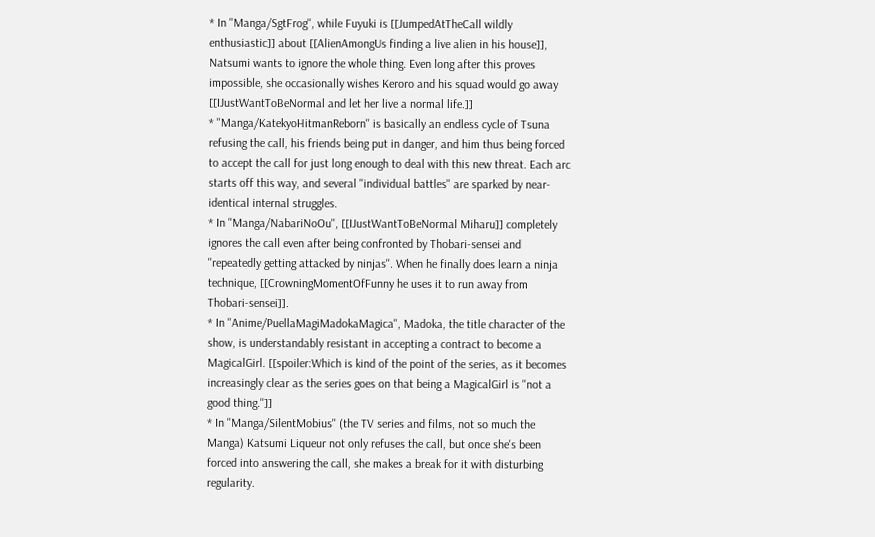* In ''Manga/SgtFrog'', while Fuyuki is [[JumpedAtTheCall wildly enthusiastic]] about [[AlienAmongUs finding a live alien in his house]], Natsumi wants to ignore the whole thing. Even long after this proves impossible, she occasionally wishes Keroro and his squad would go away [[IJustWantToBeNormal and let her live a normal life.]]
* ''Manga/KatekyoHitmanReborn'' is basically an endless cycle of Tsuna refusing the call, his friends being put in danger, and him thus being forced to accept the call for just long enough to deal with this new threat. Each arc starts off this way, and several ''individual battles'' are sparked by near-identical internal struggles.
* In ''Manga/NabariNoOu'', [[IJustWantToBeNormal Miharu]] completely ignores the call even after being confronted by Thobari-sensei and ''repeatedly getting attacked by ninjas''. When he finally does learn a ninja technique, [[CrowningMomentOfFunny he uses it to run away from Thobari-sensei]].
* In ''Anime/PuellaMagiMadokaMagica'', Madoka, the title character of the show, is understandably resistant in accepting a contract to become a MagicalGirl. [[spoiler:Which is kind of the point of the series, as it becomes increasingly clear as the series goes on that being a MagicalGirl is ''not a good thing.'']]
* In ''Manga/SilentMobius'' (the TV series and films, not so much the Manga) Katsumi Liqueur not only refuses the call, but once she's been forced into answering the call, she makes a break for it with disturbing regularity.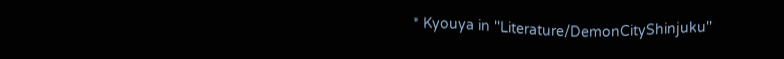* Kyouya in ''Literature/DemonCityShinjuku''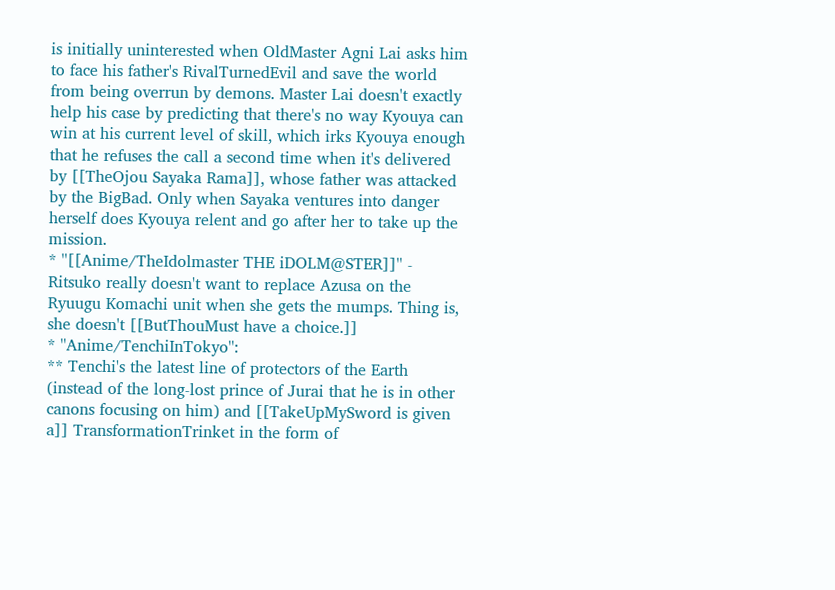is initially uninterested when OldMaster Agni Lai asks him to face his father's RivalTurnedEvil and save the world from being overrun by demons. Master Lai doesn't exactly help his case by predicting that there's no way Kyouya can win at his current level of skill, which irks Kyouya enough that he refuses the call a second time when it's delivered by [[TheOjou Sayaka Rama]], whose father was attacked by the BigBad. Only when Sayaka ventures into danger herself does Kyouya relent and go after her to take up the mission.
* ''[[Anime/TheIdolmaster THE iDOLM@STER]]'' - Ritsuko really doesn't want to replace Azusa on the Ryuugu Komachi unit when she gets the mumps. Thing is, she doesn't [[ButThouMust have a choice.]]
* ''Anime/TenchiInTokyo'':
** Tenchi's the latest line of protectors of the Earth (instead of the long-lost prince of Jurai that he is in other canons focusing on him) and [[TakeUpMySword is given a]] TransformationTrinket in the form of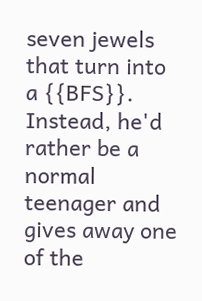seven jewels that turn into a {{BFS}}. Instead, he'd rather be a normal teenager and gives away one of the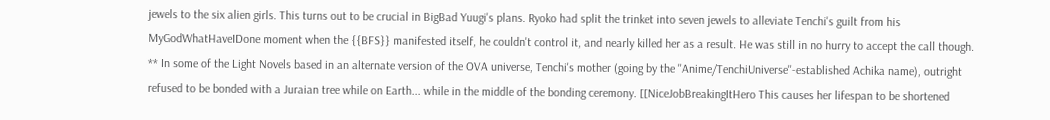jewels to the six alien girls. This turns out to be crucial in BigBad Yuugi's plans. Ryoko had split the trinket into seven jewels to alleviate Tenchi's guilt from his MyGodWhatHaveIDone moment when the {{BFS}} manifested itself, he couldn't control it, and nearly killed her as a result. He was still in no hurry to accept the call though.
** In some of the Light Novels based in an alternate version of the OVA universe, Tenchi's mother (going by the ''Anime/TenchiUniverse''-established Achika name), outright refused to be bonded with a Juraian tree while on Earth... while in the middle of the bonding ceremony. [[NiceJobBreakingItHero This causes her lifespan to be shortened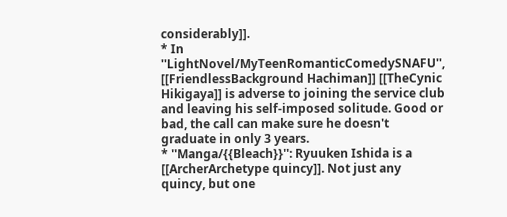considerably]].
* In ''LightNovel/MyTeenRomanticComedySNAFU'', [[FriendlessBackground Hachiman]] [[TheCynic Hikigaya]] is adverse to joining the service club and leaving his self-imposed solitude. Good or bad, the call can make sure he doesn't graduate in only 3 years.
* ''Manga/{{Bleach}}'': Ryuuken Ishida is a [[ArcherArchetype quincy]]. Not just any quincy, but one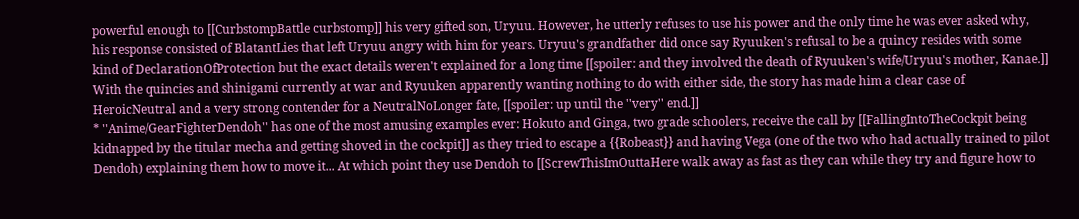powerful enough to [[CurbstompBattle curbstomp]] his very gifted son, Uryuu. However, he utterly refuses to use his power and the only time he was ever asked why, his response consisted of BlatantLies that left Uryuu angry with him for years. Uryuu's grandfather did once say Ryuuken's refusal to be a quincy resides with some kind of DeclarationOfProtection but the exact details weren't explained for a long time [[spoiler: and they involved the death of Ryuuken's wife/Uryuu's mother, Kanae.]] With the quincies and shinigami currently at war and Ryuuken apparently wanting nothing to do with either side, the story has made him a clear case of HeroicNeutral and a very strong contender for a NeutralNoLonger fate, [[spoiler: up until the ''very'' end.]]
* ''Anime/GearFighterDendoh'' has one of the most amusing examples ever: Hokuto and Ginga, two grade schoolers, receive the call by [[FallingIntoTheCockpit being kidnapped by the titular mecha and getting shoved in the cockpit]] as they tried to escape a {{Robeast}} and having Vega (one of the two who had actually trained to pilot Dendoh) explaining them how to move it... At which point they use Dendoh to [[ScrewThisImOuttaHere walk away as fast as they can while they try and figure how to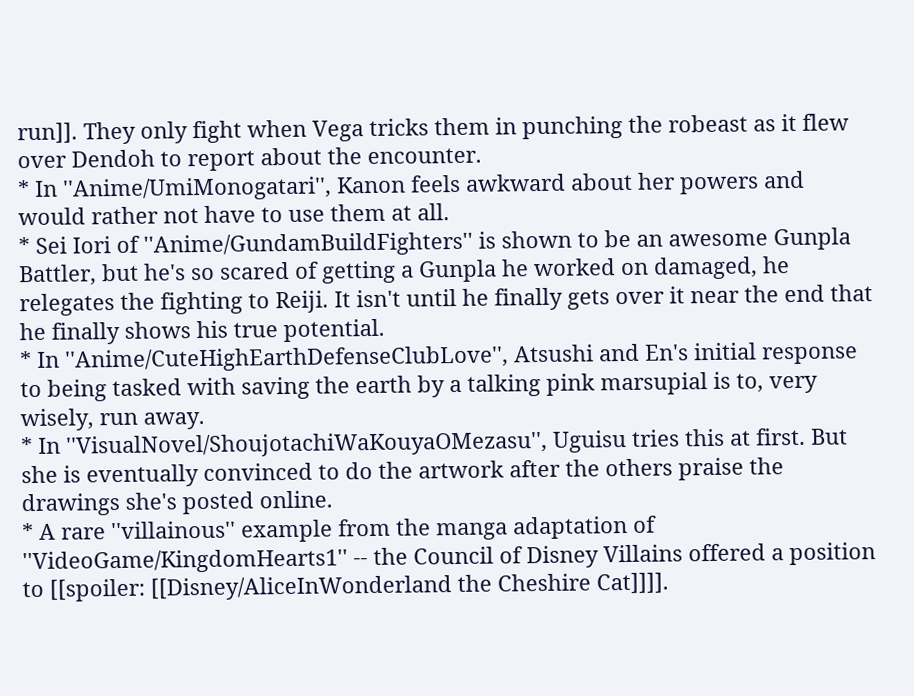run]]. They only fight when Vega tricks them in punching the robeast as it flew over Dendoh to report about the encounter.
* In ''Anime/UmiMonogatari'', Kanon feels awkward about her powers and would rather not have to use them at all.
* Sei Iori of ''Anime/GundamBuildFighters'' is shown to be an awesome Gunpla Battler, but he's so scared of getting a Gunpla he worked on damaged, he relegates the fighting to Reiji. It isn't until he finally gets over it near the end that he finally shows his true potential.
* In ''Anime/CuteHighEarthDefenseClubLove'', Atsushi and En's initial response to being tasked with saving the earth by a talking pink marsupial is to, very wisely, run away.
* In ''VisualNovel/ShoujotachiWaKouyaOMezasu'', Uguisu tries this at first. But she is eventually convinced to do the artwork after the others praise the drawings she's posted online.
* A rare ''villainous'' example from the manga adaptation of ''VideoGame/KingdomHearts1'' -- the Council of Disney Villains offered a position to [[spoiler: [[Disney/AliceInWonderland the Cheshire Cat]]]].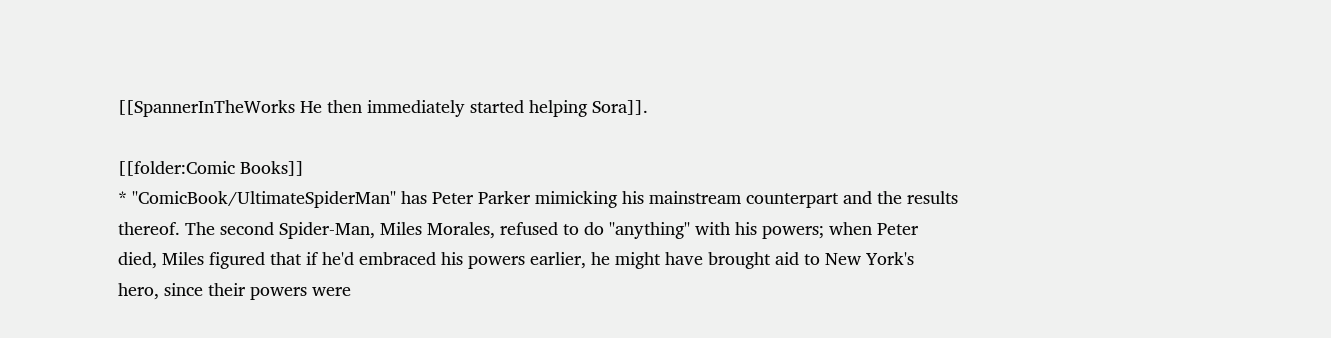[[SpannerInTheWorks He then immediately started helping Sora]].

[[folder:Comic Books]]
* ''ComicBook/UltimateSpiderMan'' has Peter Parker mimicking his mainstream counterpart and the results thereof. The second Spider-Man, Miles Morales, refused to do ''anything'' with his powers; when Peter died, Miles figured that if he'd embraced his powers earlier, he might have brought aid to New York's hero, since their powers were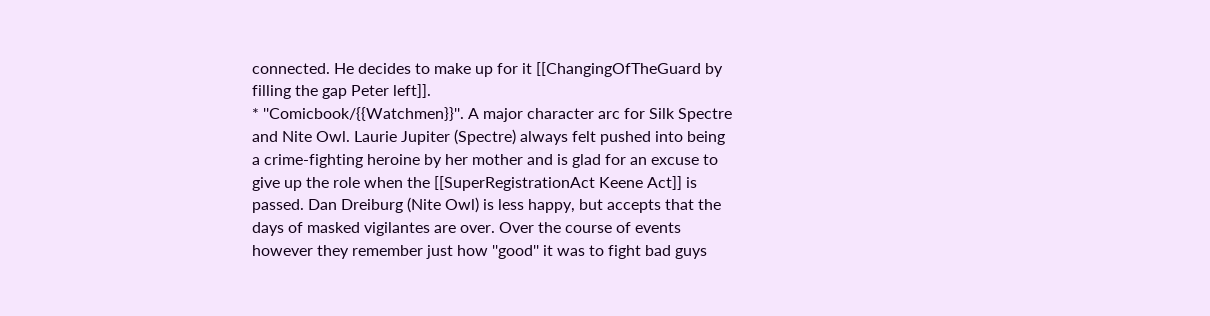connected. He decides to make up for it [[ChangingOfTheGuard by filling the gap Peter left]].
* ''Comicbook/{{Watchmen}}''. A major character arc for Silk Spectre and Nite Owl. Laurie Jupiter (Spectre) always felt pushed into being a crime-fighting heroine by her mother and is glad for an excuse to give up the role when the [[SuperRegistrationAct Keene Act]] is passed. Dan Dreiburg (Nite Owl) is less happy, but accepts that the days of masked vigilantes are over. Over the course of events however they remember just how ''good'' it was to fight bad guys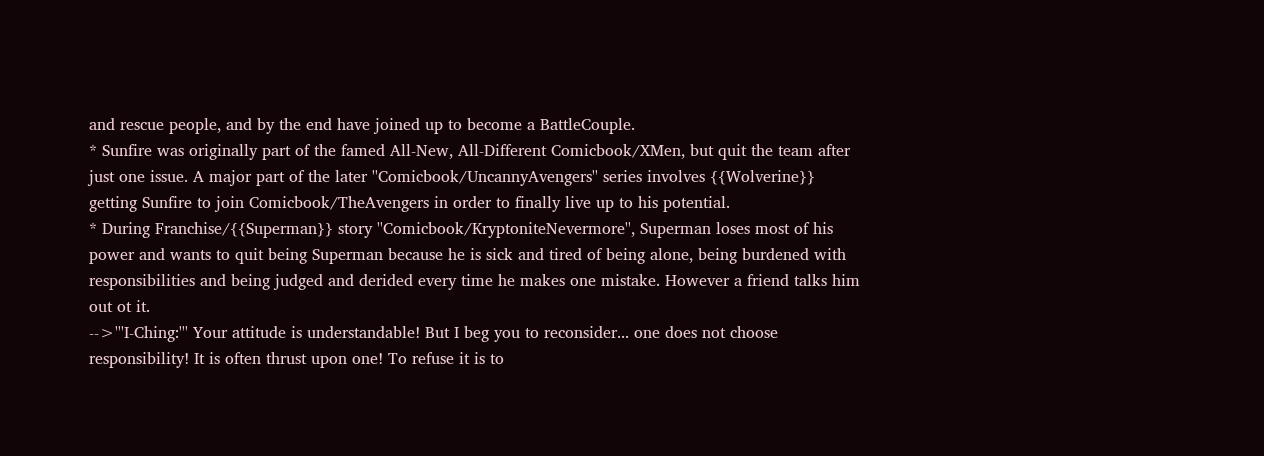and rescue people, and by the end have joined up to become a BattleCouple.
* Sunfire was originally part of the famed All-New, All-Different Comicbook/XMen, but quit the team after just one issue. A major part of the later ''Comicbook/UncannyAvengers'' series involves {{Wolverine}} getting Sunfire to join Comicbook/TheAvengers in order to finally live up to his potential.
* During Franchise/{{Superman}} story ''Comicbook/KryptoniteNevermore'', Superman loses most of his power and wants to quit being Superman because he is sick and tired of being alone, being burdened with responsibilities and being judged and derided every time he makes one mistake. However a friend talks him out ot it.
-->'''I-Ching:''' Your attitude is understandable! But I beg you to reconsider... one does not choose responsibility! It is often thrust upon one! To refuse it is to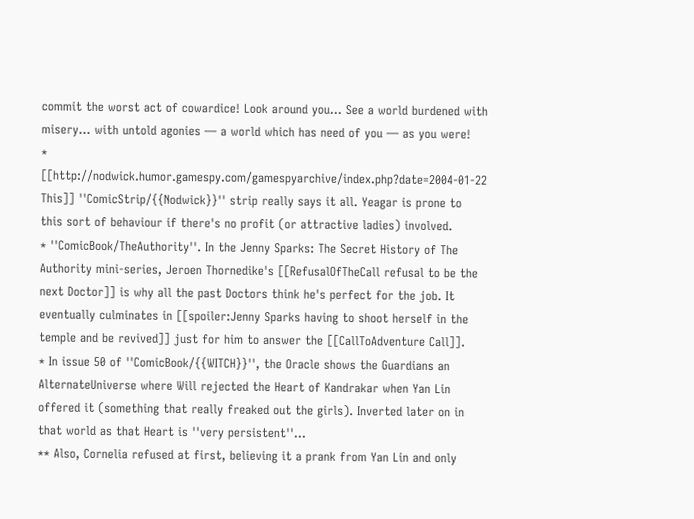commit the worst act of cowardice! Look around you... See a world burdened with misery... with untold agonies — a world which has need of you — as you were!
* [[http://nodwick.humor.gamespy.com/gamespyarchive/index.php?date=2004-01-22 This]] ''ComicStrip/{{Nodwick}}'' strip really says it all. Yeagar is prone to this sort of behaviour if there's no profit (or attractive ladies) involved.
* ''ComicBook/TheAuthority''. In the Jenny Sparks: The Secret History of The Authority mini-series, Jeroen Thornedike's [[RefusalOfTheCall refusal to be the next Doctor]] is why all the past Doctors think he's perfect for the job. It eventually culminates in [[spoiler:Jenny Sparks having to shoot herself in the temple and be revived]] just for him to answer the [[CallToAdventure Call]].
* In issue 50 of ''ComicBook/{{WITCH}}'', the Oracle shows the Guardians an AlternateUniverse where Will rejected the Heart of Kandrakar when Yan Lin offered it (something that really freaked out the girls). Inverted later on in that world as that Heart is ''very persistent''...
** Also, Cornelia refused at first, believing it a prank from Yan Lin and only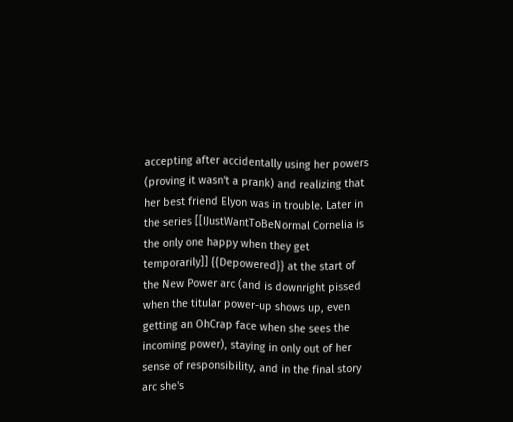accepting after accidentally using her powers (proving it wasn't a prank) and realizing that her best friend Elyon was in trouble. Later in the series [[IJustWantToBeNormal Cornelia is the only one happy when they get temporarily]] {{Depowered}} at the start of the New Power arc (and is downright pissed when the titular power-up shows up, even getting an OhCrap face when she sees the incoming power), staying in only out of her sense of responsibility, and in the final story arc she's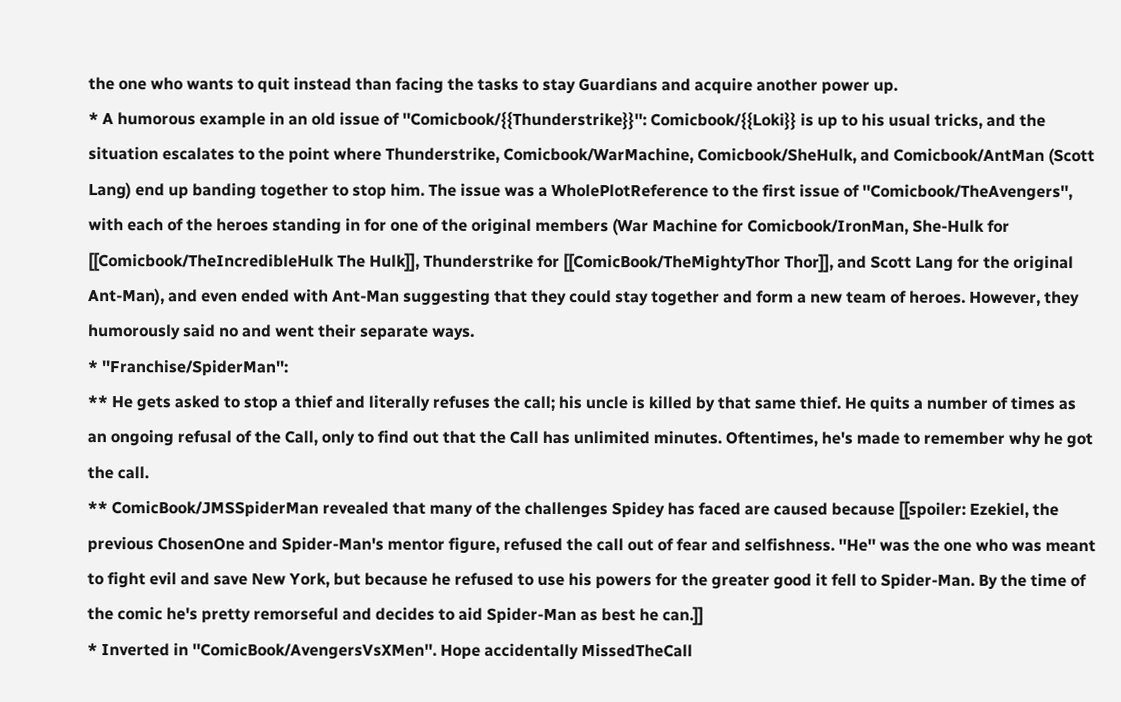the one who wants to quit instead than facing the tasks to stay Guardians and acquire another power up.
* A humorous example in an old issue of ''Comicbook/{{Thunderstrike}}'': Comicbook/{{Loki}} is up to his usual tricks, and the situation escalates to the point where Thunderstrike, Comicbook/WarMachine, Comicbook/SheHulk, and Comicbook/AntMan (Scott Lang) end up banding together to stop him. The issue was a WholePlotReference to the first issue of ''Comicbook/TheAvengers'', with each of the heroes standing in for one of the original members (War Machine for Comicbook/IronMan, She-Hulk for [[Comicbook/TheIncredibleHulk The Hulk]], Thunderstrike for [[ComicBook/TheMightyThor Thor]], and Scott Lang for the original Ant-Man), and even ended with Ant-Man suggesting that they could stay together and form a new team of heroes. However, they humorously said no and went their separate ways.
* ''Franchise/SpiderMan'':
** He gets asked to stop a thief and literally refuses the call; his uncle is killed by that same thief. He quits a number of times as an ongoing refusal of the Call, only to find out that the Call has unlimited minutes. Oftentimes, he's made to remember why he got the call.
** ComicBook/JMSSpiderMan revealed that many of the challenges Spidey has faced are caused because [[spoiler: Ezekiel, the previous ChosenOne and Spider-Man's mentor figure, refused the call out of fear and selfishness. ''He'' was the one who was meant to fight evil and save New York, but because he refused to use his powers for the greater good it fell to Spider-Man. By the time of the comic he's pretty remorseful and decides to aid Spider-Man as best he can.]]
* Inverted in ''ComicBook/AvengersVsXMen''. Hope accidentally MissedTheCall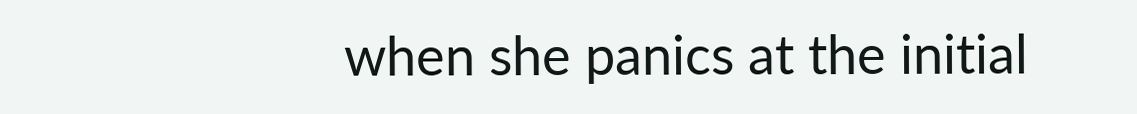when she panics at the initial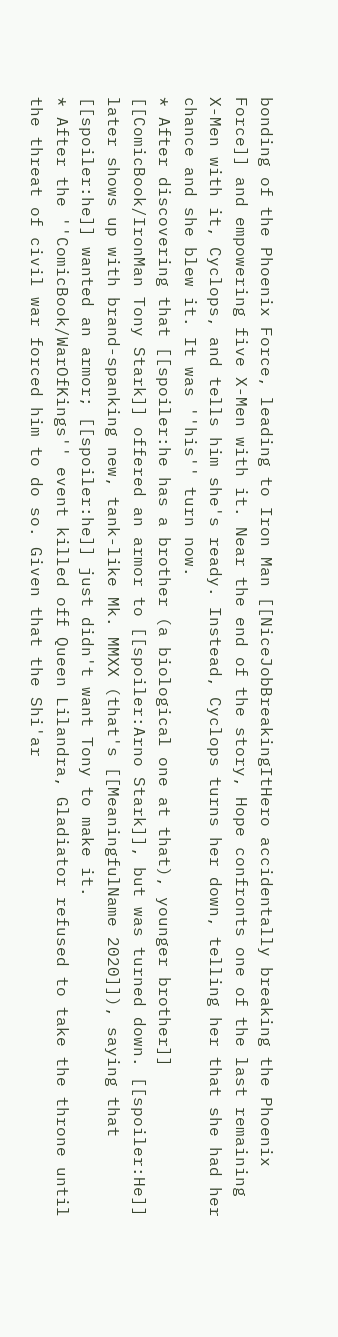bonding of the Phoenix Force, leading to Iron Man [[NiceJobBreakingItHero accidentally breaking the Phoenix Force]] and empowering five X-Men with it. Near the end of the story, Hope confronts one of the last remaining X-Men with it, Cyclops, and tells him she's ready. Instead, Cyclops turns her down, telling her that she had her chance and she blew it. It was ''his'' turn now.
* After discovering that [[spoiler:he has a brother (a biological one at that), younger brother]] [[ComicBook/IronMan Tony Stark]] offered an armor to [[spoiler:Arno Stark]], but was turned down. [[spoiler:He]] later shows up with brand-spanking new, tank-like Mk. MMXX (that's [[MeaningfulName 2020]]), saying that [[spoiler:he]] wanted an armor; [[spoiler:he]] just didn't want Tony to make it.
* After the ''ComicBook/WarOfKings'' event killed off Queen Lilandra, Gladiator refused to take the throne until the threat of civil war forced him to do so. Given that the Shi'ar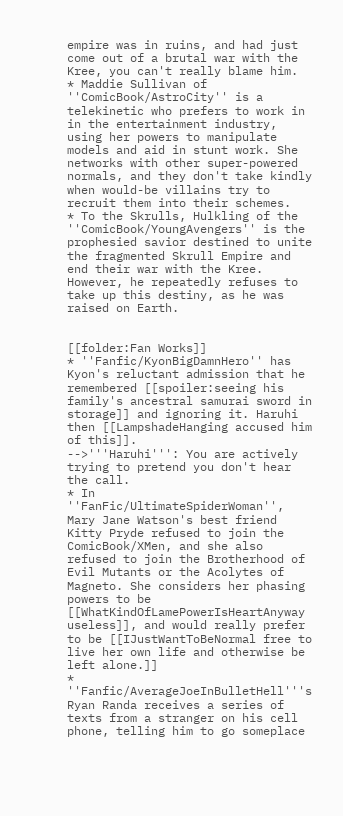empire was in ruins, and had just come out of a brutal war with the Kree, you can't really blame him.
* Maddie Sullivan of ''ComicBook/AstroCity'' is a telekinetic who prefers to work in in the entertainment industry, using her powers to manipulate models and aid in stunt work. She networks with other super-powered normals, and they don't take kindly when would-be villains try to recruit them into their schemes.
* To the Skrulls, Hulkling of the ''ComicBook/YoungAvengers'' is the prophesied savior destined to unite the fragmented Skrull Empire and end their war with the Kree. However, he repeatedly refuses to take up this destiny, as he was raised on Earth.


[[folder:Fan Works]]
* ''Fanfic/KyonBigDamnHero'' has Kyon's reluctant admission that he remembered [[spoiler:seeing his family's ancestral samurai sword in storage]] and ignoring it. Haruhi then [[LampshadeHanging accused him of this]].
-->'''Haruhi''': You are actively trying to pretend you don't hear the call.
* In ''FanFic/UltimateSpiderWoman'', Mary Jane Watson's best friend Kitty Pryde refused to join the ComicBook/XMen, and she also refused to join the Brotherhood of Evil Mutants or the Acolytes of Magneto. She considers her phasing powers to be [[WhatKindOfLamePowerIsHeartAnyway useless]], and would really prefer to be [[IJustWantToBeNormal free to live her own life and otherwise be left alone.]]
* ''Fanfic/AverageJoeInBulletHell'''s Ryan Randa receives a series of texts from a stranger on his cell phone, telling him to go someplace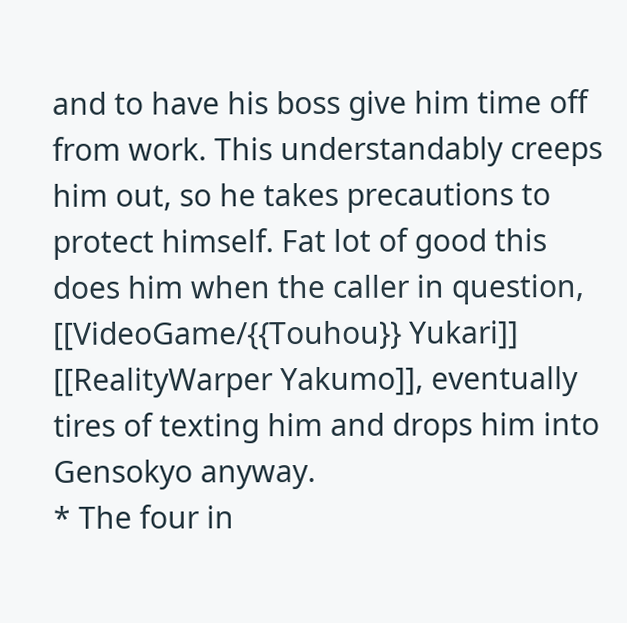and to have his boss give him time off from work. This understandably creeps him out, so he takes precautions to protect himself. Fat lot of good this does him when the caller in question, [[VideoGame/{{Touhou}} Yukari]] [[RealityWarper Yakumo]], eventually tires of texting him and drops him into Gensokyo anyway.
* The four in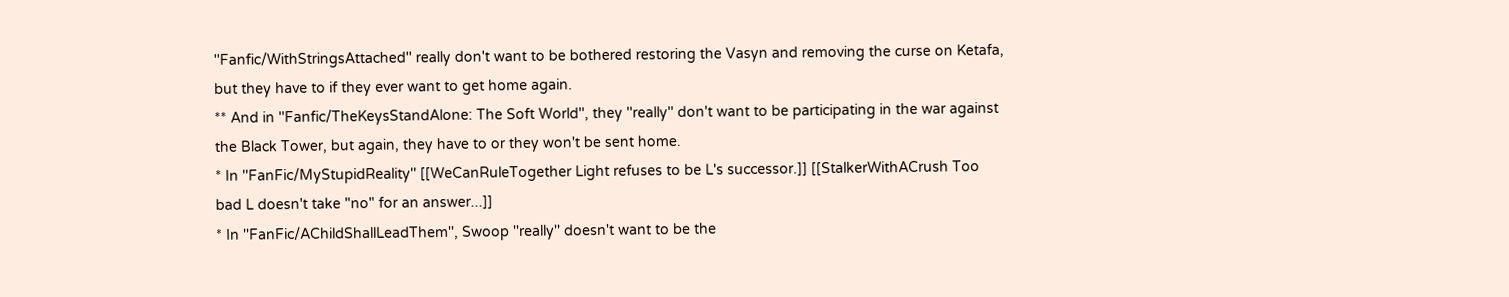''Fanfic/WithStringsAttached'' really don't want to be bothered restoring the Vasyn and removing the curse on Ketafa, but they have to if they ever want to get home again.
** And in ''Fanfic/TheKeysStandAlone: The Soft World'', they ''really'' don't want to be participating in the war against the Black Tower, but again, they have to or they won't be sent home.
* In ''FanFic/MyStupidReality'' [[WeCanRuleTogether Light refuses to be L's successor.]] [[StalkerWithACrush Too bad L doesn't take "no" for an answer...]]
* In ''FanFic/AChildShallLeadThem'', Swoop ''really'' doesn't want to be the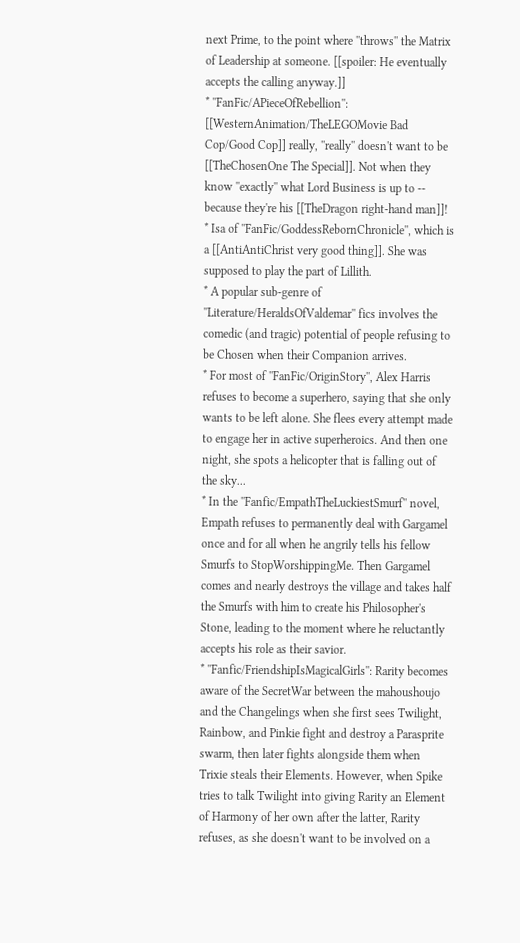next Prime, to the point where ''throws'' the Matrix of Leadership at someone. [[spoiler: He eventually accepts the calling anyway.]]
* ''FanFic/APieceOfRebellion'': [[WesternAnimation/TheLEGOMovie Bad Cop/Good Cop]] really, ''really'' doesn't want to be [[TheChosenOne The Special]]. Not when they know ''exactly'' what Lord Business is up to -- because they're his [[TheDragon right-hand man]]!
* Isa of ''FanFic/GoddessRebornChronicle'', which is a [[AntiAntiChrist very good thing]]. She was supposed to play the part of Lillith.
* A popular sub-genre of ''Literature/HeraldsOfValdemar'' fics involves the comedic (and tragic) potential of people refusing to be Chosen when their Companion arrives.
* For most of ''FanFic/OriginStory'', Alex Harris refuses to become a superhero, saying that she only wants to be left alone. She flees every attempt made to engage her in active superheroics. And then one night, she spots a helicopter that is falling out of the sky...
* In the ''Fanfic/EmpathTheLuckiestSmurf'' novel, Empath refuses to permanently deal with Gargamel once and for all when he angrily tells his fellow Smurfs to StopWorshippingMe. Then Gargamel comes and nearly destroys the village and takes half the Smurfs with him to create his Philosopher's Stone, leading to the moment where he reluctantly accepts his role as their savior.
* ''Fanfic/FriendshipIsMagicalGirls'': Rarity becomes aware of the SecretWar between the mahoushoujo and the Changelings when she first sees Twilight, Rainbow, and Pinkie fight and destroy a Parasprite swarm, then later fights alongside them when Trixie steals their Elements. However, when Spike tries to talk Twilight into giving Rarity an Element of Harmony of her own after the latter, Rarity refuses, as she doesn't want to be involved on a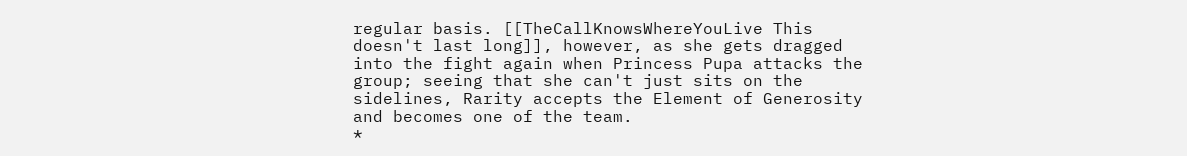regular basis. [[TheCallKnowsWhereYouLive This doesn't last long]], however, as she gets dragged into the fight again when Princess Pupa attacks the group; seeing that she can't just sits on the sidelines, Rarity accepts the Element of Generosity and becomes one of the team.
*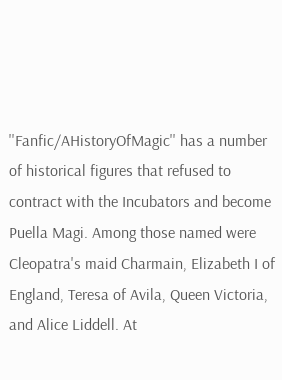''Fanfic/AHistoryOfMagic'' has a number of historical figures that refused to contract with the Incubators and become Puella Magi. Among those named were Cleopatra's maid Charmain, Elizabeth I of England, Teresa of Avila, Queen Victoria, and Alice Liddell. At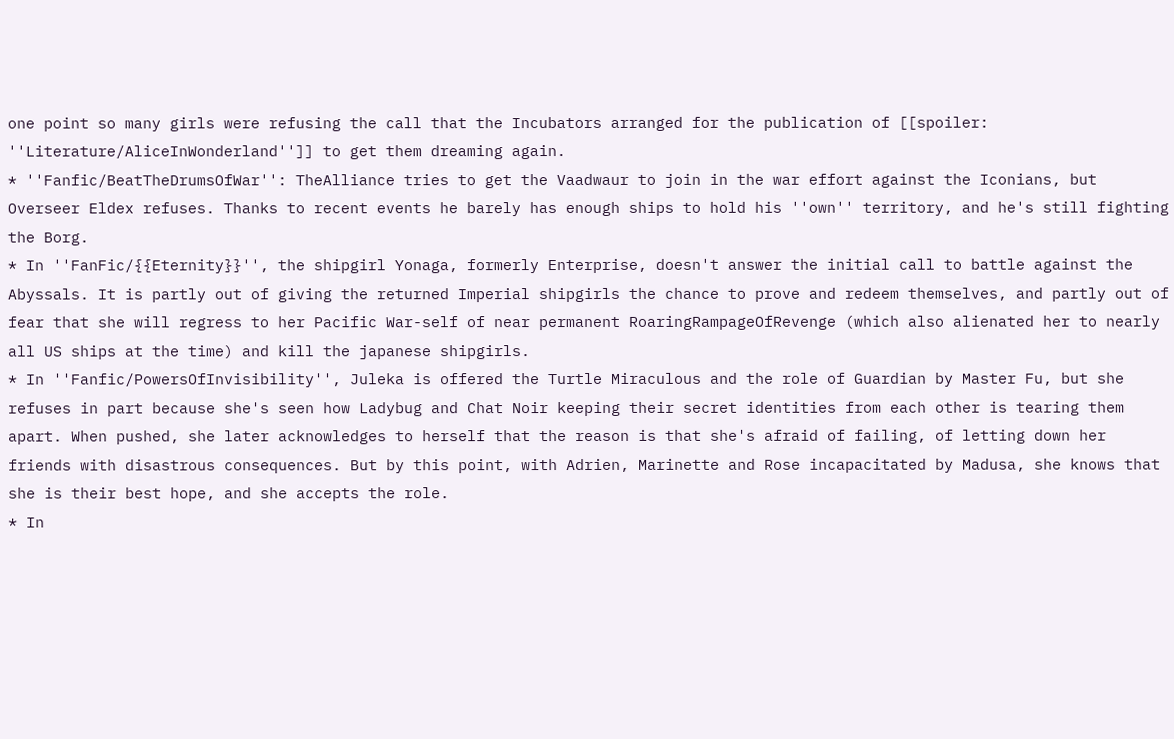one point so many girls were refusing the call that the Incubators arranged for the publication of [[spoiler: ''Literature/AliceInWonderland'']] to get them dreaming again.
* ''Fanfic/BeatTheDrumsOfWar'': TheAlliance tries to get the Vaadwaur to join in the war effort against the Iconians, but Overseer Eldex refuses. Thanks to recent events he barely has enough ships to hold his ''own'' territory, and he's still fighting the Borg.
* In ''FanFic/{{Eternity}}'', the shipgirl Yonaga, formerly Enterprise, doesn't answer the initial call to battle against the Abyssals. It is partly out of giving the returned Imperial shipgirls the chance to prove and redeem themselves, and partly out of fear that she will regress to her Pacific War-self of near permanent RoaringRampageOfRevenge (which also alienated her to nearly all US ships at the time) and kill the japanese shipgirls.
* In ''Fanfic/PowersOfInvisibility'', Juleka is offered the Turtle Miraculous and the role of Guardian by Master Fu, but she refuses in part because she's seen how Ladybug and Chat Noir keeping their secret identities from each other is tearing them apart. When pushed, she later acknowledges to herself that the reason is that she's afraid of failing, of letting down her friends with disastrous consequences. But by this point, with Adrien, Marinette and Rose incapacitated by Madusa, she knows that she is their best hope, and she accepts the role.
* In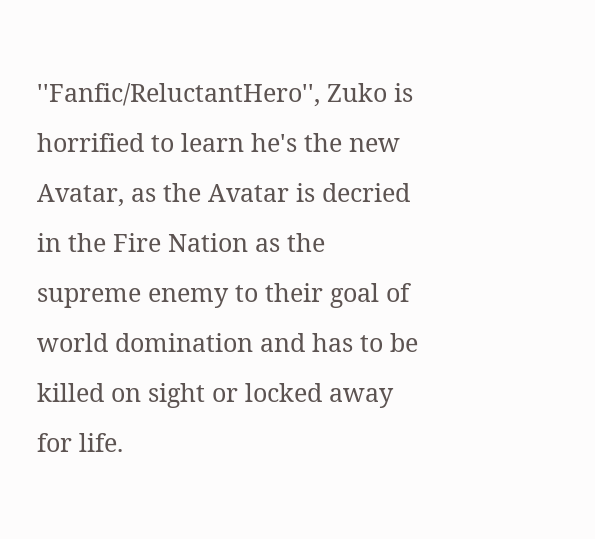''Fanfic/ReluctantHero'', Zuko is horrified to learn he's the new Avatar, as the Avatar is decried in the Fire Nation as the supreme enemy to their goal of world domination and has to be killed on sight or locked away for life.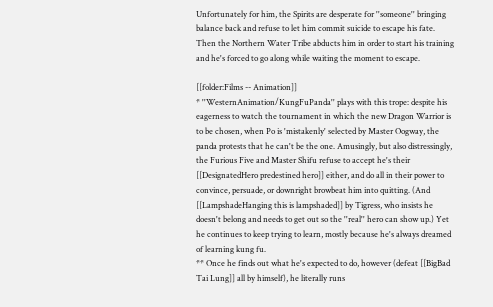Unfortunately for him, the Spirits are desperate for ''someone'' bringing balance back and refuse to let him commit suicide to escape his fate. Then the Northern Water Tribe abducts him in order to start his training and he's forced to go along while waiting the moment to escape.

[[folder:Films -- Animation]]
* ''WesternAnimation/KungFuPanda'' plays with this trope: despite his eagerness to watch the tournament in which the new Dragon Warrior is to be chosen, when Po is 'mistakenly' selected by Master Oogway, the panda protests that he can't be the one. Amusingly, but also distressingly, the Furious Five and Master Shifu refuse to accept he's their [[DesignatedHero predestined hero]] either, and do all in their power to convince, persuade, or downright browbeat him into quitting. (And [[LampshadeHanging this is lampshaded]] by Tigress, who insists he doesn't belong and needs to get out so the ''real'' hero can show up.) Yet he continues to keep trying to learn, mostly because he's always dreamed of learning kung fu.
** Once he finds out what he's expected to do, however (defeat [[BigBad Tai Lung]] all by himself), he literally runs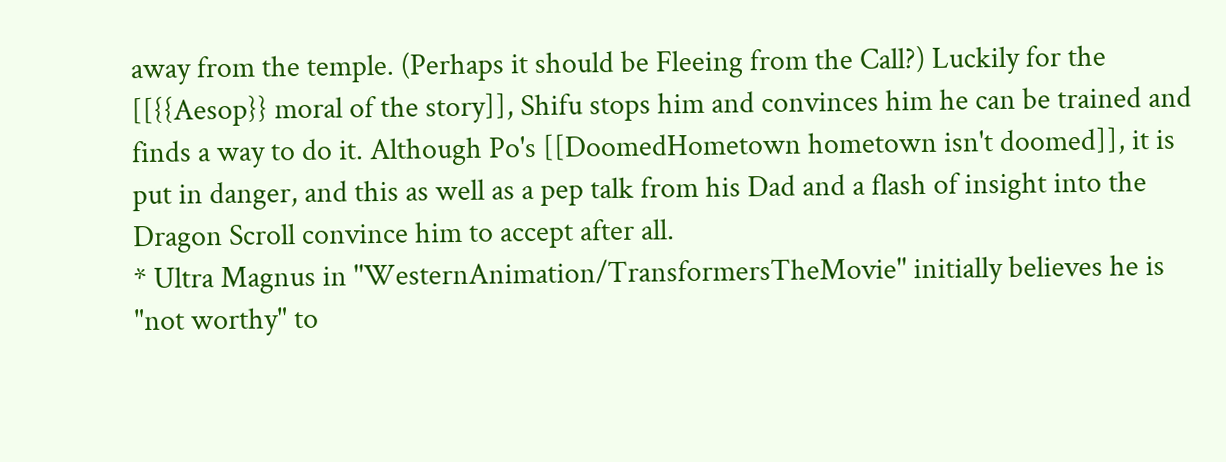away from the temple. (Perhaps it should be Fleeing from the Call?) Luckily for the [[{{Aesop}} moral of the story]], Shifu stops him and convinces him he can be trained and finds a way to do it. Although Po's [[DoomedHometown hometown isn't doomed]], it is put in danger, and this as well as a pep talk from his Dad and a flash of insight into the Dragon Scroll convince him to accept after all.
* Ultra Magnus in ''WesternAnimation/TransformersTheMovie'' initially believes he is "not worthy" to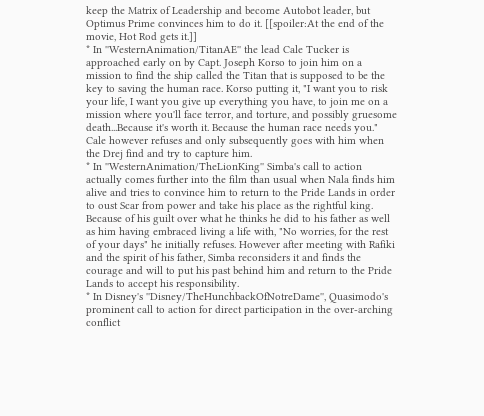keep the Matrix of Leadership and become Autobot leader, but Optimus Prime convinces him to do it. [[spoiler:At the end of the movie, Hot Rod gets it.]]
* In ''WesternAnimation/TitanAE'' the lead Cale Tucker is approached early on by Capt. Joseph Korso to join him on a mission to find the ship called the Titan that is supposed to be the key to saving the human race. Korso putting it, "I want you to risk your life, I want you give up everything you have, to join me on a mission where you'll face terror, and torture, and possibly gruesome death...Because it's worth it. Because the human race needs you." Cale however refuses and only subsequently goes with him when the Drej find and try to capture him.
* In ''WesternAnimation/TheLionKing'' Simba's call to action actually comes further into the film than usual when Nala finds him alive and tries to convince him to return to the Pride Lands in order to oust Scar from power and take his place as the rightful king. Because of his guilt over what he thinks he did to his father as well as him having embraced living a life with, "No worries, for the rest of your days" he initially refuses. However after meeting with Rafiki and the spirit of his father, Simba reconsiders it and finds the courage and will to put his past behind him and return to the Pride Lands to accept his responsibility.
* In Disney's ''Disney/TheHunchbackOfNotreDame'', Quasimodo's prominent call to action for direct participation in the over-arching conflict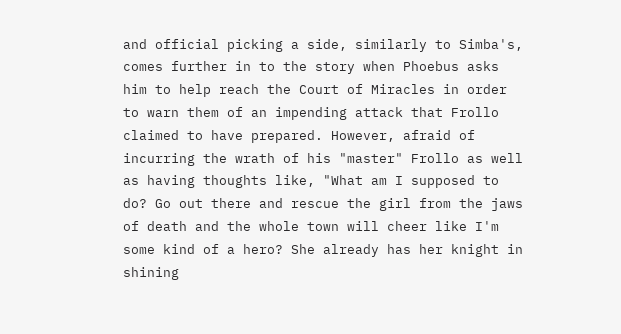and official picking a side, similarly to Simba's, comes further in to the story when Phoebus asks him to help reach the Court of Miracles in order to warn them of an impending attack that Frollo claimed to have prepared. However, afraid of incurring the wrath of his "master" Frollo as well as having thoughts like, "What am I supposed to do? Go out there and rescue the girl from the jaws of death and the whole town will cheer like I'm some kind of a hero? She already has her knight in shining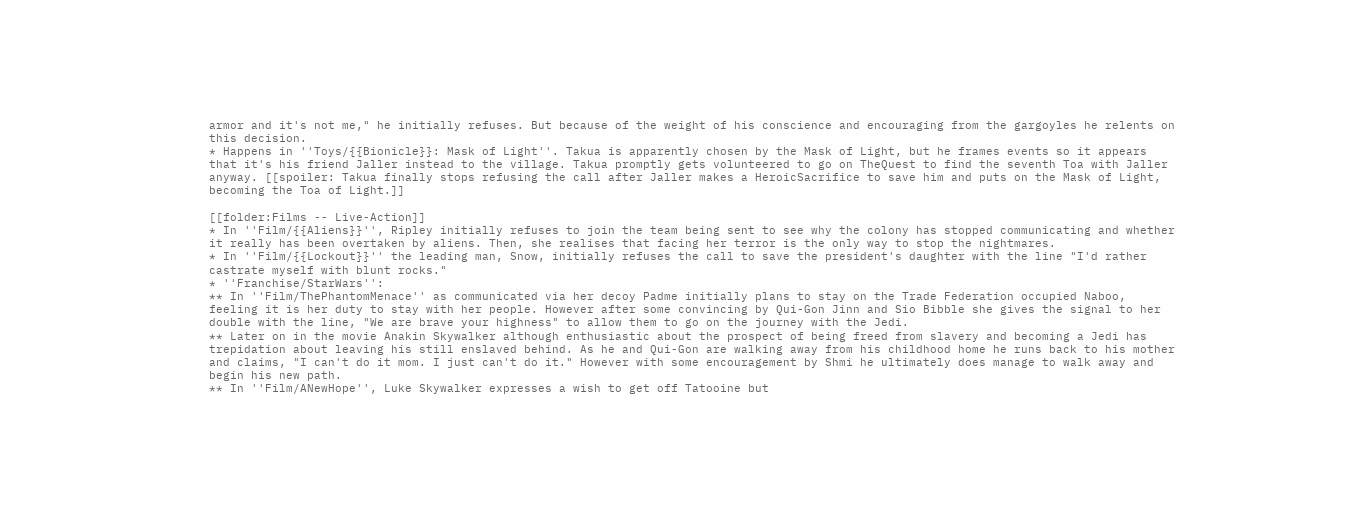armor and it's not me," he initially refuses. But because of the weight of his conscience and encouraging from the gargoyles he relents on this decision.
* Happens in ''Toys/{{Bionicle}}: Mask of Light''. Takua is apparently chosen by the Mask of Light, but he frames events so it appears that it's his friend Jaller instead to the village. Takua promptly gets volunteered to go on TheQuest to find the seventh Toa with Jaller anyway. [[spoiler: Takua finally stops refusing the call after Jaller makes a HeroicSacrifice to save him and puts on the Mask of Light, becoming the Toa of Light.]]

[[folder:Films -- Live-Action]]
* In ''Film/{{Aliens}}'', Ripley initially refuses to join the team being sent to see why the colony has stopped communicating and whether it really has been overtaken by aliens. Then, she realises that facing her terror is the only way to stop the nightmares.
* In ''Film/{{Lockout}}'' the leading man, Snow, initially refuses the call to save the president's daughter with the line "I'd rather castrate myself with blunt rocks."
* ''Franchise/StarWars'':
** In ''Film/ThePhantomMenace'' as communicated via her decoy Padme initially plans to stay on the Trade Federation occupied Naboo, feeling it is her duty to stay with her people. However after some convincing by Qui-Gon Jinn and Sio Bibble she gives the signal to her double with the line, "We are brave your highness" to allow them to go on the journey with the Jedi.
** Later on in the movie Anakin Skywalker although enthusiastic about the prospect of being freed from slavery and becoming a Jedi has trepidation about leaving his still enslaved behind. As he and Qui-Gon are walking away from his childhood home he runs back to his mother and claims, "I can't do it mom. I just can't do it." However with some encouragement by Shmi he ultimately does manage to walk away and begin his new path.
** In ''Film/ANewHope'', Luke Skywalker expresses a wish to get off Tatooine but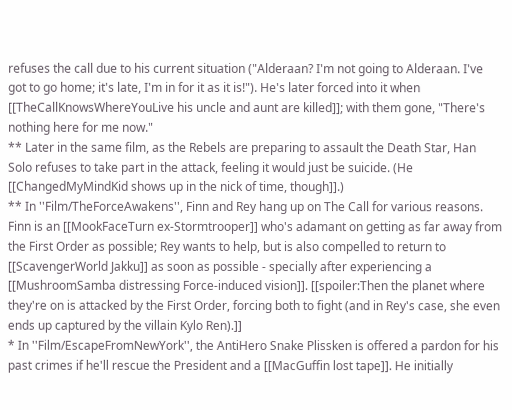refuses the call due to his current situation ("Alderaan? I'm not going to Alderaan. I've got to go home; it's late, I'm in for it as it is!"). He's later forced into it when [[TheCallKnowsWhereYouLive his uncle and aunt are killed]]; with them gone, "There's nothing here for me now."
** Later in the same film, as the Rebels are preparing to assault the Death Star, Han Solo refuses to take part in the attack, feeling it would just be suicide. (He [[ChangedMyMindKid shows up in the nick of time, though]].)
** In ''Film/TheForceAwakens'', Finn and Rey hang up on The Call for various reasons. Finn is an [[MookFaceTurn ex-Stormtrooper]] who's adamant on getting as far away from the First Order as possible; Rey wants to help, but is also compelled to return to [[ScavengerWorld Jakku]] as soon as possible - specially after experiencing a [[MushroomSamba distressing Force-induced vision]]. [[spoiler:Then the planet where they're on is attacked by the First Order, forcing both to fight (and in Rey's case, she even ends up captured by the villain Kylo Ren).]]
* In ''Film/EscapeFromNewYork'', the AntiHero Snake Plissken is offered a pardon for his past crimes if he'll rescue the President and a [[MacGuffin lost tape]]. He initially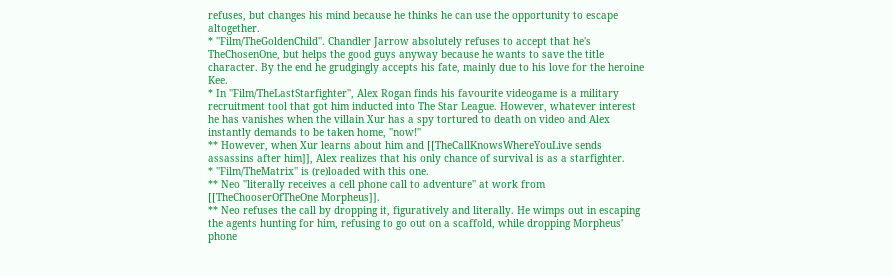refuses, but changes his mind because he thinks he can use the opportunity to escape altogether.
* ''Film/TheGoldenChild''. Chandler Jarrow absolutely refuses to accept that he's TheChosenOne, but helps the good guys anyway because he wants to save the title character. By the end he grudgingly accepts his fate, mainly due to his love for the heroine Kee.
* In ''Film/TheLastStarfighter'', Alex Rogan finds his favourite videogame is a military recruitment tool that got him inducted into The Star League. However, whatever interest he has vanishes when the villain Xur has a spy tortured to death on video and Alex instantly demands to be taken home, ''now!''
** However, when Xur learns about him and [[TheCallKnowsWhereYouLive sends assassins after him]], Alex realizes that his only chance of survival is as a starfighter.
* ''Film/TheMatrix'' is (re)loaded with this one.
** Neo ''literally receives a cell phone call to adventure'' at work from [[TheChooserOfTheOne Morpheus]].
** Neo refuses the call by dropping it, figuratively and literally. He wimps out in escaping the agents hunting for him, refusing to go out on a scaffold, while dropping Morpheus' phone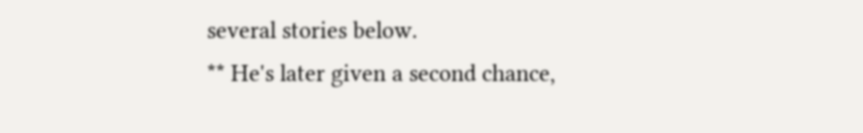several stories below.
** He's later given a second chance,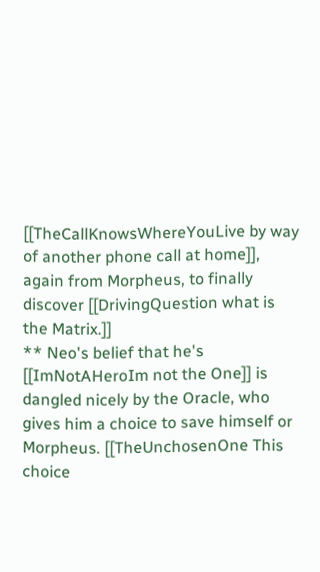[[TheCallKnowsWhereYouLive by way of another phone call at home]], again from Morpheus, to finally discover [[DrivingQuestion what is the Matrix.]]
** Neo's belief that he's [[ImNotAHeroIm not the One]] is dangled nicely by the Oracle, who gives him a choice to save himself or Morpheus. [[TheUnchosenOne This choice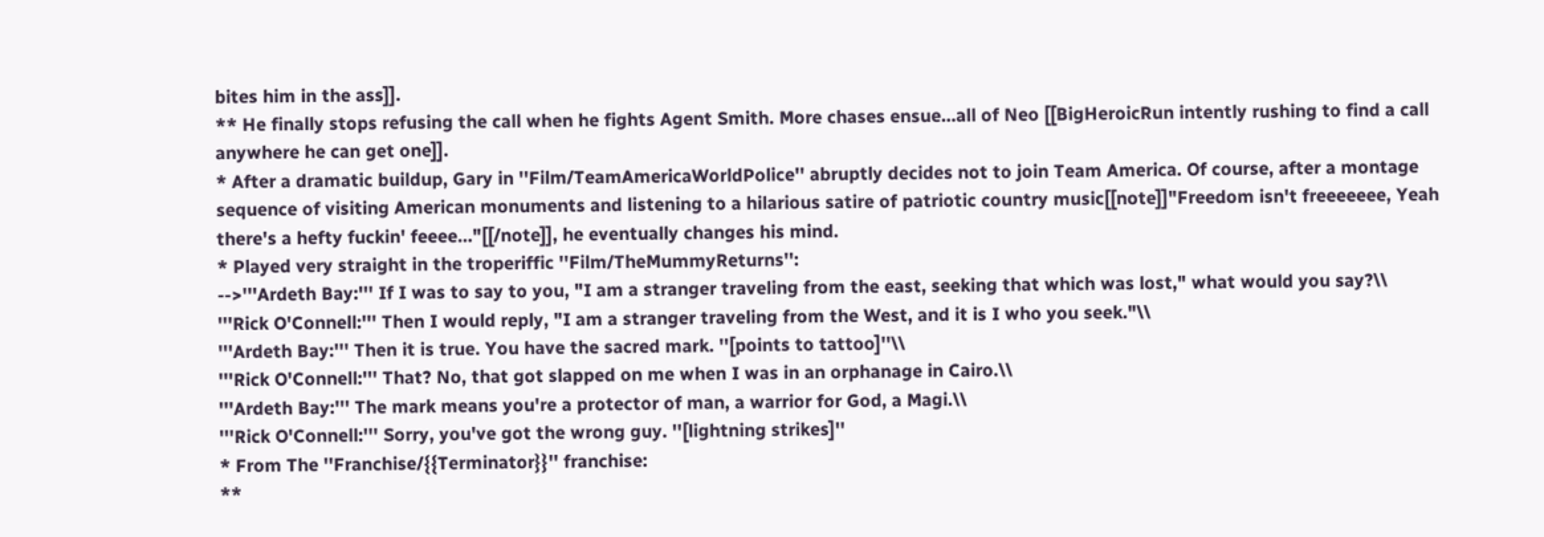bites him in the ass]].
** He finally stops refusing the call when he fights Agent Smith. More chases ensue...all of Neo [[BigHeroicRun intently rushing to find a call anywhere he can get one]].
* After a dramatic buildup, Gary in ''Film/TeamAmericaWorldPolice'' abruptly decides not to join Team America. Of course, after a montage sequence of visiting American monuments and listening to a hilarious satire of patriotic country music[[note]]"Freedom isn't freeeeeee, Yeah there's a hefty fuckin' feeee..."[[/note]], he eventually changes his mind.
* Played very straight in the troperiffic ''Film/TheMummyReturns'':
-->'''Ardeth Bay:''' If I was to say to you, "I am a stranger traveling from the east, seeking that which was lost," what would you say?\\
'''Rick O'Connell:''' Then I would reply, "I am a stranger traveling from the West, and it is I who you seek."\\
'''Ardeth Bay:''' Then it is true. You have the sacred mark. ''[points to tattoo]''\\
'''Rick O'Connell:''' That? No, that got slapped on me when I was in an orphanage in Cairo.\\
'''Ardeth Bay:''' The mark means you're a protector of man, a warrior for God, a Magi.\\
'''Rick O'Connell:''' Sorry, you've got the wrong guy. ''[lightning strikes]''
* From The ''Franchise/{{Terminator}}'' franchise:
**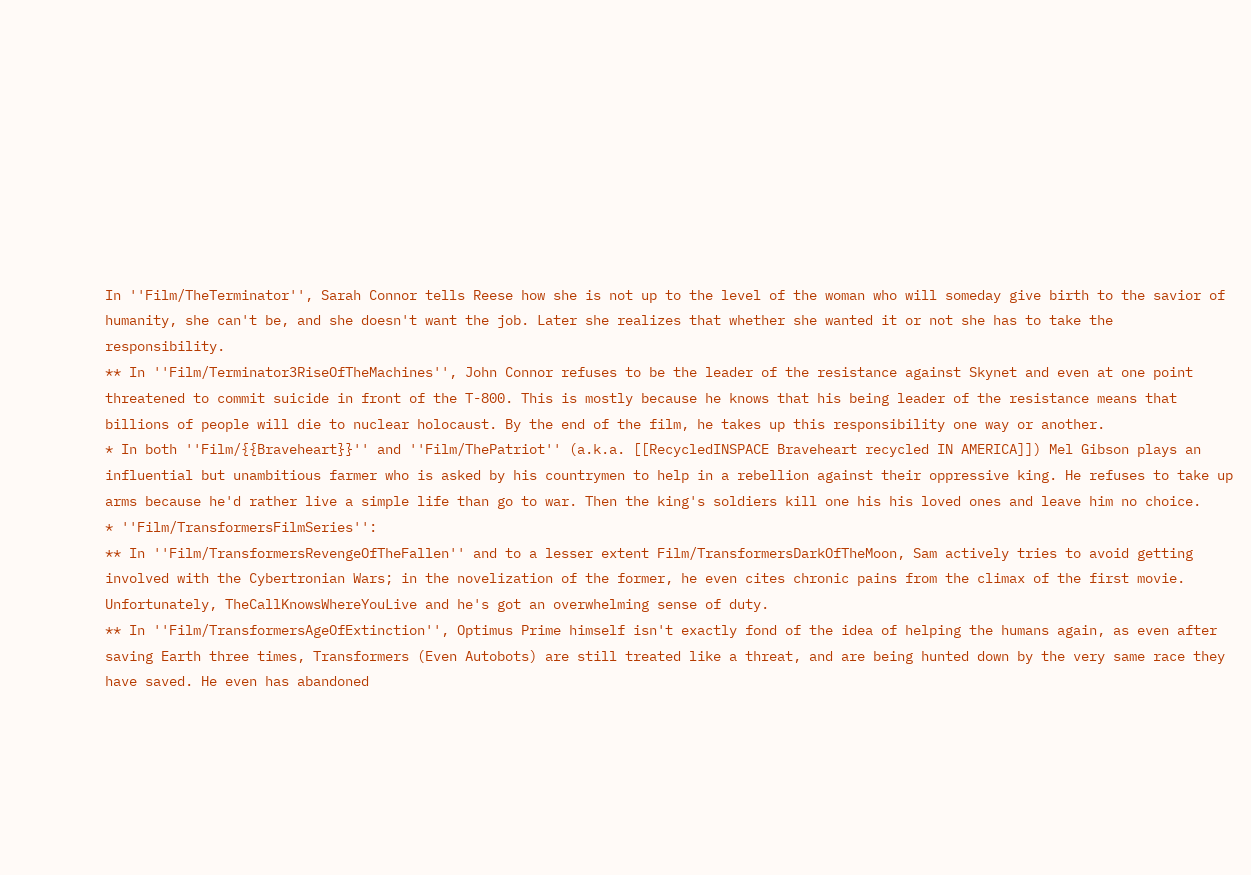In ''Film/TheTerminator'', Sarah Connor tells Reese how she is not up to the level of the woman who will someday give birth to the savior of humanity, she can't be, and she doesn't want the job. Later she realizes that whether she wanted it or not she has to take the responsibility.
** In ''Film/Terminator3RiseOfTheMachines'', John Connor refuses to be the leader of the resistance against Skynet and even at one point threatened to commit suicide in front of the T-800. This is mostly because he knows that his being leader of the resistance means that billions of people will die to nuclear holocaust. By the end of the film, he takes up this responsibility one way or another.
* In both ''Film/{{Braveheart}}'' and ''Film/ThePatriot'' (a.k.a. [[RecycledINSPACE Braveheart recycled IN AMERICA]]) Mel Gibson plays an influential but unambitious farmer who is asked by his countrymen to help in a rebellion against their oppressive king. He refuses to take up arms because he'd rather live a simple life than go to war. Then the king's soldiers kill one his his loved ones and leave him no choice.
* ''Film/TransformersFilmSeries'':
** In ''Film/TransformersRevengeOfTheFallen'' and to a lesser extent Film/TransformersDarkOfTheMoon, Sam actively tries to avoid getting involved with the Cybertronian Wars; in the novelization of the former, he even cites chronic pains from the climax of the first movie. Unfortunately, TheCallKnowsWhereYouLive and he's got an overwhelming sense of duty.
** In ''Film/TransformersAgeOfExtinction'', Optimus Prime himself isn't exactly fond of the idea of helping the humans again, as even after saving Earth three times, Transformers (Even Autobots) are still treated like a threat, and are being hunted down by the very same race they have saved. He even has abandoned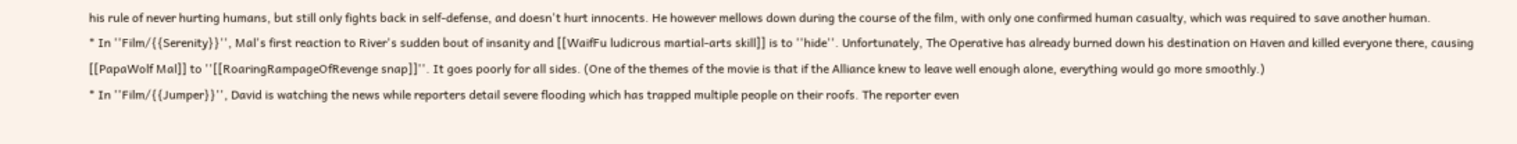his rule of never hurting humans, but still only fights back in self-defense, and doesn't hurt innocents. He however mellows down during the course of the film, with only one confirmed human casualty, which was required to save another human.
* In ''Film/{{Serenity}}'', Mal's first reaction to River's sudden bout of insanity and [[WaifFu ludicrous martial-arts skill]] is to ''hide''. Unfortunately, The Operative has already burned down his destination on Haven and killed everyone there, causing [[PapaWolf Mal]] to ''[[RoaringRampageOfRevenge snap]]''. It goes poorly for all sides. (One of the themes of the movie is that if the Alliance knew to leave well enough alone, everything would go more smoothly.)
* In ''Film/{{Jumper}}'', David is watching the news while reporters detail severe flooding which has trapped multiple people on their roofs. The reporter even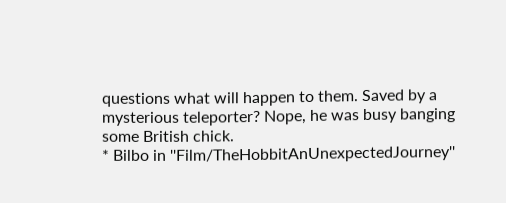questions what will happen to them. Saved by a mysterious teleporter? Nope, he was busy banging some British chick.
* Bilbo in ''Film/TheHobbitAnUnexpectedJourney''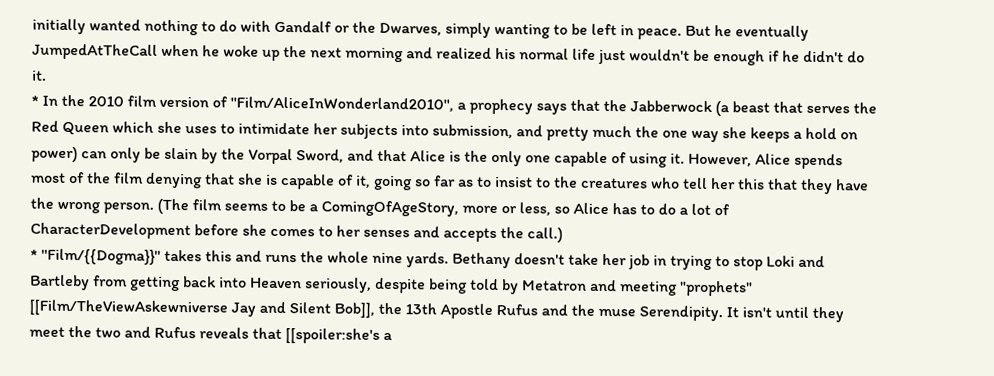initially wanted nothing to do with Gandalf or the Dwarves, simply wanting to be left in peace. But he eventually JumpedAtTheCall when he woke up the next morning and realized his normal life just wouldn't be enough if he didn't do it.
* In the 2010 film version of ''Film/AliceInWonderland2010'', a prophecy says that the Jabberwock (a beast that serves the Red Queen which she uses to intimidate her subjects into submission, and pretty much the one way she keeps a hold on power) can only be slain by the Vorpal Sword, and that Alice is the only one capable of using it. However, Alice spends most of the film denying that she is capable of it, going so far as to insist to the creatures who tell her this that they have the wrong person. (The film seems to be a ComingOfAgeStory, more or less, so Alice has to do a lot of CharacterDevelopment before she comes to her senses and accepts the call.)
* ''Film/{{Dogma}}'' takes this and runs the whole nine yards. Bethany doesn't take her job in trying to stop Loki and Bartleby from getting back into Heaven seriously, despite being told by Metatron and meeting "prophets" [[Film/TheViewAskewniverse Jay and Silent Bob]], the 13th Apostle Rufus and the muse Serendipity. It isn't until they meet the two and Rufus reveals that [[spoiler:she's a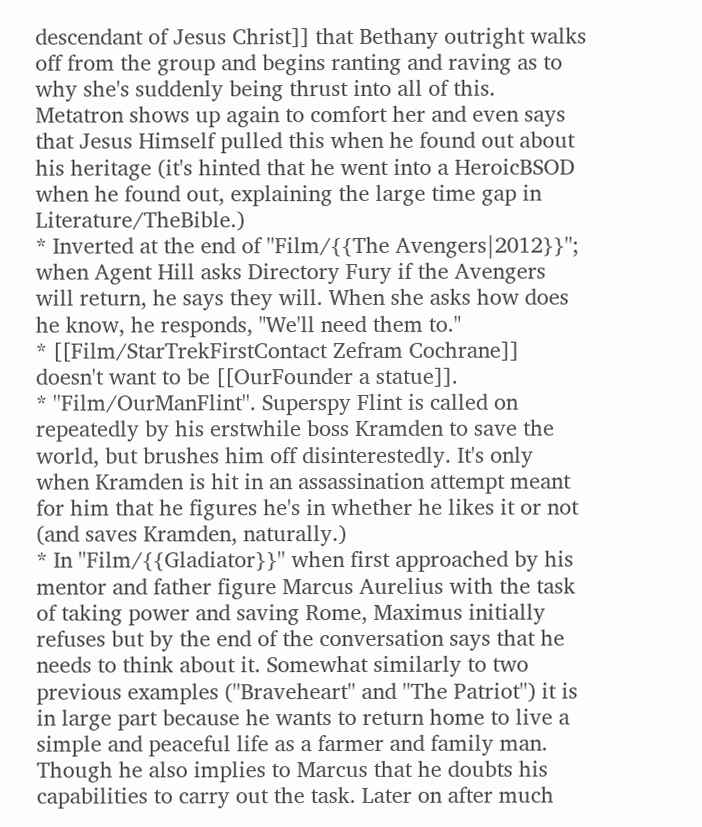descendant of Jesus Christ]] that Bethany outright walks off from the group and begins ranting and raving as to why she's suddenly being thrust into all of this. Metatron shows up again to comfort her and even says that Jesus Himself pulled this when he found out about his heritage (it's hinted that he went into a HeroicBSOD when he found out, explaining the large time gap in Literature/TheBible.)
* Inverted at the end of ''Film/{{The Avengers|2012}}''; when Agent Hill asks Directory Fury if the Avengers will return, he says they will. When she asks how does he know, he responds, "We'll need them to."
* [[Film/StarTrekFirstContact Zefram Cochrane]] doesn't want to be [[OurFounder a statue]].
* ''Film/OurManFlint''. Superspy Flint is called on repeatedly by his erstwhile boss Kramden to save the world, but brushes him off disinterestedly. It's only when Kramden is hit in an assassination attempt meant for him that he figures he's in whether he likes it or not (and saves Kramden, naturally.)
* In ''Film/{{Gladiator}}'' when first approached by his mentor and father figure Marcus Aurelius with the task of taking power and saving Rome, Maximus initially refuses but by the end of the conversation says that he needs to think about it. Somewhat similarly to two previous examples (''Braveheart'' and ''The Patriot'') it is in large part because he wants to return home to live a simple and peaceful life as a farmer and family man. Though he also implies to Marcus that he doubts his capabilities to carry out the task. Later on after much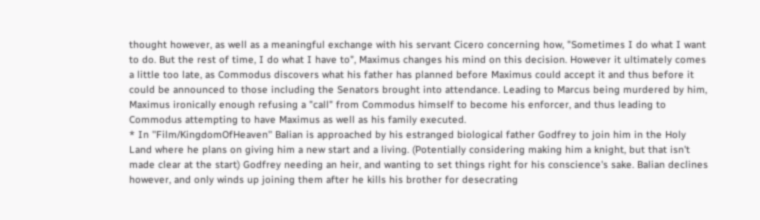thought however, as well as a meaningful exchange with his servant Cicero concerning how, "Sometimes I do what I want to do. But the rest of time, I do what I have to", Maximus changes his mind on this decision. However it ultimately comes a little too late, as Commodus discovers what his father has planned before Maximus could accept it and thus before it could be announced to those including the Senators brought into attendance. Leading to Marcus being murdered by him, Maximus ironically enough refusing a "call" from Commodus himself to become his enforcer, and thus leading to Commodus attempting to have Maximus as well as his family executed.
* In ''Film/KingdomOfHeaven'' Balian is approached by his estranged biological father Godfrey to join him in the Holy Land where he plans on giving him a new start and a living. (Potentially considering making him a knight, but that isn't made clear at the start) Godfrey needing an heir, and wanting to set things right for his conscience's sake. Balian declines however, and only winds up joining them after he kills his brother for desecrating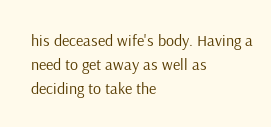his deceased wife's body. Having a need to get away as well as deciding to take the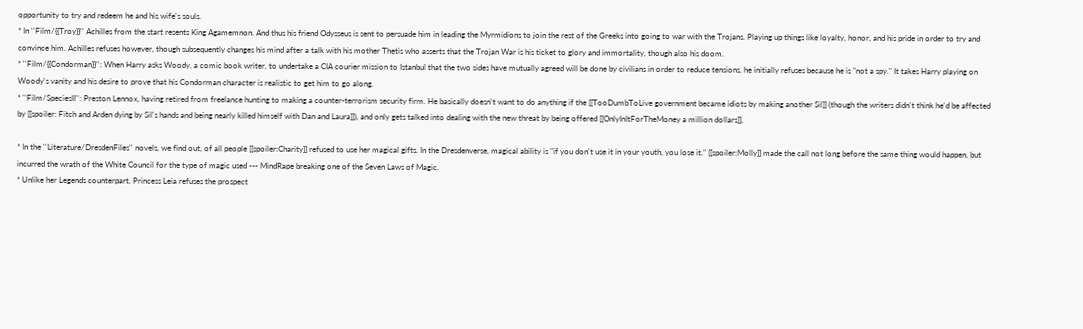opportunity to try and redeem he and his wife's souls.
* In ''Film/{{Troy}}'' Achilles from the start resents King Agamemnon. And thus his friend Odysseus is sent to persuade him in leading the Myrmidions to join the rest of the Greeks into going to war with the Trojans. Playing up things like loyalty, honor, and his pride in order to try and convince him. Achilles refuses however, though subsequently changes his mind after a talk with his mother Thetis who asserts that the Trojan War is his ticket to glory and immortality, though also his doom.
* ''Film/{{Condorman}}'': When Harry asks Woody, a comic book writer, to undertake a CIA courier mission to Istanbul that the two sides have mutually agreed will be done by civilians in order to reduce tensions, he initially refuses because he is "not a spy." It takes Harry playing on Woody's vanity and his desire to prove that his Condorman character is realistic to get him to go along.
* ''Film/SpeciesII'': Preston Lennox, having retired from freelance hunting to making a counter-terrorism security firm. He basically doesn't want to do anything if the [[TooDumbToLive government became idiots by making another Sil]] (though the writers didn't think he'd be affected by [[spoiler: Fitch and Arden dying by Sil's hands and being nearly killed himself with Dan and Laura]]), and only gets talked into dealing with the new threat by being offered [[OnlyInItForTheMoney a million dollars]].

* In the ''Literature/DresdenFiles'' novels, we find out, of all people [[spoiler:Charity]] refused to use her magical gifts. In the Dresdenverse, magical ability is "if you don't use it in your youth, you lose it." [[spoiler:Molly]] made the call not long before the same thing would happen, but incurred the wrath of the White Council for the type of magic used --- MindRape breaking one of the Seven Laws of Magic.
* Unlike her Legends counterpart, Princess Leia refuses the prospect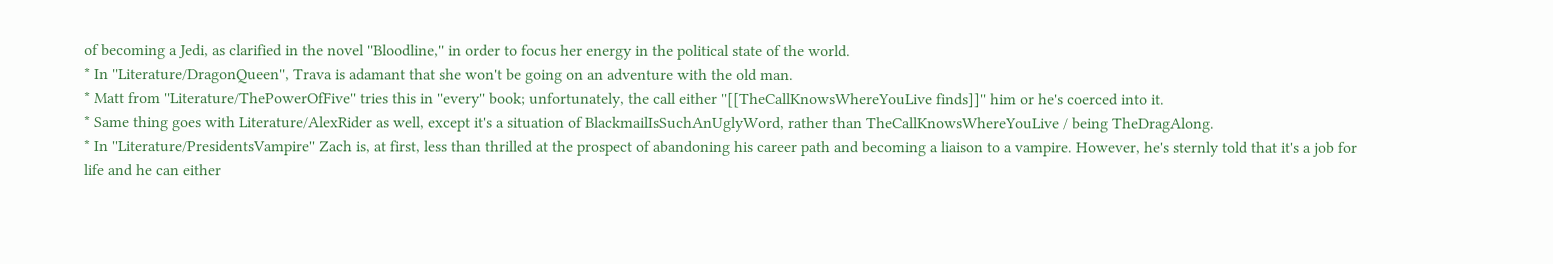of becoming a Jedi, as clarified in the novel ''Bloodline,'' in order to focus her energy in the political state of the world.
* In ''Literature/DragonQueen'', Trava is adamant that she won't be going on an adventure with the old man.
* Matt from ''Literature/ThePowerOfFive'' tries this in ''every'' book; unfortunately, the call either ''[[TheCallKnowsWhereYouLive finds]]'' him or he's coerced into it.
* Same thing goes with Literature/AlexRider as well, except it's a situation of BlackmailIsSuchAnUglyWord, rather than TheCallKnowsWhereYouLive / being TheDragAlong.
* In ''Literature/PresidentsVampire'' Zach is, at first, less than thrilled at the prospect of abandoning his career path and becoming a liaison to a vampire. However, he's sternly told that it's a job for life and he can either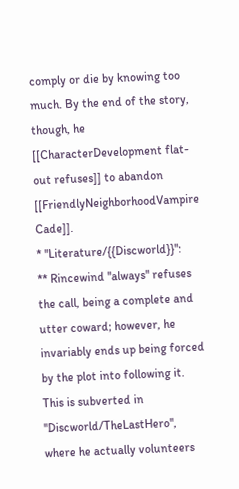comply or die by knowing too much. By the end of the story, though, he [[CharacterDevelopment flat-out refuses]] to abandon [[FriendlyNeighborhoodVampire Cade]].
* ''Literature/{{Discworld}}'':
** Rincewind ''always'' refuses the call, being a complete and utter coward; however, he invariably ends up being forced by the plot into following it. This is subverted in ''Discworld/TheLastHero'', where he actually volunteers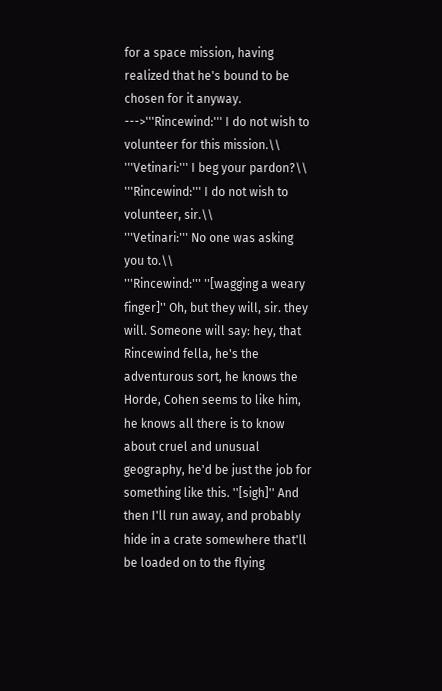for a space mission, having realized that he's bound to be chosen for it anyway.
--->'''Rincewind:''' I do not wish to volunteer for this mission.\\
'''Vetinari:''' I beg your pardon?\\
'''Rincewind:''' I do not wish to volunteer, sir.\\
'''Vetinari:''' No one was asking you to.\\
'''Rincewind:''' ''[wagging a weary finger]'' Oh, but they will, sir. they will. Someone will say: hey, that Rincewind fella, he's the adventurous sort, he knows the Horde, Cohen seems to like him, he knows all there is to know about cruel and unusual geography, he'd be just the job for something like this. ''[sigh]'' And then I'll run away, and probably hide in a crate somewhere that'll be loaded on to the flying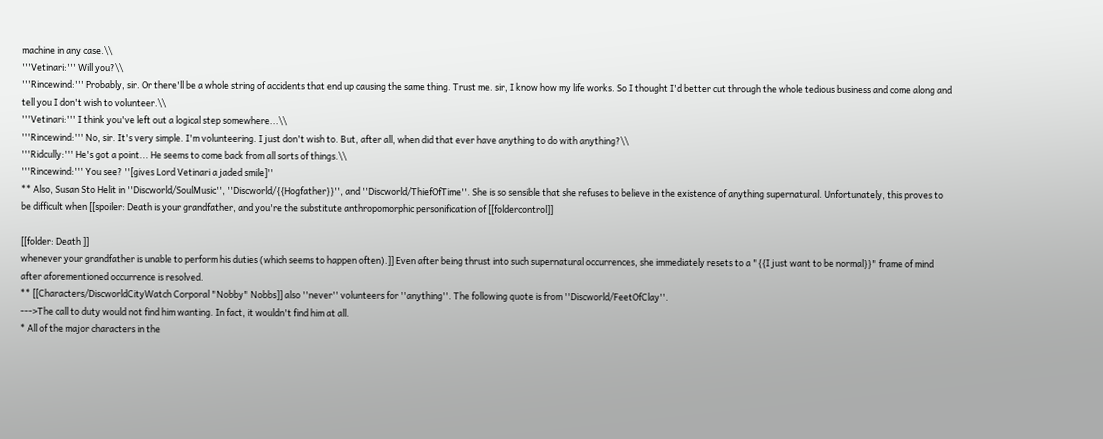machine in any case.\\
'''Vetinari:''' Will you?\\
'''Rincewind:''' Probably, sir. Or there'll be a whole string of accidents that end up causing the same thing. Trust me. sir, I know how my life works. So I thought I'd better cut through the whole tedious business and come along and tell you I don't wish to volunteer.\\
'''Vetinari:''' I think you've left out a logical step somewhere...\\
'''Rincewind:''' No, sir. It's very simple. I'm volunteering. I just don't wish to. But, after all, when did that ever have anything to do with anything?\\
'''Ridcully:''' He's got a point... He seems to come back from all sorts of things.\\
'''Rincewind:''' You see? ''[gives Lord Vetinari a jaded smile]''
** Also, Susan Sto Helit in ''Discworld/SoulMusic'', ''Discworld/{{Hogfather}}'', and ''Discworld/ThiefOfTime''. She is so sensible that she refuses to believe in the existence of anything supernatural. Unfortunately, this proves to be difficult when [[spoiler: Death is your grandfather, and you're the substitute anthropomorphic personification of [[foldercontrol]]

[[folder: Death ]]
whenever your grandfather is unable to perform his duties (which seems to happen often).]] Even after being thrust into such supernatural occurrences, she immediately resets to a "{{I just want to be normal}}" frame of mind after aforementioned occurrence is resolved.
** [[Characters/DiscworldCityWatch Corporal "Nobby" Nobbs]] also ''never'' volunteers for ''anything''. The following quote is from ''Discworld/FeetOfClay''.
--->The call to duty would not find him wanting. In fact, it wouldn't find him at all.
* All of the major characters in the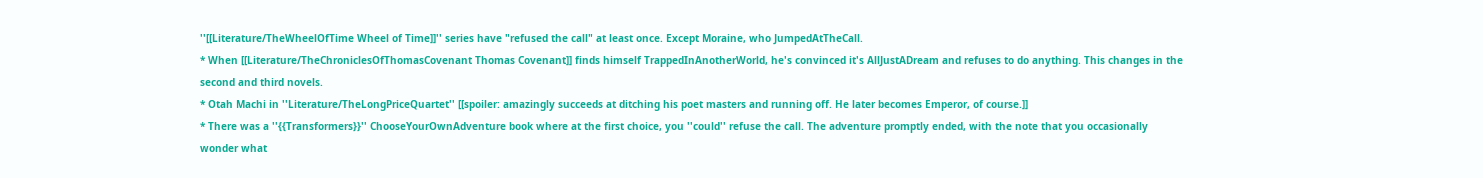''[[Literature/TheWheelOfTime Wheel of Time]]'' series have "refused the call" at least once. Except Moraine, who JumpedAtTheCall.
* When [[Literature/TheChroniclesOfThomasCovenant Thomas Covenant]] finds himself TrappedInAnotherWorld, he's convinced it's AllJustADream and refuses to do anything. This changes in the second and third novels.
* Otah Machi in ''Literature/TheLongPriceQuartet'' [[spoiler: amazingly succeeds at ditching his poet masters and running off. He later becomes Emperor, of course.]]
* There was a ''{{Transformers}}'' ChooseYourOwnAdventure book where at the first choice, you ''could'' refuse the call. The adventure promptly ended, with the note that you occasionally wonder what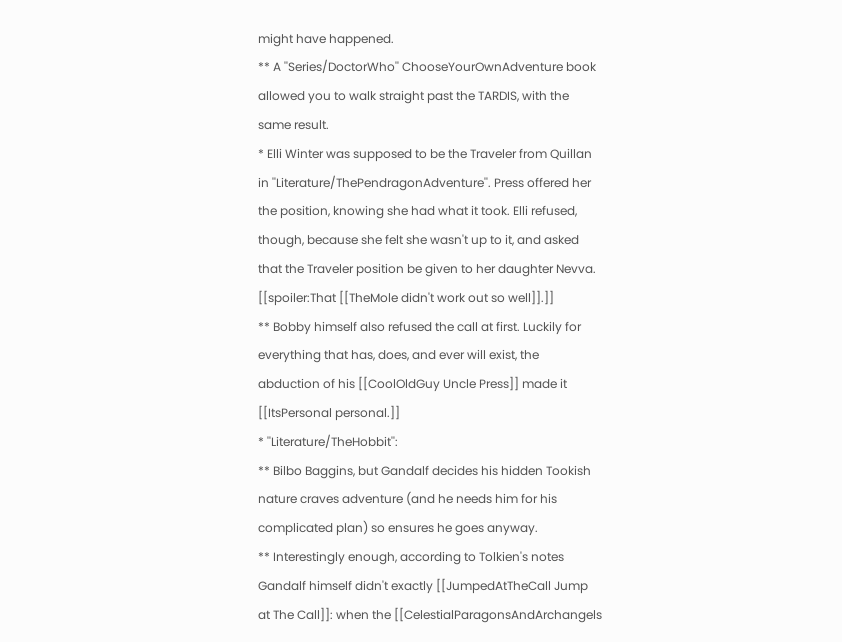might have happened.
** A ''Series/DoctorWho'' ChooseYourOwnAdventure book allowed you to walk straight past the TARDIS, with the same result.
* Elli Winter was supposed to be the Traveler from Quillan in ''Literature/ThePendragonAdventure''. Press offered her the position, knowing she had what it took. Elli refused, though, because she felt she wasn't up to it, and asked that the Traveler position be given to her daughter Nevva. [[spoiler:That [[TheMole didn't work out so well]].]]
** Bobby himself also refused the call at first. Luckily for everything that has, does, and ever will exist, the abduction of his [[CoolOldGuy Uncle Press]] made it [[ItsPersonal personal.]]
* ''Literature/TheHobbit'':
** Bilbo Baggins, but Gandalf decides his hidden Tookish nature craves adventure (and he needs him for his complicated plan) so ensures he goes anyway.
** Interestingly enough, according to Tolkien's notes Gandalf himself didn't exactly [[JumpedAtTheCall Jump at The Call]]: when the [[CelestialParagonsAndArchangels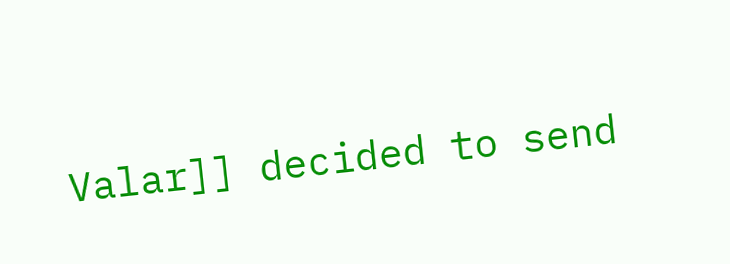Valar]] decided to send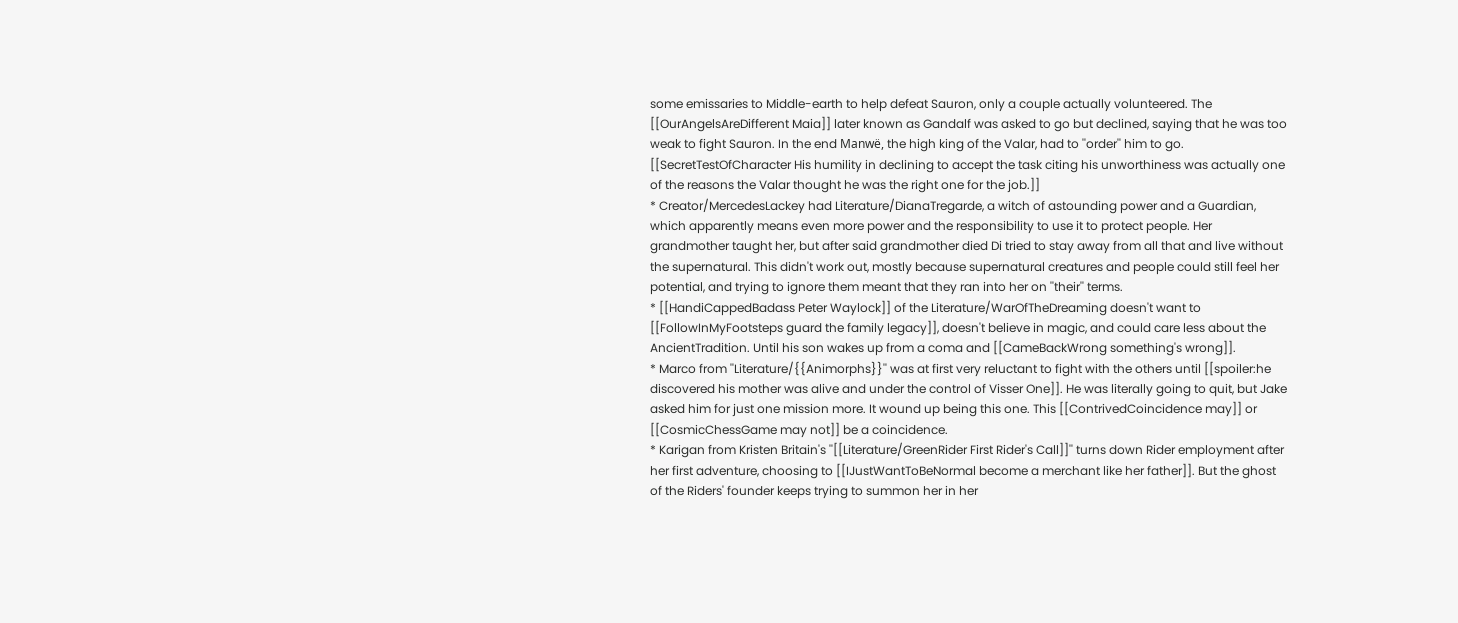some emissaries to Middle-earth to help defeat Sauron, only a couple actually volunteered. The [[OurAngelsAreDifferent Maia]] later known as Gandalf was asked to go but declined, saying that he was too weak to fight Sauron. In the end Manwë, the high king of the Valar, had to ''order'' him to go. [[SecretTestOfCharacter His humility in declining to accept the task citing his unworthiness was actually one of the reasons the Valar thought he was the right one for the job.]]
* Creator/MercedesLackey had Literature/DianaTregarde, a witch of astounding power and a Guardian, which apparently means even more power and the responsibility to use it to protect people. Her grandmother taught her, but after said grandmother died Di tried to stay away from all that and live without the supernatural. This didn't work out, mostly because supernatural creatures and people could still feel her potential, and trying to ignore them meant that they ran into her on ''their'' terms.
* [[HandiCappedBadass Peter Waylock]] of the Literature/WarOfTheDreaming doesn't want to [[FollowInMyFootsteps guard the family legacy]], doesn't believe in magic, and could care less about the AncientTradition. Until his son wakes up from a coma and [[CameBackWrong something's wrong]].
* Marco from ''Literature/{{Animorphs}}'' was at first very reluctant to fight with the others until [[spoiler:he discovered his mother was alive and under the control of Visser One]]. He was literally going to quit, but Jake asked him for just one mission more. It wound up being this one. This [[ContrivedCoincidence may]] or [[CosmicChessGame may not]] be a coincidence.
* Karigan from Kristen Britain's ''[[Literature/GreenRider First Rider's Call]]'' turns down Rider employment after her first adventure, choosing to [[IJustWantToBeNormal become a merchant like her father]]. But the ghost of the Riders' founder keeps trying to summon her in her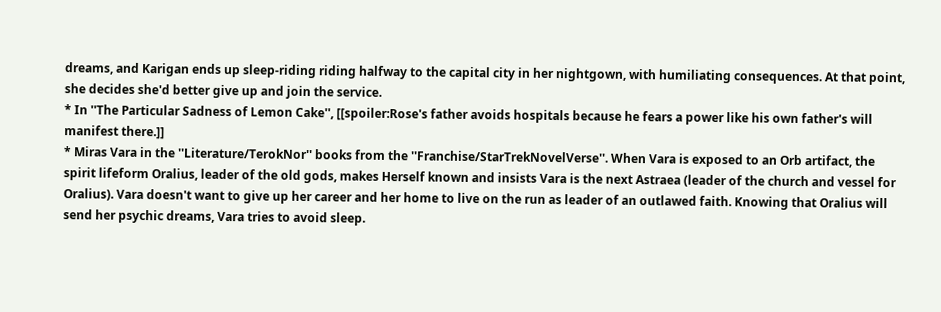dreams, and Karigan ends up sleep-riding riding halfway to the capital city in her nightgown, with humiliating consequences. At that point, she decides she'd better give up and join the service.
* In ''The Particular Sadness of Lemon Cake'', [[spoiler:Rose's father avoids hospitals because he fears a power like his own father's will manifest there.]]
* Miras Vara in the ''Literature/TerokNor'' books from the ''Franchise/StarTrekNovelVerse''. When Vara is exposed to an Orb artifact, the spirit lifeform Oralius, leader of the old gods, makes Herself known and insists Vara is the next Astraea (leader of the church and vessel for Oralius). Vara doesn't want to give up her career and her home to live on the run as leader of an outlawed faith. Knowing that Oralius will send her psychic dreams, Vara tries to avoid sleep.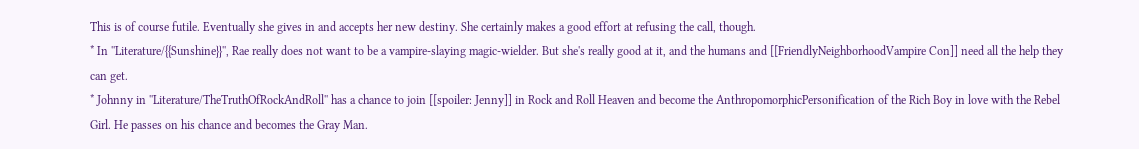This is of course futile. Eventually she gives in and accepts her new destiny. She certainly makes a good effort at refusing the call, though.
* In ''Literature/{{Sunshine}}'', Rae really does not want to be a vampire-slaying magic-wielder. But she's really good at it, and the humans and [[FriendlyNeighborhoodVampire Con]] need all the help they can get.
* Johnny in ''Literature/TheTruthOfRockAndRoll'' has a chance to join [[spoiler: Jenny]] in Rock and Roll Heaven and become the AnthropomorphicPersonification of the Rich Boy in love with the Rebel Girl. He passes on his chance and becomes the Gray Man.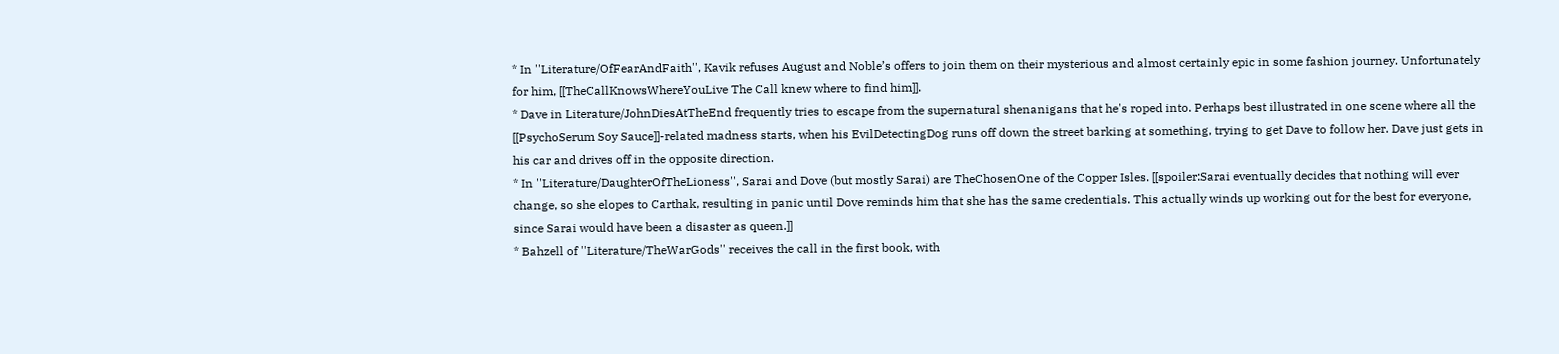* In ''Literature/OfFearAndFaith'', Kavik refuses August and Noble’s offers to join them on their mysterious and almost certainly epic in some fashion journey. Unfortunately for him, [[TheCallKnowsWhereYouLive The Call knew where to find him]].
* Dave in Literature/JohnDiesAtTheEnd frequently tries to escape from the supernatural shenanigans that he's roped into. Perhaps best illustrated in one scene where all the [[PsychoSerum Soy Sauce]]-related madness starts, when his EvilDetectingDog runs off down the street barking at something, trying to get Dave to follow her. Dave just gets in his car and drives off in the opposite direction.
* In ''Literature/DaughterOfTheLioness'', Sarai and Dove (but mostly Sarai) are TheChosenOne of the Copper Isles. [[spoiler:Sarai eventually decides that nothing will ever change, so she elopes to Carthak, resulting in panic until Dove reminds him that she has the same credentials. This actually winds up working out for the best for everyone, since Sarai would have been a disaster as queen.]]
* Bahzell of ''Literature/TheWarGods'' receives the call in the first book, with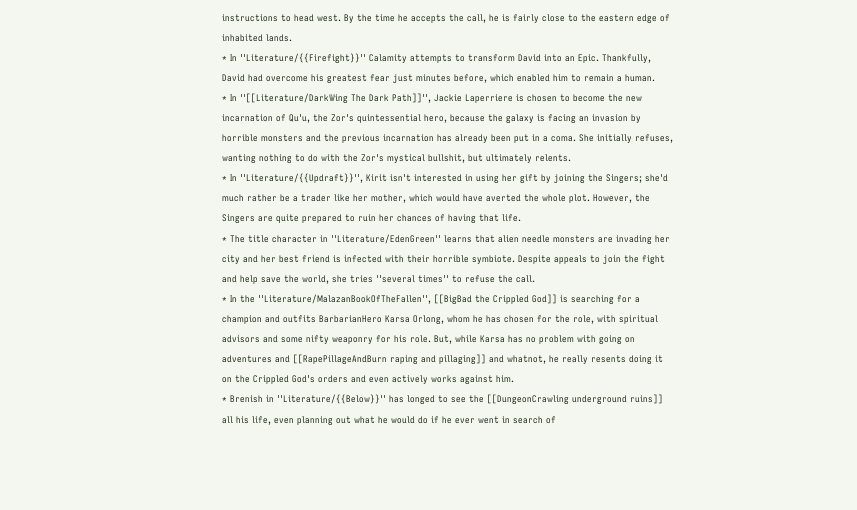instructions to head west. By the time he accepts the call, he is fairly close to the eastern edge of inhabited lands.
* In ''Literature/{{Firefight}}'' Calamity attempts to transform David into an Epic. Thankfully, David had overcome his greatest fear just minutes before, which enabled him to remain a human.
* In ''[[Literature/DarkWing The Dark Path]]'', Jackie Laperriere is chosen to become the new incarnation of Qu'u, the Zor's quintessential hero, because the galaxy is facing an invasion by horrible monsters and the previous incarnation has already been put in a coma. She initially refuses, wanting nothing to do with the Zor's mystical bullshit, but ultimately relents.
* In ''Literature/{{Updraft}}'', Kirit isn't interested in using her gift by joining the Singers; she'd much rather be a trader like her mother, which would have averted the whole plot. However, the Singers are quite prepared to ruin her chances of having that life.
* The title character in ''Literature/EdenGreen'' learns that alien needle monsters are invading her city and her best friend is infected with their horrible symbiote. Despite appeals to join the fight and help save the world, she tries ''several times'' to refuse the call.
* In the ''Literature/MalazanBookOfTheFallen'', [[BigBad the Crippled God]] is searching for a champion and outfits BarbarianHero Karsa Orlong, whom he has chosen for the role, with spiritual advisors and some nifty weaponry for his role. But, while Karsa has no problem with going on adventures and [[RapePillageAndBurn raping and pillaging]] and whatnot, he really resents doing it on the Crippled God's orders and even actively works against him.
* Brenish in ''Literature/{{Below}}'' has longed to see the [[DungeonCrawling underground ruins]] all his life, even planning out what he would do if he ever went in search of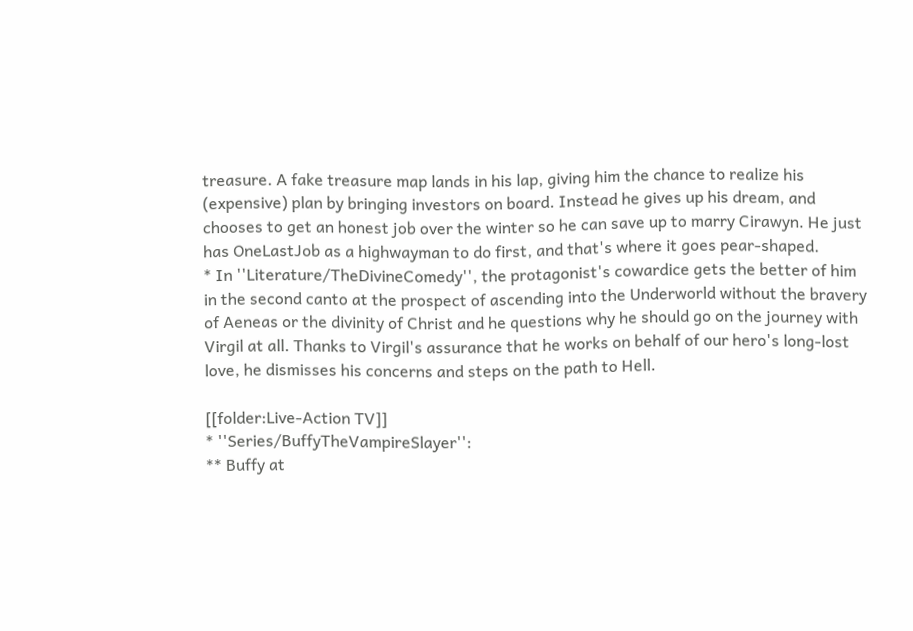treasure. A fake treasure map lands in his lap, giving him the chance to realize his (expensive) plan by bringing investors on board. Instead he gives up his dream, and chooses to get an honest job over the winter so he can save up to marry Cirawyn. He just has OneLastJob as a highwayman to do first, and that's where it goes pear-shaped.
* In ''Literature/TheDivineComedy'', the protagonist's cowardice gets the better of him in the second canto at the prospect of ascending into the Underworld without the bravery of Aeneas or the divinity of Christ and he questions why he should go on the journey with Virgil at all. Thanks to Virgil's assurance that he works on behalf of our hero's long-lost love, he dismisses his concerns and steps on the path to Hell.

[[folder:Live-Action TV]]
* ''Series/BuffyTheVampireSlayer'':
** Buffy at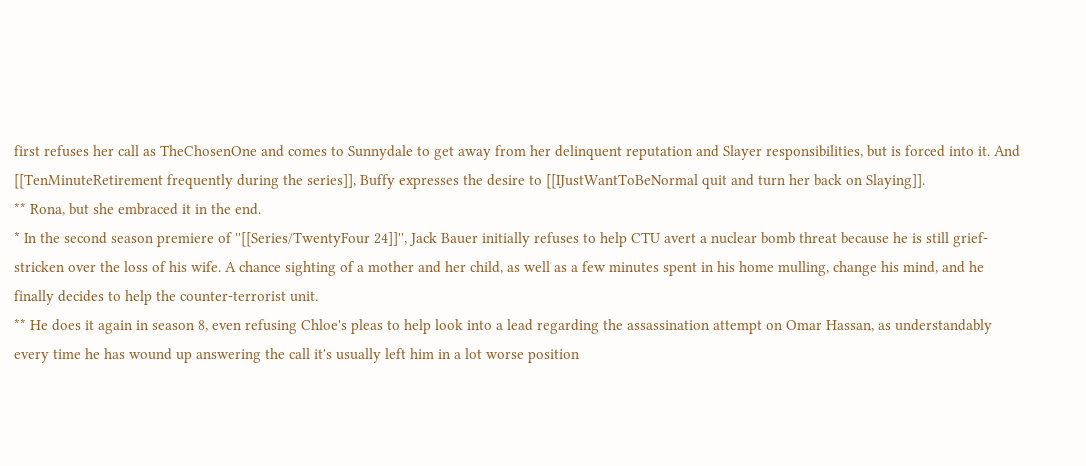first refuses her call as TheChosenOne and comes to Sunnydale to get away from her delinquent reputation and Slayer responsibilities, but is forced into it. And [[TenMinuteRetirement frequently during the series]], Buffy expresses the desire to [[IJustWantToBeNormal quit and turn her back on Slaying]].
** Rona, but she embraced it in the end.
* In the second season premiere of ''[[Series/TwentyFour 24]]'', Jack Bauer initially refuses to help CTU avert a nuclear bomb threat because he is still grief-stricken over the loss of his wife. A chance sighting of a mother and her child, as well as a few minutes spent in his home mulling, change his mind, and he finally decides to help the counter-terrorist unit.
** He does it again in season 8, even refusing Chloe's pleas to help look into a lead regarding the assassination attempt on Omar Hassan, as understandably every time he has wound up answering the call it's usually left him in a lot worse position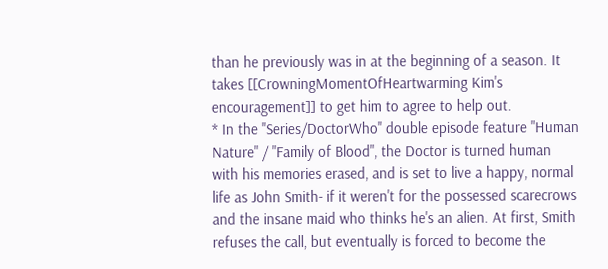than he previously was in at the beginning of a season. It takes [[CrowningMomentOfHeartwarming Kim's encouragement]] to get him to agree to help out.
* In the ''Series/DoctorWho'' double episode feature "Human Nature" / "Family of Blood", the Doctor is turned human with his memories erased, and is set to live a happy, normal life as John Smith- if it weren't for the possessed scarecrows and the insane maid who thinks he's an alien. At first, Smith refuses the call, but eventually is forced to become the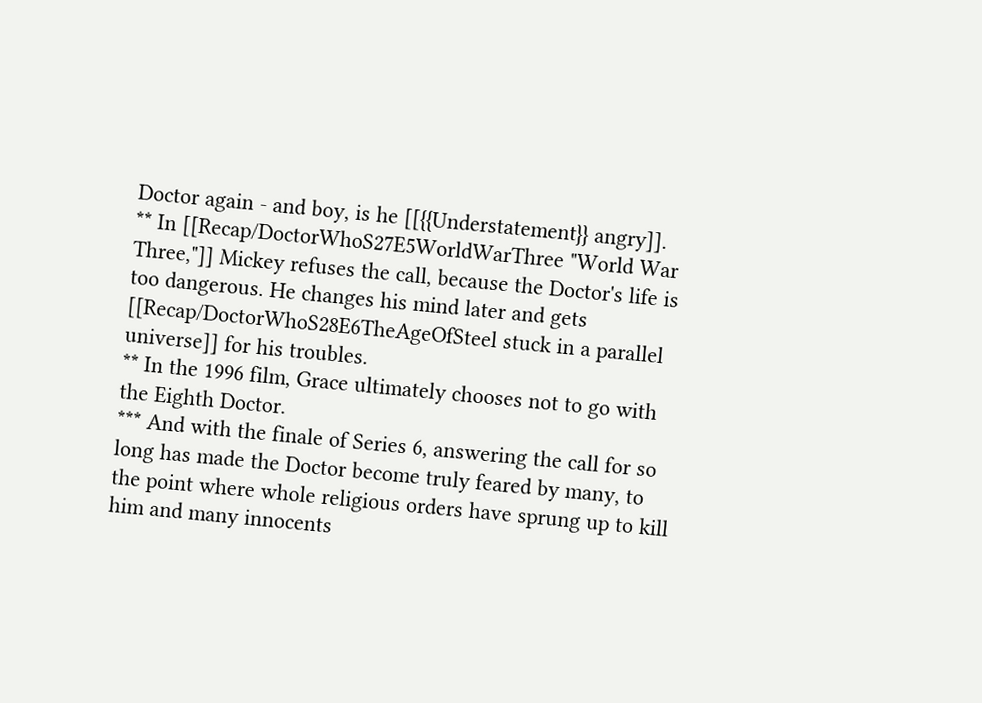Doctor again - and boy, is he [[{{Understatement}} angry]].
** In [[Recap/DoctorWhoS27E5WorldWarThree "World War Three,"]] Mickey refuses the call, because the Doctor's life is too dangerous. He changes his mind later and gets [[Recap/DoctorWhoS28E6TheAgeOfSteel stuck in a parallel universe]] for his troubles.
** In the 1996 film, Grace ultimately chooses not to go with the Eighth Doctor.
*** And with the finale of Series 6, answering the call for so long has made the Doctor become truly feared by many, to the point where whole religious orders have sprung up to kill him and many innocents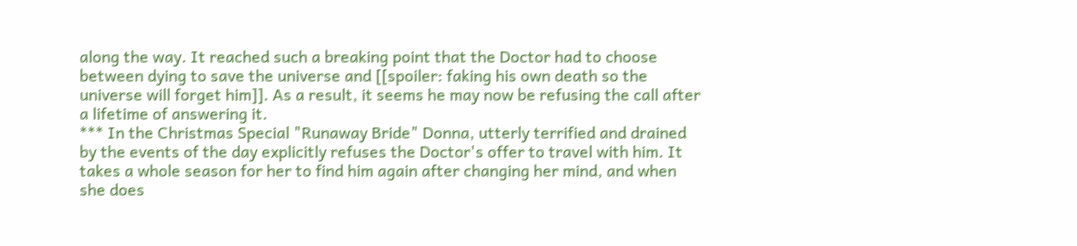along the way. It reached such a breaking point that the Doctor had to choose between dying to save the universe and [[spoiler: faking his own death so the universe will forget him]]. As a result, it seems he may now be refusing the call after a lifetime of answering it.
*** In the Christmas Special "Runaway Bride" Donna, utterly terrified and drained by the events of the day explicitly refuses the Doctor's offer to travel with him. It takes a whole season for her to find him again after changing her mind, and when she does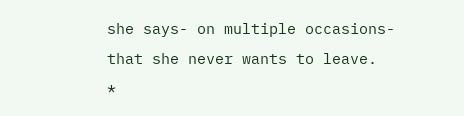she says- on multiple occasions- that she never wants to leave.
*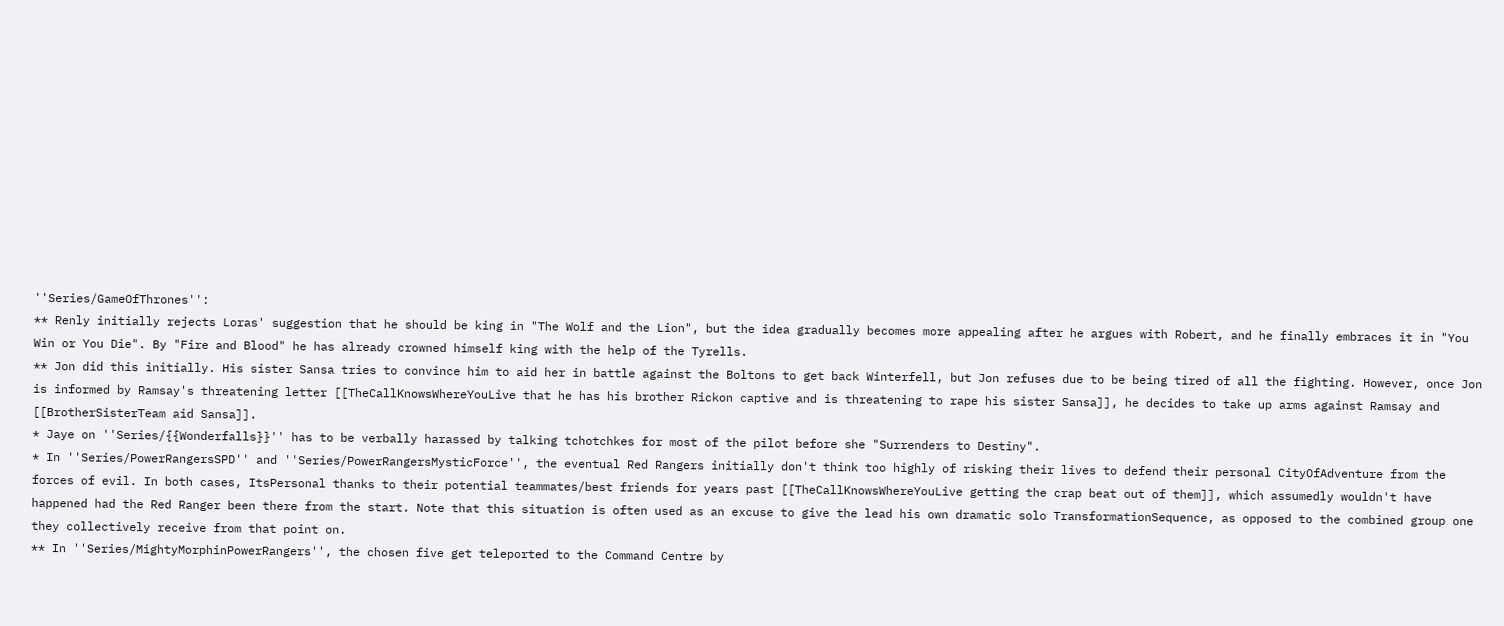''Series/GameOfThrones'':
** Renly initially rejects Loras' suggestion that he should be king in "The Wolf and the Lion", but the idea gradually becomes more appealing after he argues with Robert, and he finally embraces it in "You Win or You Die". By "Fire and Blood" he has already crowned himself king with the help of the Tyrells.
** Jon did this initially. His sister Sansa tries to convince him to aid her in battle against the Boltons to get back Winterfell, but Jon refuses due to be being tired of all the fighting. However, once Jon is informed by Ramsay's threatening letter [[TheCallKnowsWhereYouLive that he has his brother Rickon captive and is threatening to rape his sister Sansa]], he decides to take up arms against Ramsay and [[BrotherSisterTeam aid Sansa]].
* Jaye on ''Series/{{Wonderfalls}}'' has to be verbally harassed by talking tchotchkes for most of the pilot before she "Surrenders to Destiny".
* In ''Series/PowerRangersSPD'' and ''Series/PowerRangersMysticForce'', the eventual Red Rangers initially don't think too highly of risking their lives to defend their personal CityOfAdventure from the forces of evil. In both cases, ItsPersonal thanks to their potential teammates/best friends for years past [[TheCallKnowsWhereYouLive getting the crap beat out of them]], which assumedly wouldn't have happened had the Red Ranger been there from the start. Note that this situation is often used as an excuse to give the lead his own dramatic solo TransformationSequence, as opposed to the combined group one they collectively receive from that point on.
** In ''Series/MightyMorphinPowerRangers'', the chosen five get teleported to the Command Centre by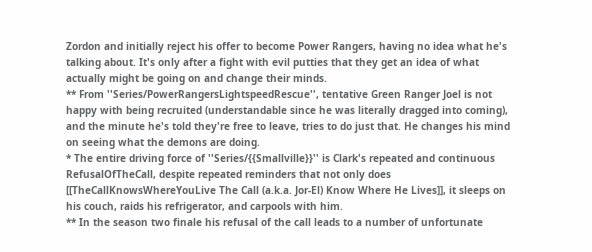Zordon and initially reject his offer to become Power Rangers, having no idea what he's talking about. It's only after a fight with evil putties that they get an idea of what actually might be going on and change their minds.
** From ''Series/PowerRangersLightspeedRescue'', tentative Green Ranger Joel is not happy with being recruited (understandable since he was literally dragged into coming), and the minute he's told they're free to leave, tries to do just that. He changes his mind on seeing what the demons are doing.
* The entire driving force of ''Series/{{Smallville}}'' is Clark's repeated and continuous RefusalOfTheCall, despite repeated reminders that not only does [[TheCallKnowsWhereYouLive The Call (a.k.a. Jor-El) Know Where He Lives]], it sleeps on his couch, raids his refrigerator, and carpools with him.
** In the season two finale his refusal of the call leads to a number of unfortunate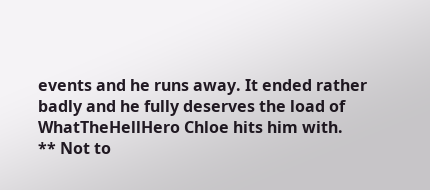events and he runs away. It ended rather badly and he fully deserves the load of WhatTheHellHero Chloe hits him with.
** Not to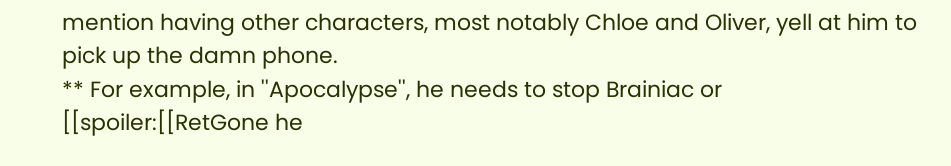mention having other characters, most notably Chloe and Oliver, yell at him to pick up the damn phone.
** For example, in ''Apocalypse'', he needs to stop Brainiac or [[spoiler:[[RetGone he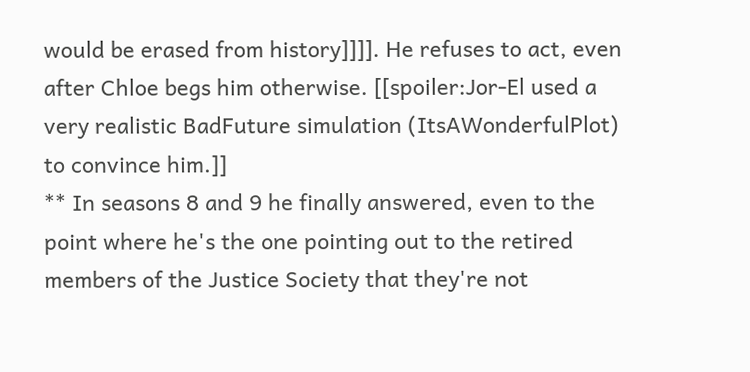would be erased from history]]]]. He refuses to act, even after Chloe begs him otherwise. [[spoiler:Jor-El used a very realistic BadFuture simulation (ItsAWonderfulPlot) to convince him.]]
** In seasons 8 and 9 he finally answered, even to the point where he's the one pointing out to the retired members of the Justice Society that they're not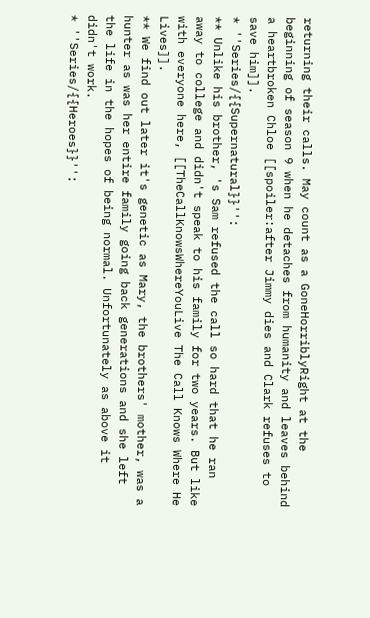returning their calls. May count as a GoneHorriblyRight at the beginning of season 9 when he detaches from humanity and leaves behind a heartbroken Chloe [[spoiler:after Jimmy dies and Clark refuses to save him]].
* ''Series/{{Supernatural}}'':
** Unlike his brother, 's Sam refused the call so hard that he ran away to college and didn't speak to his family for two years. But like with everyone here, [[TheCallKnowsWhereYouLive The Call Knows Where He Lives]].
** We find out later it's genetic as Mary, the brothers' mother, was a hunter as was her entire family going back generations and she left the life in the hopes of being normal. Unfortunately as above it didn't work.
* ''Series/{{Heroes}}'':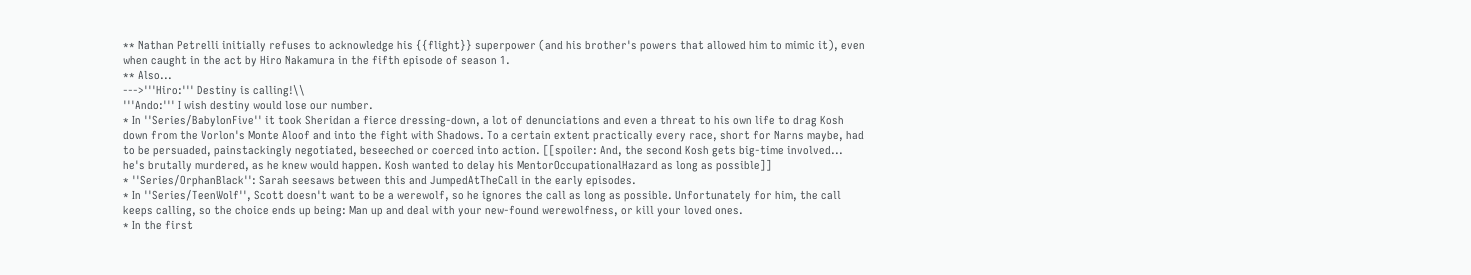** Nathan Petrelli initially refuses to acknowledge his {{flight}} superpower (and his brother's powers that allowed him to mimic it), even when caught in the act by Hiro Nakamura in the fifth episode of season 1.
** Also...
--->'''Hiro:''' Destiny is calling!\\
'''Ando:''' I wish destiny would lose our number.
* In ''Series/BabylonFive'' it took Sheridan a fierce dressing-down, a lot of denunciations and even a threat to his own life to drag Kosh down from the Vorlon's Monte Aloof and into the fight with Shadows. To a certain extent practically every race, short for Narns maybe, had to be persuaded, painstackingly negotiated, beseeched or coerced into action. [[spoiler: And, the second Kosh gets big-time involved... he's brutally murdered, as he knew would happen. Kosh wanted to delay his MentorOccupationalHazard as long as possible]]
* ''Series/OrphanBlack'': Sarah seesaws between this and JumpedAtTheCall in the early episodes.
* In ''Series/TeenWolf'', Scott doesn't want to be a werewolf, so he ignores the call as long as possible. Unfortunately for him, the call keeps calling, so the choice ends up being: Man up and deal with your new-found werewolfness, or kill your loved ones.
* In the first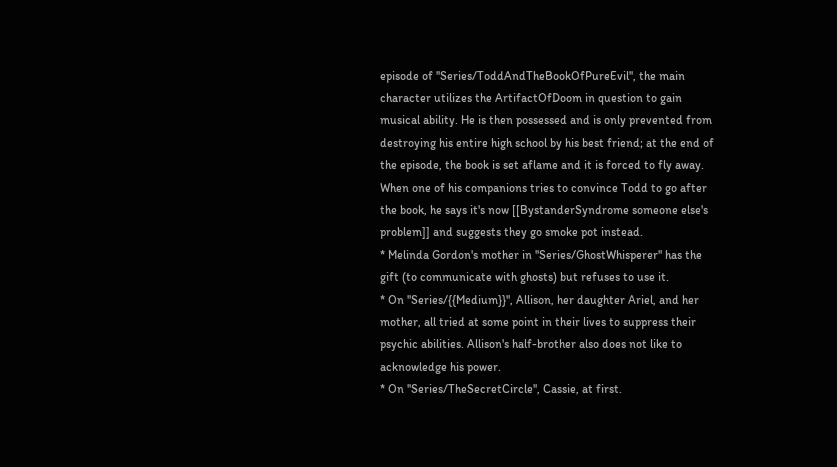episode of ''Series/ToddAndTheBookOfPureEvil'', the main character utilizes the ArtifactOfDoom in question to gain musical ability. He is then possessed and is only prevented from destroying his entire high school by his best friend; at the end of the episode, the book is set aflame and it is forced to fly away. When one of his companions tries to convince Todd to go after the book, he says it's now [[BystanderSyndrome someone else's problem]] and suggests they go smoke pot instead.
* Melinda Gordon's mother in ''Series/GhostWhisperer'' has the gift (to communicate with ghosts) but refuses to use it.
* On ''Series/{{Medium}}'', Allison, her daughter Ariel, and her mother, all tried at some point in their lives to suppress their psychic abilities. Allison's half-brother also does not like to acknowledge his power.
* On ''Series/TheSecretCircle'', Cassie, at first.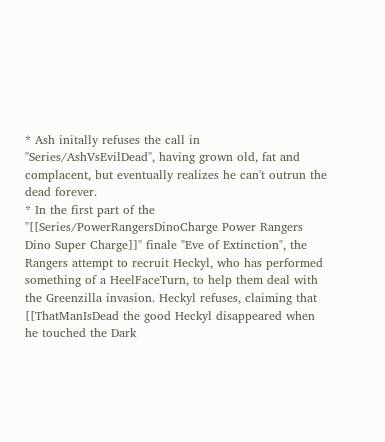* Ash initally refuses the call in ''Series/AshVsEvilDead'', having grown old, fat and complacent, but eventually realizes he can't outrun the dead forever.
* In the first part of the ''[[Series/PowerRangersDinoCharge Power Rangers Dino Super Charge]]'' finale "Eve of Extinction", the Rangers attempt to recruit Heckyl, who has performed something of a HeelFaceTurn, to help them deal with the Greenzilla invasion. Heckyl refuses, claiming that [[ThatManIsDead the good Heckyl disappeared when he touched the Dark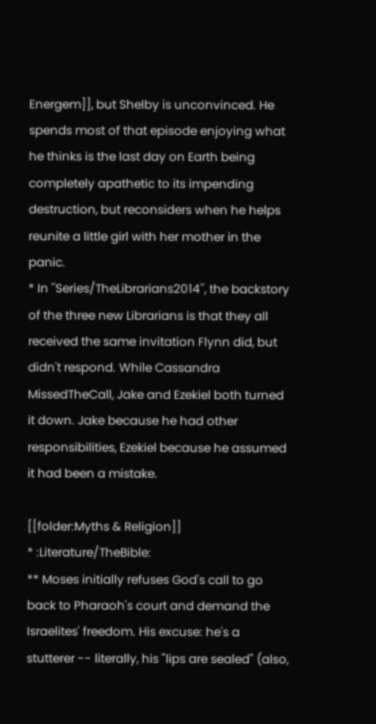Energem]], but Shelby is unconvinced. He spends most of that episode enjoying what he thinks is the last day on Earth being completely apathetic to its impending destruction, but reconsiders when he helps reunite a little girl with her mother in the panic.
* In ''Series/TheLibrarians2014'', the backstory of the three new Librarians is that they all received the same invitation Flynn did, but didn't respond. While Cassandra MissedTheCall, Jake and Ezekiel both turned it down. Jake because he had other responsibilities, Ezekiel because he assumed it had been a mistake.

[[folder:Myths & Religion]]
* :Literature/TheBible:
** Moses initially refuses God's call to go back to Pharaoh's court and demand the Israelites' freedom. His excuse: he's a stutterer -- literally, his "lips are sealed" (also,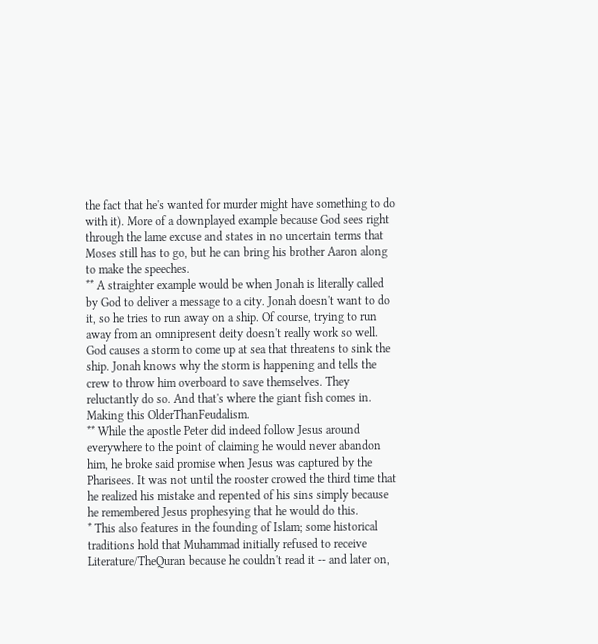the fact that he's wanted for murder might have something to do with it). More of a downplayed example because God sees right through the lame excuse and states in no uncertain terms that Moses still has to go, but he can bring his brother Aaron along to make the speeches.
** A straighter example would be when Jonah is literally called by God to deliver a message to a city. Jonah doesn't want to do it, so he tries to run away on a ship. Of course, trying to run away from an omnipresent deity doesn't really work so well. God causes a storm to come up at sea that threatens to sink the ship. Jonah knows why the storm is happening and tells the crew to throw him overboard to save themselves. They reluctantly do so. And that's where the giant fish comes in. Making this OlderThanFeudalism.
** While the apostle Peter did indeed follow Jesus around everywhere to the point of claiming he would never abandon him, he broke said promise when Jesus was captured by the Pharisees. It was not until the rooster crowed the third time that he realized his mistake and repented of his sins simply because he remembered Jesus prophesying that he would do this.
* This also features in the founding of Islam; some historical traditions hold that Muhammad initially refused to receive Literature/TheQuran because he couldn't read it -- and later on,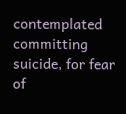contemplated committing suicide, for fear of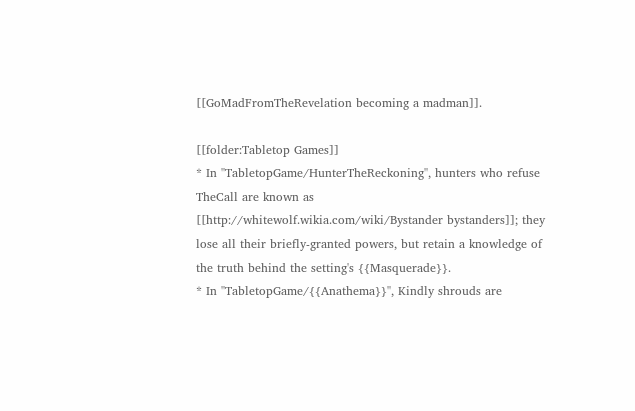[[GoMadFromTheRevelation becoming a madman]].

[[folder:Tabletop Games]]
* In ''TabletopGame/HunterTheReckoning'', hunters who refuse TheCall are known as [[http://whitewolf.wikia.com/wiki/Bystander bystanders]]; they lose all their briefly-granted powers, but retain a knowledge of the truth behind the setting's {{Masquerade}}.
* In ''TabletopGame/{{Anathema}}'', Kindly shrouds are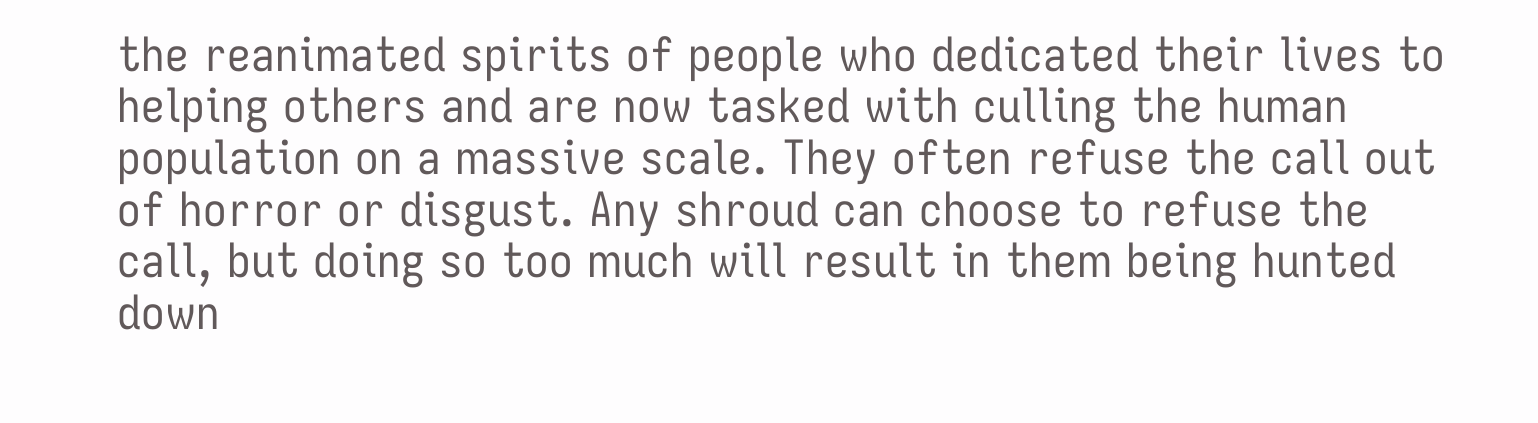the reanimated spirits of people who dedicated their lives to helping others and are now tasked with culling the human population on a massive scale. They often refuse the call out of horror or disgust. Any shroud can choose to refuse the call, but doing so too much will result in them being hunted down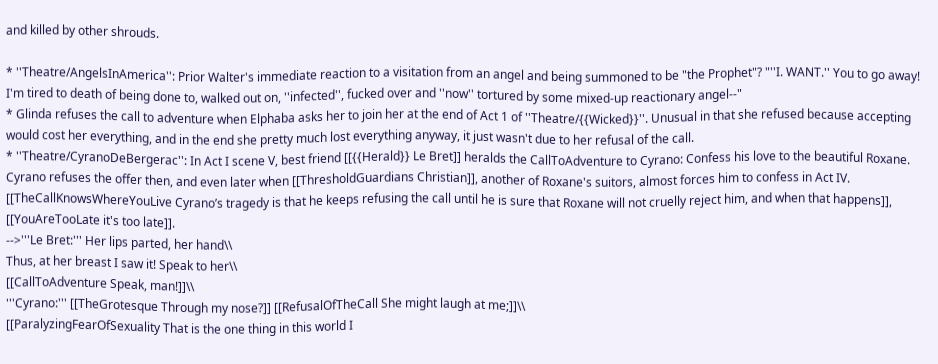and killed by other shrouds.

* ''Theatre/AngelsInAmerica'': Prior Walter's immediate reaction to a visitation from an angel and being summoned to be "the Prophet"? "''I. WANT.'' You to go away! I'm tired to death of being done to, walked out on, ''infected'', fucked over and ''now'' tortured by some mixed-up reactionary angel--"
* Glinda refuses the call to adventure when Elphaba asks her to join her at the end of Act 1 of ''Theatre/{{Wicked}}''. Unusual in that she refused because accepting would cost her everything, and in the end she pretty much lost everything anyway, it just wasn't due to her refusal of the call.
* ''Theatre/CyranoDeBergerac'': In Act I scene V, best friend [[{{Herald}} Le Bret]] heralds the CallToAdventure to Cyrano: Confess his love to the beautiful Roxane. Cyrano refuses the offer then, and even later when [[ThresholdGuardians Christian]], another of Roxane's suitors, almost forces him to confess in Act IV. [[TheCallKnowsWhereYouLive Cyrano’s tragedy is that he keeps refusing the call until he is sure that Roxane will not cruelly reject him, and when that happens]], [[YouAreTooLate it's too late]].
-->'''Le Bret:''' Her lips parted, her hand\\
Thus, at her breast I saw it! Speak to her\\
[[CallToAdventure Speak, man!]]\\
'''Cyrano:''' [[TheGrotesque Through my nose?]] [[RefusalOfTheCall She might laugh at me;]]\\
[[ParalyzingFearOfSexuality That is the one thing in this world I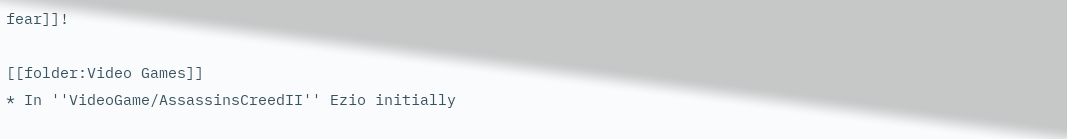fear]]!

[[folder:Video Games]]
* In ''VideoGame/AssassinsCreedII'' Ezio initially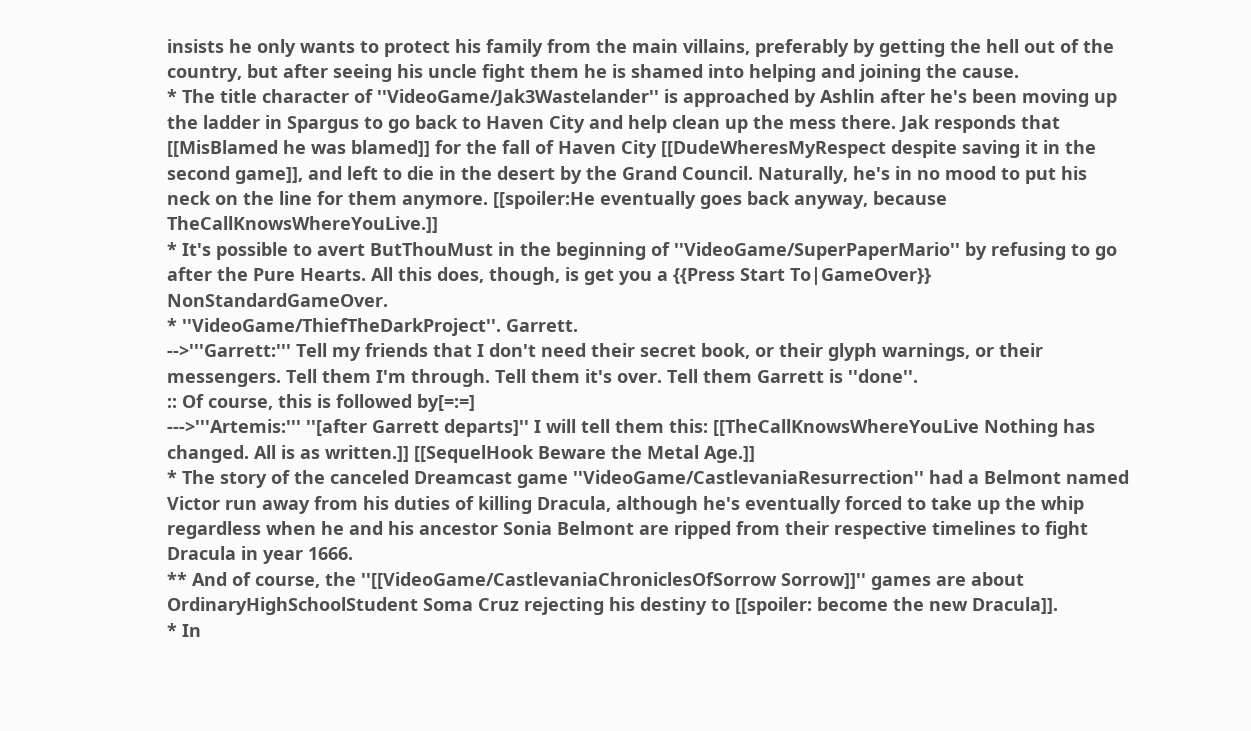insists he only wants to protect his family from the main villains, preferably by getting the hell out of the country, but after seeing his uncle fight them he is shamed into helping and joining the cause.
* The title character of ''VideoGame/Jak3Wastelander'' is approached by Ashlin after he's been moving up the ladder in Spargus to go back to Haven City and help clean up the mess there. Jak responds that [[MisBlamed he was blamed]] for the fall of Haven City [[DudeWheresMyRespect despite saving it in the second game]], and left to die in the desert by the Grand Council. Naturally, he's in no mood to put his neck on the line for them anymore. [[spoiler:He eventually goes back anyway, because TheCallKnowsWhereYouLive.]]
* It's possible to avert ButThouMust in the beginning of ''VideoGame/SuperPaperMario'' by refusing to go after the Pure Hearts. All this does, though, is get you a {{Press Start To|GameOver}} NonStandardGameOver.
* ''VideoGame/ThiefTheDarkProject''. Garrett.
-->'''Garrett:''' Tell my friends that I don't need their secret book, or their glyph warnings, or their messengers. Tell them I'm through. Tell them it's over. Tell them Garrett is ''done''.
:: Of course, this is followed by[=:=]
--->'''Artemis:''' ''[after Garrett departs]'' I will tell them this: [[TheCallKnowsWhereYouLive Nothing has changed. All is as written.]] [[SequelHook Beware the Metal Age.]]
* The story of the canceled Dreamcast game ''VideoGame/CastlevaniaResurrection'' had a Belmont named Victor run away from his duties of killing Dracula, although he's eventually forced to take up the whip regardless when he and his ancestor Sonia Belmont are ripped from their respective timelines to fight Dracula in year 1666.
** And of course, the ''[[VideoGame/CastlevaniaChroniclesOfSorrow Sorrow]]'' games are about OrdinaryHighSchoolStudent Soma Cruz rejecting his destiny to [[spoiler: become the new Dracula]].
* In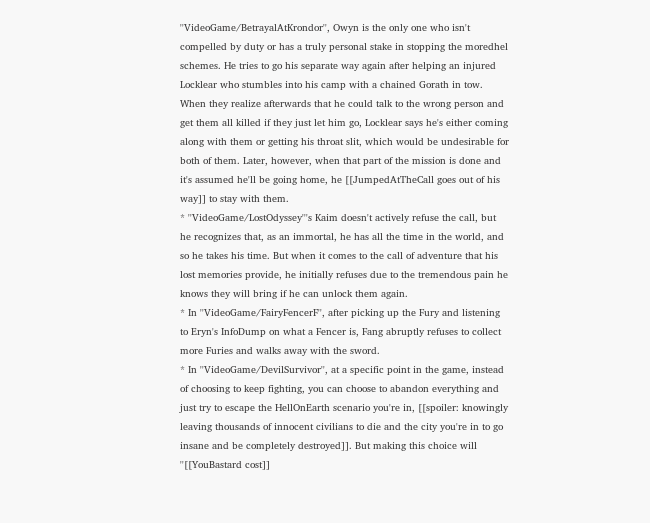''VideoGame/BetrayalAtKrondor'', Owyn is the only one who isn't compelled by duty or has a truly personal stake in stopping the moredhel schemes. He tries to go his separate way again after helping an injured Locklear who stumbles into his camp with a chained Gorath in tow. When they realize afterwards that he could talk to the wrong person and get them all killed if they just let him go, Locklear says he's either coming along with them or getting his throat slit, which would be undesirable for both of them. Later, however, when that part of the mission is done and it's assumed he'll be going home, he [[JumpedAtTheCall goes out of his way]] to stay with them.
* ''VideoGame/LostOdyssey'''s Kaim doesn't actively refuse the call, but he recognizes that, as an immortal, he has all the time in the world, and so he takes his time. But when it comes to the call of adventure that his lost memories provide, he initially refuses due to the tremendous pain he knows they will bring if he can unlock them again.
* In ''VideoGame/FairyFencerF'', after picking up the Fury and listening to Eryn's InfoDump on what a Fencer is, Fang abruptly refuses to collect more Furies and walks away with the sword.
* In ''VideoGame/DevilSurvivor'', at a specific point in the game, instead of choosing to keep fighting, you can choose to abandon everything and just try to escape the HellOnEarth scenario you're in, [[spoiler: knowingly leaving thousands of innocent civilians to die and the city you're in to go insane and be completely destroyed]]. But making this choice will ''[[YouBastard cost]]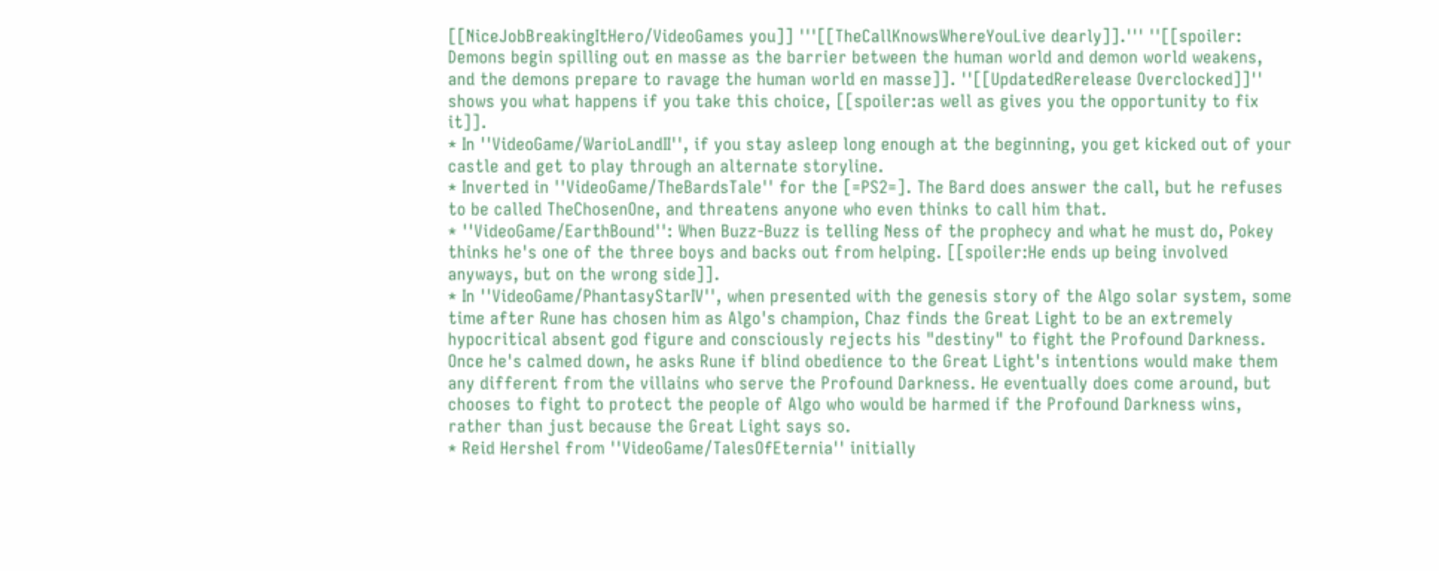[[NiceJobBreakingItHero/VideoGames you]] '''[[TheCallKnowsWhereYouLive dearly]].''' ''[[spoiler: Demons begin spilling out en masse as the barrier between the human world and demon world weakens, and the demons prepare to ravage the human world en masse]]. ''[[UpdatedRerelease Overclocked]]'' shows you what happens if you take this choice, [[spoiler:as well as gives you the opportunity to fix it]].
* In ''VideoGame/WarioLandII'', if you stay asleep long enough at the beginning, you get kicked out of your castle and get to play through an alternate storyline.
* Inverted in ''VideoGame/TheBardsTale'' for the [=PS2=]. The Bard does answer the call, but he refuses to be called TheChosenOne, and threatens anyone who even thinks to call him that.
* ''VideoGame/EarthBound'': When Buzz-Buzz is telling Ness of the prophecy and what he must do, Pokey thinks he's one of the three boys and backs out from helping. [[spoiler:He ends up being involved anyways, but on the wrong side]].
* In ''VideoGame/PhantasyStarIV'', when presented with the genesis story of the Algo solar system, some time after Rune has chosen him as Algo's champion, Chaz finds the Great Light to be an extremely hypocritical absent god figure and consciously rejects his "destiny" to fight the Profound Darkness. Once he's calmed down, he asks Rune if blind obedience to the Great Light's intentions would make them any different from the villains who serve the Profound Darkness. He eventually does come around, but chooses to fight to protect the people of Algo who would be harmed if the Profound Darkness wins, rather than just because the Great Light says so.
* Reid Hershel from ''VideoGame/TalesOfEternia'' initially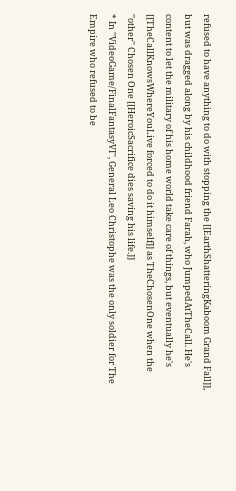refused to have anything to do with stopping the [[EarthShatteringKaboom Grand Fall]], but was dragged along by his childhood friend Farah, who JumpedAtTheCall. He's content to let the military of his home world take care of things, but eventually he's [[TheCallKnowsWhereYouLive forced to do it himself]] as TheChosenOne when the ''other'' Chosen One [[HeroicSacrifice dies saving his life.]]
* In ''VideoGame/FinalFantasyVI'', General Leo Christophe was the only soldier for The Empire who refused to be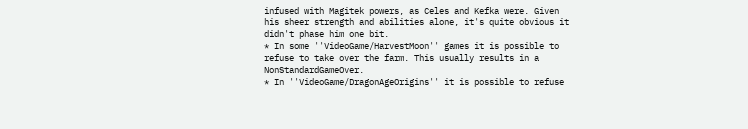infused with Magitek powers, as Celes and Kefka were. Given his sheer strength and abilities alone, it's quite obvious it didn't phase him one bit.
* In some ''VideoGame/HarvestMoon'' games it is possible to refuse to take over the farm. This usually results in a NonStandardGameOver.
* In ''VideoGame/DragonAgeOrigins'' it is possible to refuse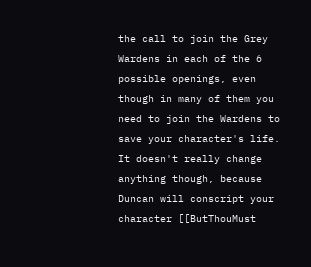the call to join the Grey Wardens in each of the 6 possible openings, even though in many of them you need to join the Wardens to save your character's life. It doesn't really change anything though, because Duncan will conscript your character [[ButThouMust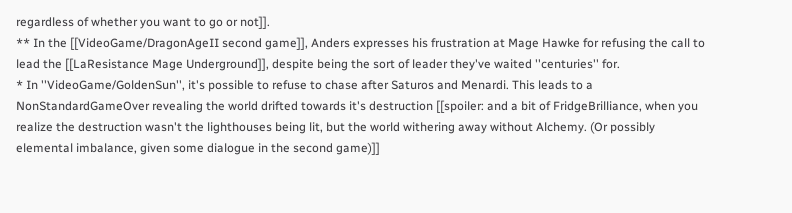regardless of whether you want to go or not]].
** In the [[VideoGame/DragonAgeII second game]], Anders expresses his frustration at Mage Hawke for refusing the call to lead the [[LaResistance Mage Underground]], despite being the sort of leader they've waited ''centuries'' for.
* In ''VideoGame/GoldenSun'', it's possible to refuse to chase after Saturos and Menardi. This leads to a NonStandardGameOver revealing the world drifted towards it's destruction [[spoiler: and a bit of FridgeBrilliance, when you realize the destruction wasn't the lighthouses being lit, but the world withering away without Alchemy. (Or possibly elemental imbalance, given some dialogue in the second game)]]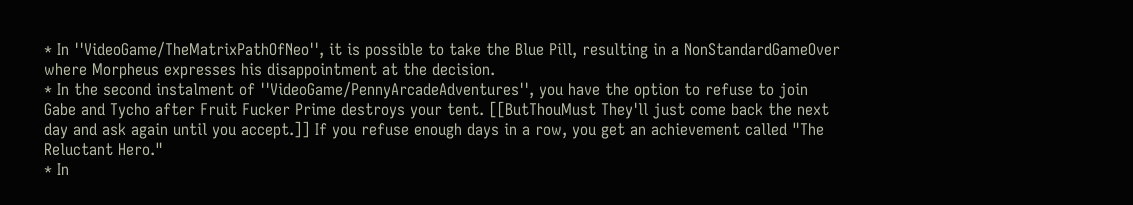* In ''VideoGame/TheMatrixPathOfNeo'', it is possible to take the Blue Pill, resulting in a NonStandardGameOver where Morpheus expresses his disappointment at the decision.
* In the second instalment of ''VideoGame/PennyArcadeAdventures'', you have the option to refuse to join Gabe and Tycho after Fruit Fucker Prime destroys your tent. [[ButThouMust They'll just come back the next day and ask again until you accept.]] If you refuse enough days in a row, you get an achievement called "The Reluctant Hero."
* In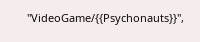''VideoGame/{{Psychonauts}}'',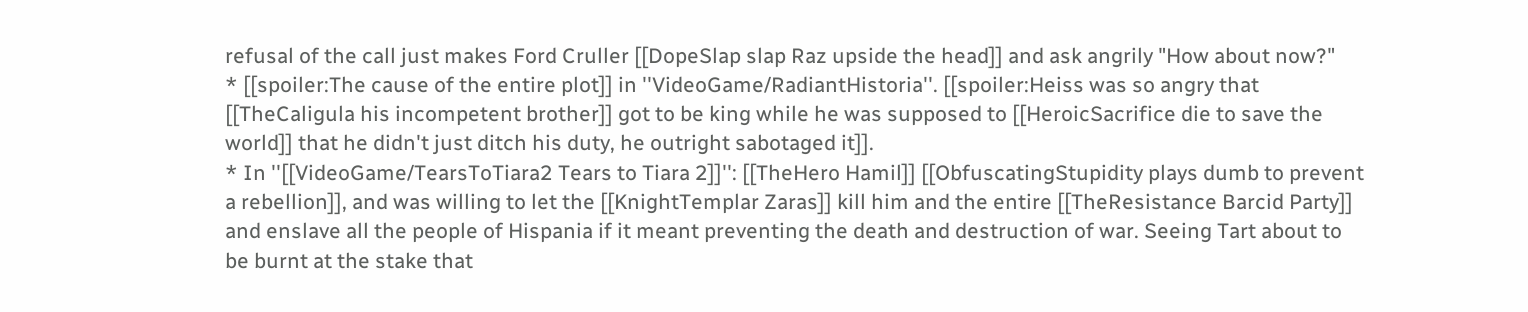refusal of the call just makes Ford Cruller [[DopeSlap slap Raz upside the head]] and ask angrily "How about now?"
* [[spoiler:The cause of the entire plot]] in ''VideoGame/RadiantHistoria''. [[spoiler:Heiss was so angry that [[TheCaligula his incompetent brother]] got to be king while he was supposed to [[HeroicSacrifice die to save the world]] that he didn't just ditch his duty, he outright sabotaged it]].
* In ''[[VideoGame/TearsToTiara2 Tears to Tiara 2]]'': [[TheHero Hamil]] [[ObfuscatingStupidity plays dumb to prevent a rebellion]], and was willing to let the [[KnightTemplar Zaras]] kill him and the entire [[TheResistance Barcid Party]] and enslave all the people of Hispania if it meant preventing the death and destruction of war. Seeing Tart about to be burnt at the stake that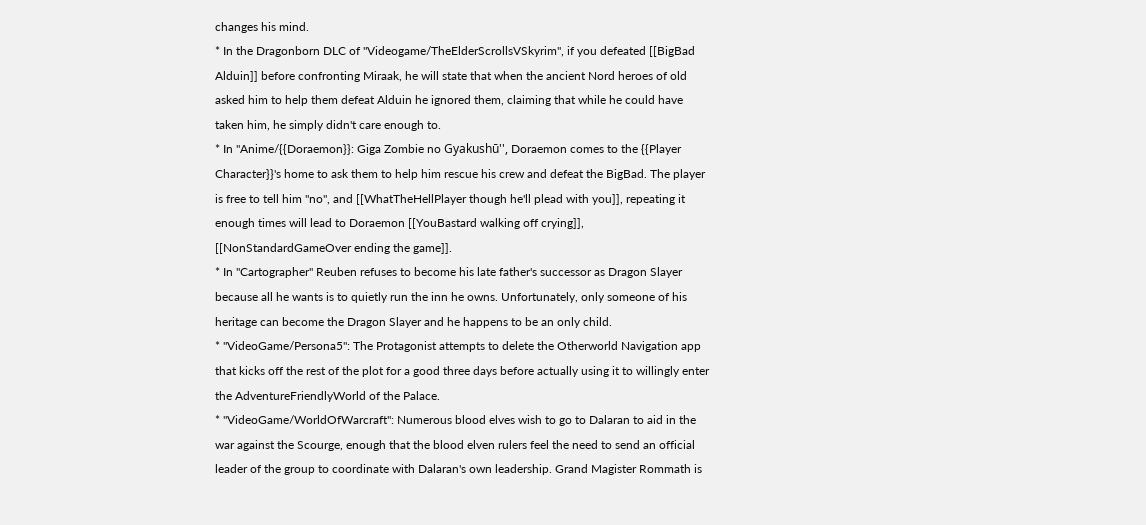changes his mind.
* In the Dragonborn DLC of ''Videogame/TheElderScrollsVSkyrim'', if you defeated [[BigBad Alduin]] before confronting Miraak, he will state that when the ancient Nord heroes of old asked him to help them defeat Alduin he ignored them, claiming that while he could have taken him, he simply didn't care enough to.
* In ''Anime/{{Doraemon}}: Giga Zombie no Gyakushū'', Doraemon comes to the {{Player Character}}'s home to ask them to help him rescue his crew and defeat the BigBad. The player is free to tell him "no", and [[WhatTheHellPlayer though he'll plead with you]], repeating it enough times will lead to Doraemon [[YouBastard walking off crying]], [[NonStandardGameOver ending the game]].
* In ''Cartographer'' Reuben refuses to become his late father's successor as Dragon Slayer because all he wants is to quietly run the inn he owns. Unfortunately, only someone of his heritage can become the Dragon Slayer and he happens to be an only child.
* ''VideoGame/Persona5'': The Protagonist attempts to delete the Otherworld Navigation app that kicks off the rest of the plot for a good three days before actually using it to willingly enter the AdventureFriendlyWorld of the Palace.
* ''VideoGame/WorldOfWarcraft'': Numerous blood elves wish to go to Dalaran to aid in the war against the Scourge, enough that the blood elven rulers feel the need to send an official leader of the group to coordinate with Dalaran's own leadership. Grand Magister Rommath is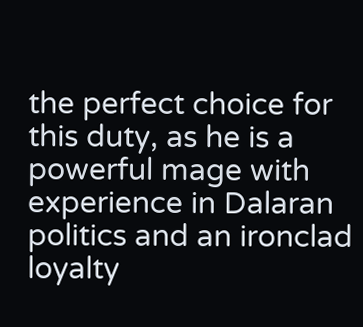the perfect choice for this duty, as he is a powerful mage with experience in Dalaran politics and an ironclad loyalty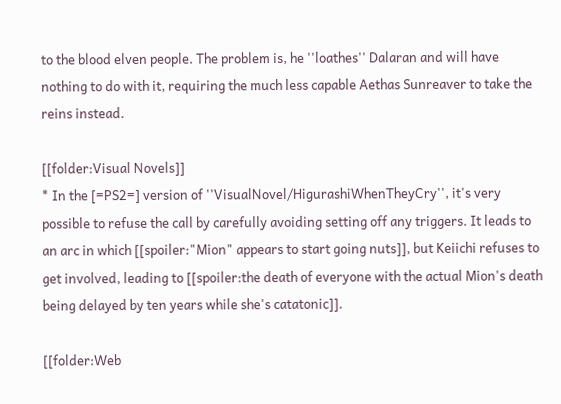to the blood elven people. The problem is, he ''loathes'' Dalaran and will have nothing to do with it, requiring the much less capable Aethas Sunreaver to take the reins instead.

[[folder:Visual Novels]]
* In the [=PS2=] version of ''VisualNovel/HigurashiWhenTheyCry'', it's very possible to refuse the call by carefully avoiding setting off any triggers. It leads to an arc in which [[spoiler:"Mion" appears to start going nuts]], but Keiichi refuses to get involved, leading to [[spoiler:the death of everyone with the actual Mion's death being delayed by ten years while she's catatonic]].

[[folder:Web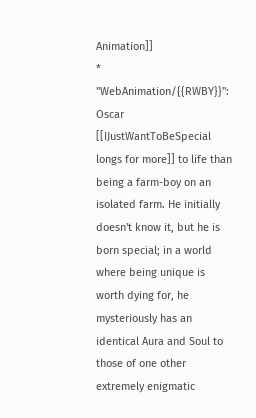Animation]]
* ''WebAnimation/{{RWBY}}'': Oscar [[IJustWantToBeSpecial longs for more]] to life than being a farm-boy on an isolated farm. He initially doesn't know it, but he is born special; in a world where being unique is worth dying for, he mysteriously has an identical Aura and Soul to those of one other extremely enigmatic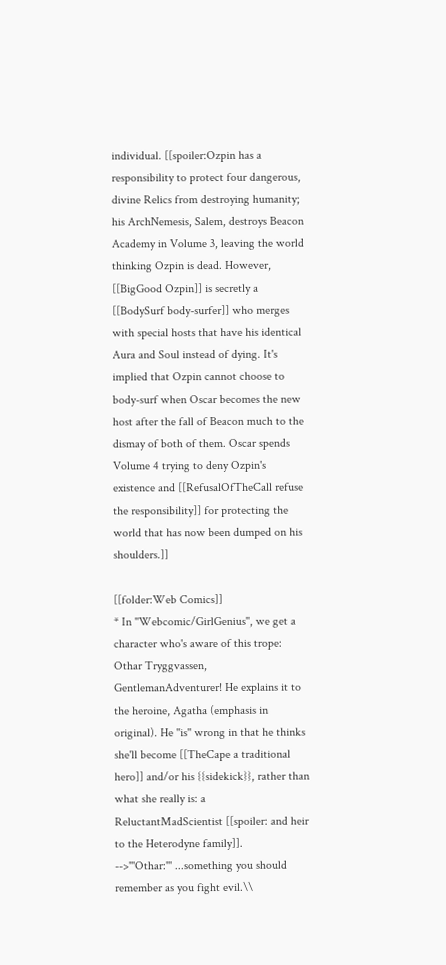individual. [[spoiler:Ozpin has a responsibility to protect four dangerous, divine Relics from destroying humanity; his ArchNemesis, Salem, destroys Beacon Academy in Volume 3, leaving the world thinking Ozpin is dead. However, [[BigGood Ozpin]] is secretly a [[BodySurf body-surfer]] who merges with special hosts that have his identical Aura and Soul instead of dying. It's implied that Ozpin cannot choose to body-surf when Oscar becomes the new host after the fall of Beacon much to the dismay of both of them. Oscar spends Volume 4 trying to deny Ozpin's existence and [[RefusalOfTheCall refuse the responsibility]] for protecting the world that has now been dumped on his shoulders.]]

[[folder:Web Comics]]
* In ''Webcomic/GirlGenius'', we get a character who's aware of this trope: Othar Tryggvassen, GentlemanAdventurer! He explains it to the heroine, Agatha (emphasis in original). He ''is'' wrong in that he thinks she'll become [[TheCape a traditional hero]] and/or his {{sidekick}}, rather than what she really is: a ReluctantMadScientist [[spoiler: and heir to the Heterodyne family]].
-->'''Othar:''' ...something you should remember as you fight evil.\\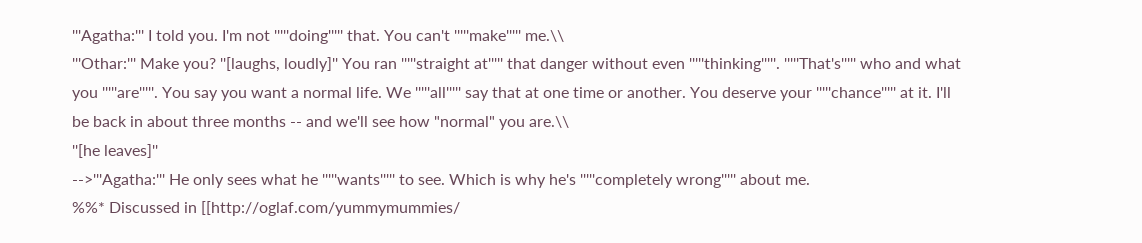'''Agatha:''' I told you. I'm not '''''doing''''' that. You can't '''''make''''' me.\\
'''Othar:''' Make you? ''[laughs, loudly]'' You ran '''''straight at''''' that danger without even '''''thinking'''''. '''''That's''''' who and what you '''''are'''''. You say you want a normal life. We '''''all''''' say that at one time or another. You deserve your '''''chance''''' at it. I'll be back in about three months -- and we'll see how "normal" you are.\\
''[he leaves]''
-->'''Agatha:''' He only sees what he '''''wants''''' to see. Which is why he's '''''completely wrong''''' about me.
%%* Discussed in [[http://oglaf.com/yummymummies/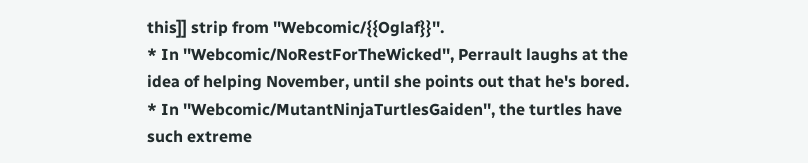this]] strip from ''Webcomic/{{Oglaf}}''.
* In ''Webcomic/NoRestForTheWicked'', Perrault laughs at the idea of helping November, until she points out that he's bored.
* In ''Webcomic/MutantNinjaTurtlesGaiden'', the turtles have such extreme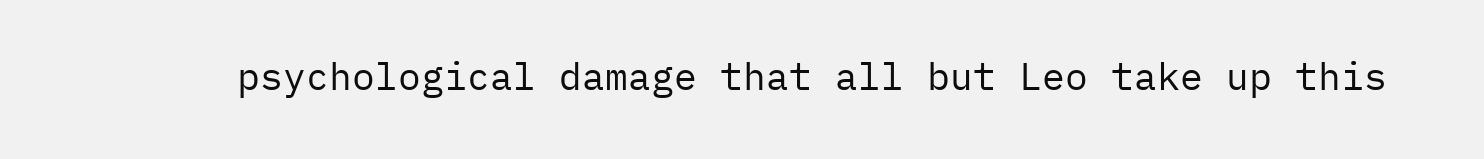psychological damage that all but Leo take up this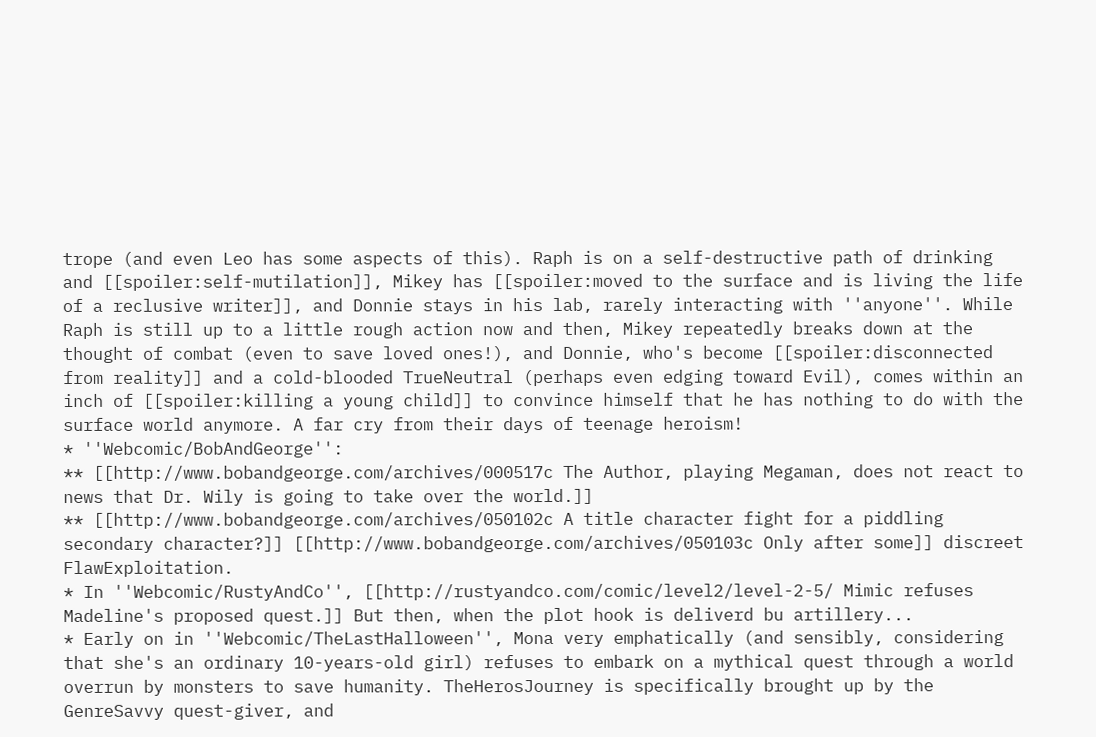trope (and even Leo has some aspects of this). Raph is on a self-destructive path of drinking and [[spoiler:self-mutilation]], Mikey has [[spoiler:moved to the surface and is living the life of a reclusive writer]], and Donnie stays in his lab, rarely interacting with ''anyone''. While Raph is still up to a little rough action now and then, Mikey repeatedly breaks down at the thought of combat (even to save loved ones!), and Donnie, who's become [[spoiler:disconnected from reality]] and a cold-blooded TrueNeutral (perhaps even edging toward Evil), comes within an inch of [[spoiler:killing a young child]] to convince himself that he has nothing to do with the surface world anymore. A far cry from their days of teenage heroism!
* ''Webcomic/BobAndGeorge'':
** [[http://www.bobandgeorge.com/archives/000517c The Author, playing Megaman, does not react to news that Dr. Wily is going to take over the world.]]
** [[http://www.bobandgeorge.com/archives/050102c A title character fight for a piddling secondary character?]] [[http://www.bobandgeorge.com/archives/050103c Only after some]] discreet FlawExploitation.
* In ''Webcomic/RustyAndCo'', [[http://rustyandco.com/comic/level2/level-2-5/ Mimic refuses Madeline's proposed quest.]] But then, when the plot hook is deliverd bu artillery...
* Early on in ''Webcomic/TheLastHalloween'', Mona very emphatically (and sensibly, considering that she's an ordinary 10-years-old girl) refuses to embark on a mythical quest through a world overrun by monsters to save humanity. TheHerosJourney is specifically brought up by the GenreSavvy quest-giver, and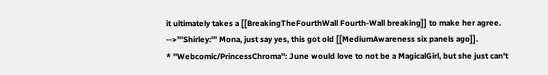it ultimately takes a [[BreakingTheFourthWall Fourth-Wall breaking]] to make her agree.
-->'''Shirley:''' Mona, just say yes, this got old [[MediumAwareness six panels ago]].
* ''Webcomic/PrincessChroma'': June would love to not be a MagicalGirl, but she just can't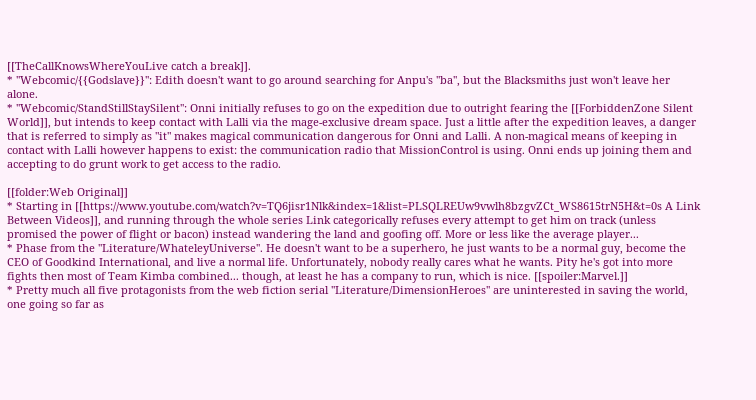[[TheCallKnowsWhereYouLive catch a break]].
* ''Webcomic/{{Godslave}}'': Edith doesn't want to go around searching for Anpu's ''ba'', but the Blacksmiths just won't leave her alone.
* ''Webcomic/StandStillStaySilent'': Onni initially refuses to go on the expedition due to outright fearing the [[ForbiddenZone Silent World]], but intends to keep contact with Lalli via the mage-exclusive dream space. Just a little after the expedition leaves, a danger that is referred to simply as "it" makes magical communication dangerous for Onni and Lalli. A non-magical means of keeping in contact with Lalli however happens to exist: the communication radio that MissionControl is using. Onni ends up joining them and accepting to do grunt work to get access to the radio.

[[folder:Web Original]]
* Starting in [[https://www.youtube.com/watch?v=TQ6jisr1Nlk&index=1&list=PLSQLREUw9vwlh8bzgvZCt_WS8615trN5H&t=0s A Link Between Videos]], and running through the whole series Link categorically refuses every attempt to get him on track (unless promised the power of flight or bacon) instead wandering the land and goofing off. More or less like the average player...
* Phase from the ''Literature/WhateleyUniverse''. He doesn't want to be a superhero, he just wants to be a normal guy, become the CEO of Goodkind International, and live a normal life. Unfortunately, nobody really cares what he wants. Pity he's got into more fights then most of Team Kimba combined... though, at least he has a company to run, which is nice. [[spoiler:Marvel.]]
* Pretty much all five protagonists from the web fiction serial ''Literature/DimensionHeroes'' are uninterested in saving the world, one going so far as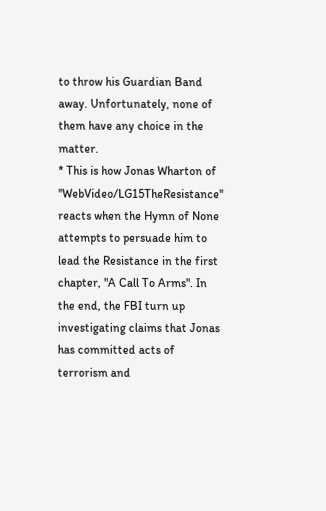to throw his Guardian Band away. Unfortunately, none of them have any choice in the matter.
* This is how Jonas Wharton of ''WebVideo/LG15TheResistance'' reacts when the Hymn of None attempts to persuade him to lead the Resistance in the first chapter, "A Call To Arms". In the end, the FBI turn up investigating claims that Jonas has committed acts of terrorism and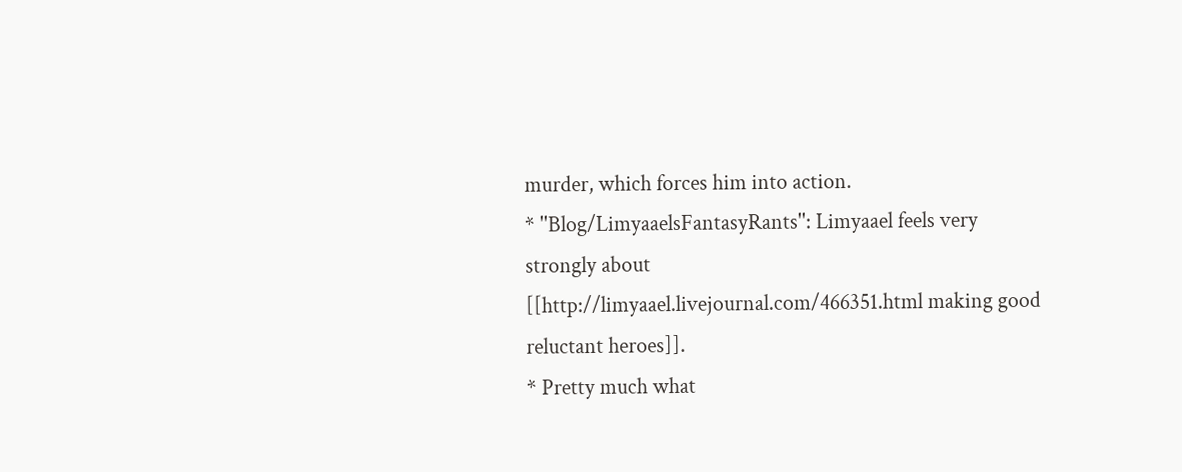murder, which forces him into action.
* ''Blog/LimyaaelsFantasyRants'': Limyaael feels very strongly about [[http://limyaael.livejournal.com/466351.html making good reluctant heroes]].
* Pretty much what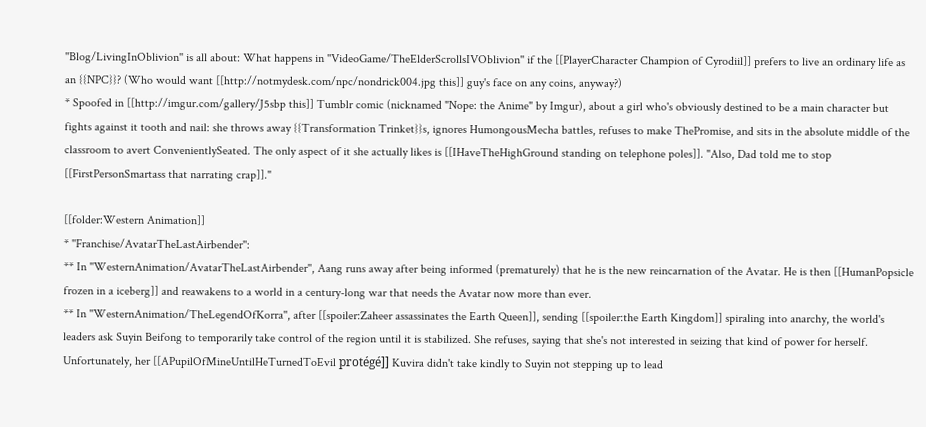''Blog/LivingInOblivion'' is all about: What happens in ''VideoGame/TheElderScrollsIVOblivion'' if the [[PlayerCharacter Champion of Cyrodiil]] prefers to live an ordinary life as an {{NPC}}? (Who would want [[http://notmydesk.com/npc/nondrick004.jpg this]] guy's face on any coins, anyway?)
* Spoofed in [[http://imgur.com/gallery/J5sbp this]] Tumblr comic (nicknamed "Nope: the Anime" by Imgur), about a girl who's obviously destined to be a main character but fights against it tooth and nail: she throws away {{Transformation Trinket}}s, ignores HumongousMecha battles, refuses to make ThePromise, and sits in the absolute middle of the classroom to avert ConvenientlySeated. The only aspect of it she actually likes is [[IHaveTheHighGround standing on telephone poles]]. "Also, Dad told me to stop [[FirstPersonSmartass that narrating crap]]."

[[folder:Western Animation]]
* ''Franchise/AvatarTheLastAirbender'':
** In ''WesternAnimation/AvatarTheLastAirbender'', Aang runs away after being informed (prematurely) that he is the new reincarnation of the Avatar. He is then [[HumanPopsicle frozen in a iceberg]] and reawakens to a world in a century-long war that needs the Avatar now more than ever.
** In ''WesternAnimation/TheLegendOfKorra'', after [[spoiler:Zaheer assassinates the Earth Queen]], sending [[spoiler:the Earth Kingdom]] spiraling into anarchy, the world's leaders ask Suyin Beifong to temporarily take control of the region until it is stabilized. She refuses, saying that she's not interested in seizing that kind of power for herself. Unfortunately, her [[APupilOfMineUntilHeTurnedToEvil protégé]] Kuvira didn't take kindly to Suyin not stepping up to lead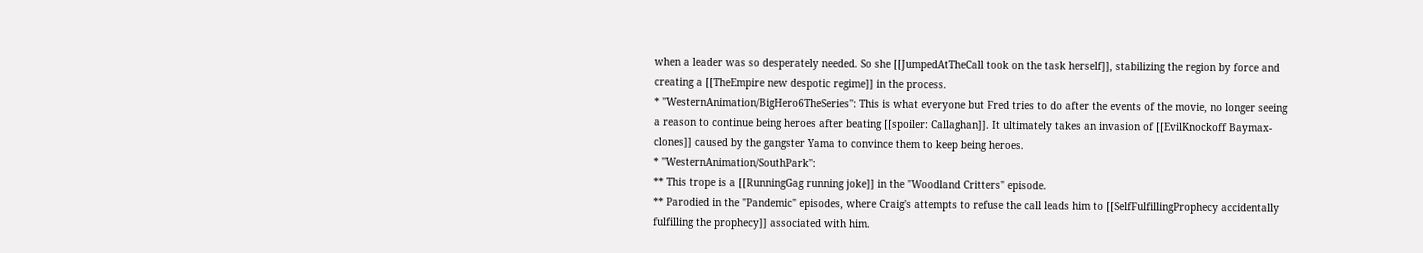when a leader was so desperately needed. So she [[JumpedAtTheCall took on the task herself]], stabilizing the region by force and creating a [[TheEmpire new despotic regime]] in the process.
* ''WesternAnimation/BigHero6TheSeries'': This is what everyone but Fred tries to do after the events of the movie, no longer seeing a reason to continue being heroes after beating [[spoiler: Callaghan]]. It ultimately takes an invasion of [[EvilKnockoff Baymax-clones]] caused by the gangster Yama to convince them to keep being heroes.
* ''WesternAnimation/SouthPark'':
** This trope is a [[RunningGag running joke]] in the "Woodland Critters" episode.
** Parodied in the "Pandemic" episodes, where Craig's attempts to refuse the call leads him to [[SelfFulfillingProphecy accidentally fulfilling the prophecy]] associated with him.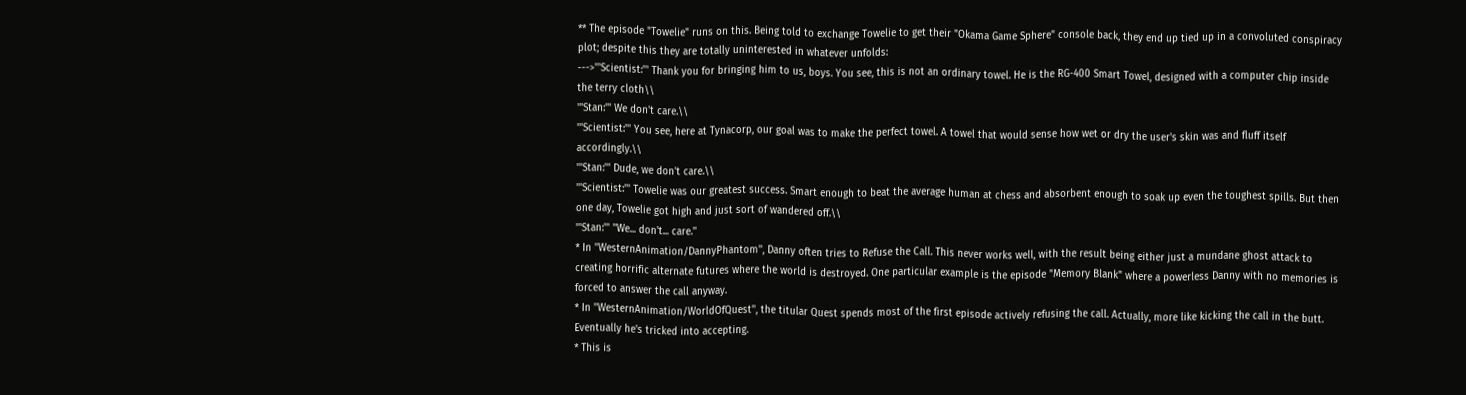** The episode "Towelie" runs on this. Being told to exchange Towelie to get their "Okama Game Sphere" console back, they end up tied up in a convoluted conspiracy plot; despite this they are totally uninterested in whatever unfolds:
--->'''Scientist:''' Thank you for bringing him to us, boys. You see, this is not an ordinary towel. He is the RG-400 Smart Towel, designed with a computer chip inside the terry cloth\\
'''Stan:''' We don't care.\\
'''Scientist:''' You see, here at Tynacorp, our goal was to make the perfect towel. A towel that would sense how wet or dry the user's skin was and fluff itself accordingly.\\
'''Stan:''' Dude, we don't care.\\
'''Scientist:''' Towelie was our greatest success. Smart enough to beat the average human at chess and absorbent enough to soak up even the toughest spills. But then one day, Towelie got high and just sort of wandered off.\\
'''Stan:''' ''We... don't... care.''
* In ''WesternAnimation/DannyPhantom'', Danny often tries to Refuse the Call. This never works well, with the result being either just a mundane ghost attack to creating horrific alternate futures where the world is destroyed. One particular example is the episode "Memory Blank" where a powerless Danny with no memories is forced to answer the call anyway.
* In ''WesternAnimation/WorldOfQuest'', the titular Quest spends most of the first episode actively refusing the call. Actually, more like kicking the call in the butt. Eventually he's tricked into accepting.
* This is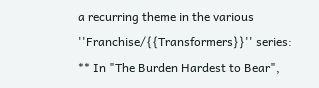a recurring theme in the various ''Franchise/{{Transformers}}'' series:
** In "The Burden Hardest to Bear",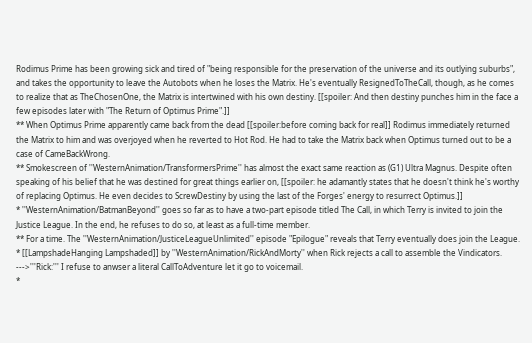Rodimus Prime has been growing sick and tired of "being responsible for the preservation of the universe and its outlying suburbs", and takes the opportunity to leave the Autobots when he loses the Matrix. He's eventually ResignedToTheCall, though, as he comes to realize that as TheChosenOne, the Matrix is intertwined with his own destiny. [[spoiler: And then destiny punches him in the face a few episodes later with "The Return of Optimus Prime".]]
** When Optimus Prime apparently came back from the dead [[spoiler:before coming back for real]] Rodimus immediately returned the Matrix to him and was overjoyed when he reverted to Hot Rod. He had to take the Matrix back when Optimus turned out to be a case of CameBackWrong.
** Smokescreen of ''WesternAnimation/TransformersPrime'' has almost the exact same reaction as (G1) Ultra Magnus. Despite often speaking of his belief that he was destined for great things earlier on, [[spoiler: he adamantly states that he doesn't think he's worthy of replacing Optimus. He even decides to ScrewDestiny by using the last of the Forges' energy to resurrect Optimus.]]
* ''WesternAnimation/BatmanBeyond'' goes so far as to have a two-part episode titled The Call, in which Terry is invited to join the Justice League. In the end, he refuses to do so, at least as a full-time member.
** For a time. The ''WesternAnimation/JusticeLeagueUnlimited'' episode "Epilogue" reveals that Terry eventually does join the League.
* [[LampshadeHanging Lampshaded]] by ''WesternAnimation/RickAndMorty'' when Rick rejects a call to assemble the Vindicators.
--->'''Rick:''' I refuse to anwser a literal CallToAdventure let it go to voicemail.
*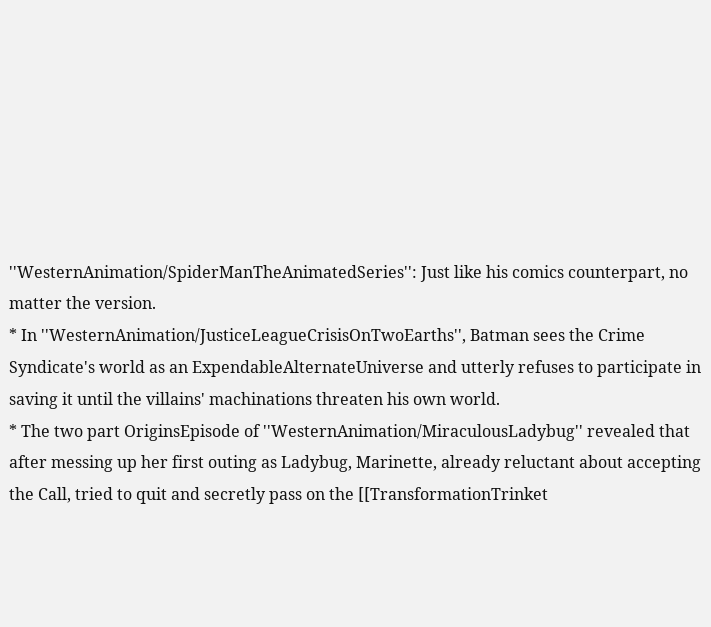''WesternAnimation/SpiderManTheAnimatedSeries'': Just like his comics counterpart, no matter the version.
* In ''WesternAnimation/JusticeLeagueCrisisOnTwoEarths'', Batman sees the Crime Syndicate's world as an ExpendableAlternateUniverse and utterly refuses to participate in saving it until the villains' machinations threaten his own world.
* The two part OriginsEpisode of ''WesternAnimation/MiraculousLadybug'' revealed that after messing up her first outing as Ladybug, Marinette, already reluctant about accepting the Call, tried to quit and secretly pass on the [[TransformationTrinket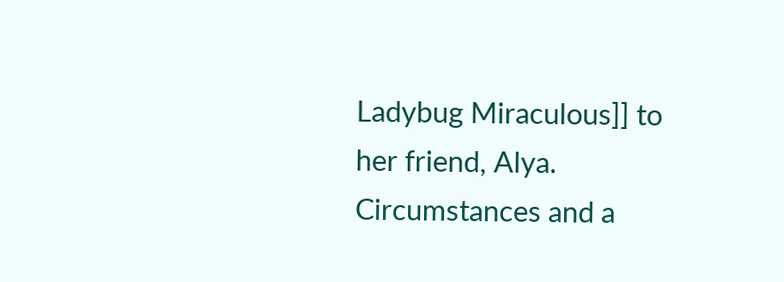Ladybug Miraculous]] to her friend, Alya. Circumstances and a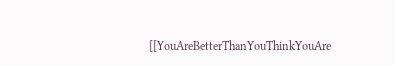[[YouAreBetterThanYouThinkYouAre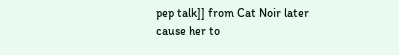pep talk]] from Cat Noir later cause her to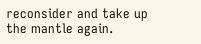reconsider and take up the mantle again.